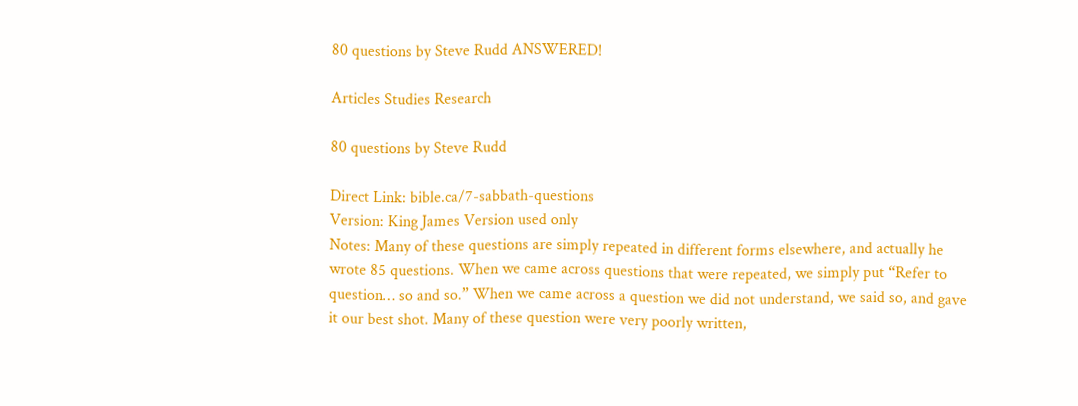80 questions by Steve Rudd ANSWERED!

Articles Studies Research

80 questions by Steve Rudd

Direct Link: bible.ca/7-sabbath-questions
Version: King James Version used only
Notes: Many of these questions are simply repeated in different forms elsewhere, and actually he wrote 85 questions. When we came across questions that were repeated, we simply put “Refer to question… so and so.” When we came across a question we did not understand, we said so, and gave it our best shot. Many of these question were very poorly written,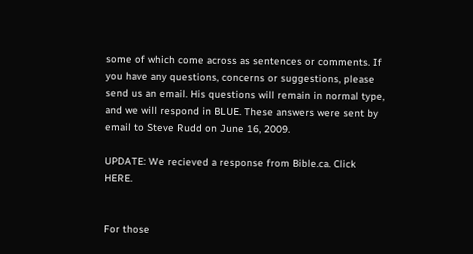some of which come across as sentences or comments. If you have any questions, concerns or suggestions, please send us an email. His questions will remain in normal type, and we will respond in BLUE. These answers were sent by email to Steve Rudd on June 16, 2009.

UPDATE: We recieved a response from Bible.ca. Click HERE.


For those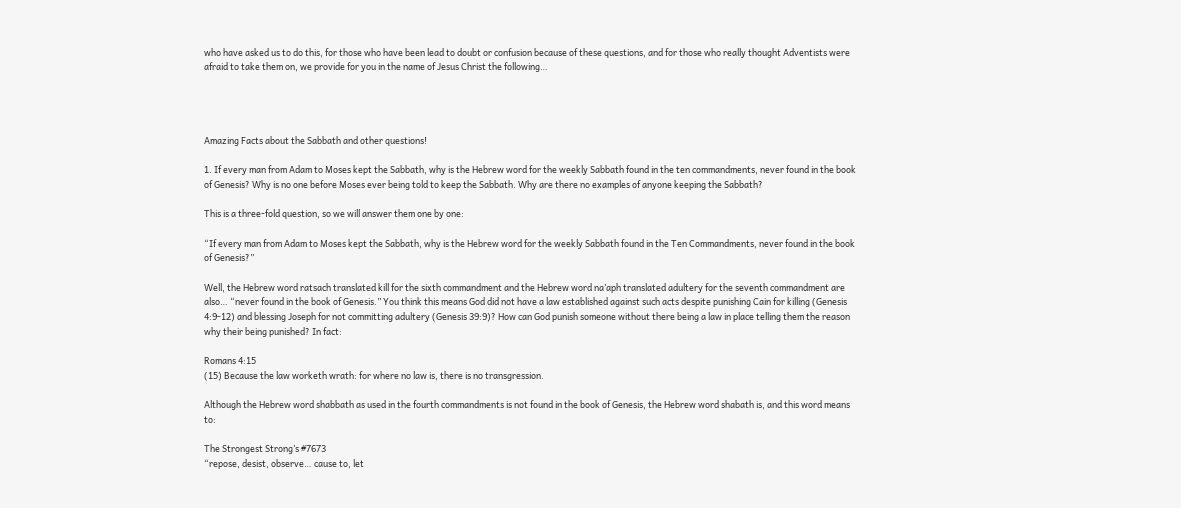who have asked us to do this, for those who have been lead to doubt or confusion because of these questions, and for those who really thought Adventists were afraid to take them on, we provide for you in the name of Jesus Christ the following…




Amazing Facts about the Sabbath and other questions!

1. If every man from Adam to Moses kept the Sabbath, why is the Hebrew word for the weekly Sabbath found in the ten commandments, never found in the book of Genesis? Why is no one before Moses ever being told to keep the Sabbath. Why are there no examples of anyone keeping the Sabbath?

This is a three-fold question, so we will answer them one by one:

“If every man from Adam to Moses kept the Sabbath, why is the Hebrew word for the weekly Sabbath found in the Ten Commandments, never found in the book of Genesis?”

Well, the Hebrew word ratsach translated kill for the sixth commandment and the Hebrew word na’aph translated adultery for the seventh commandment are also… “never found in the book of Genesis.” You think this means God did not have a law established against such acts despite punishing Cain for killing (Genesis 4:9-12) and blessing Joseph for not committing adultery (Genesis 39:9)? How can God punish someone without there being a law in place telling them the reason why their being punished? In fact:

Romans 4:15
(15) Because the law worketh wrath: for where no law is, there is no transgression.

Although the Hebrew word shabbath as used in the fourth commandments is not found in the book of Genesis, the Hebrew word shabath is, and this word means to:

The Strongest Strong’s #7673
“repose, desist, observe… cause to, let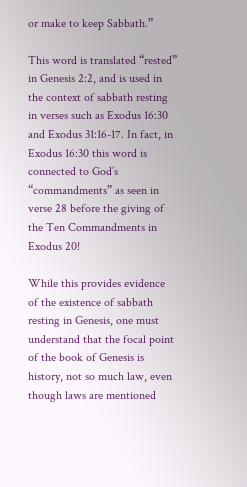or make to keep Sabbath.”

This word is translated “rested” in Genesis 2:2, and is used in the context of sabbath resting in verses such as Exodus 16:30 and Exodus 31:16-17. In fact, in Exodus 16:30 this word is connected to God’s “commandments” as seen in verse 28 before the giving of the Ten Commandments in Exodus 20!

While this provides evidence of the existence of sabbath resting in Genesis, one must understand that the focal point of the book of Genesis is history, not so much law, even though laws are mentioned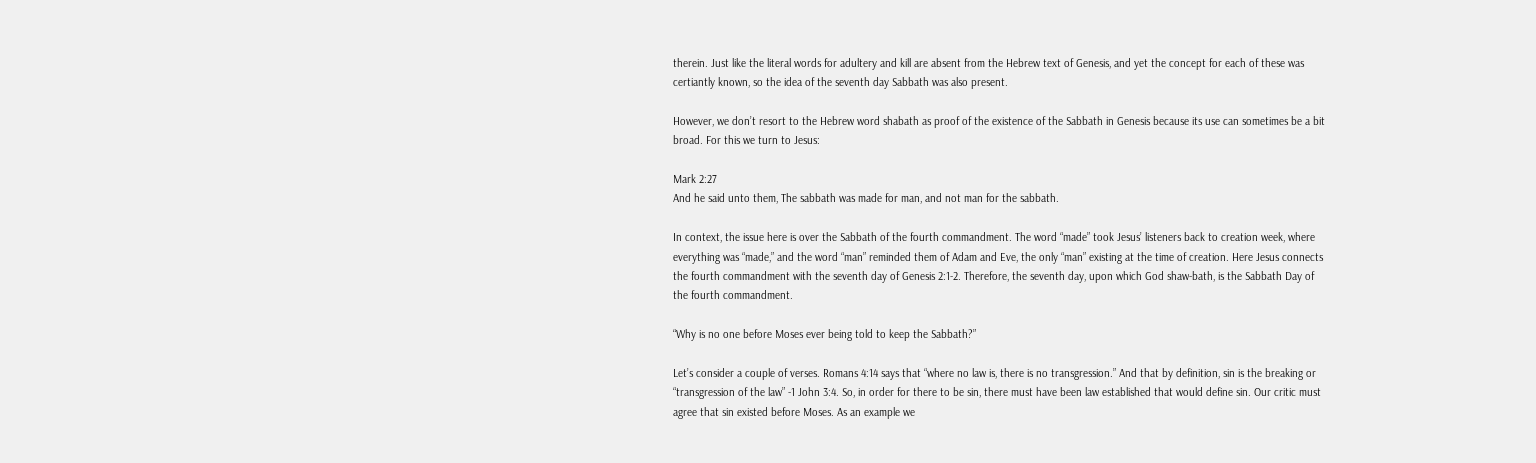therein. Just like the literal words for adultery and kill are absent from the Hebrew text of Genesis, and yet the concept for each of these was certiantly known, so the idea of the seventh day Sabbath was also present.

However, we don’t resort to the Hebrew word shabath as proof of the existence of the Sabbath in Genesis because its use can sometimes be a bit broad. For this we turn to Jesus:

Mark 2:27
And he said unto them, The sabbath was made for man, and not man for the sabbath.

In context, the issue here is over the Sabbath of the fourth commandment. The word “made” took Jesus’ listeners back to creation week, where everything was “made,” and the word “man” reminded them of Adam and Eve, the only “man” existing at the time of creation. Here Jesus connects the fourth commandment with the seventh day of Genesis 2:1-2. Therefore, the seventh day, upon which God shaw-bath, is the Sabbath Day of the fourth commandment.

“Why is no one before Moses ever being told to keep the Sabbath?”

Let’s consider a couple of verses. Romans 4:14 says that “where no law is, there is no transgression.” And that by definition, sin is the breaking or “transgression of the law” -1 John 3:4. So, in order for there to be sin, there must have been law established that would define sin. Our critic must agree that sin existed before Moses. As an example we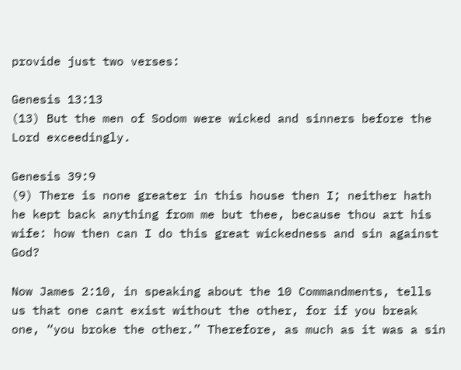provide just two verses:

Genesis 13:13
(13) But the men of Sodom were wicked and sinners before the Lord exceedingly.

Genesis 39:9
(9) There is none greater in this house then I; neither hath he kept back anything from me but thee, because thou art his wife: how then can I do this great wickedness and sin against God?

Now James 2:10, in speaking about the 10 Commandments, tells us that one cant exist without the other, for if you break one, “you broke the other.” Therefore, as much as it was a sin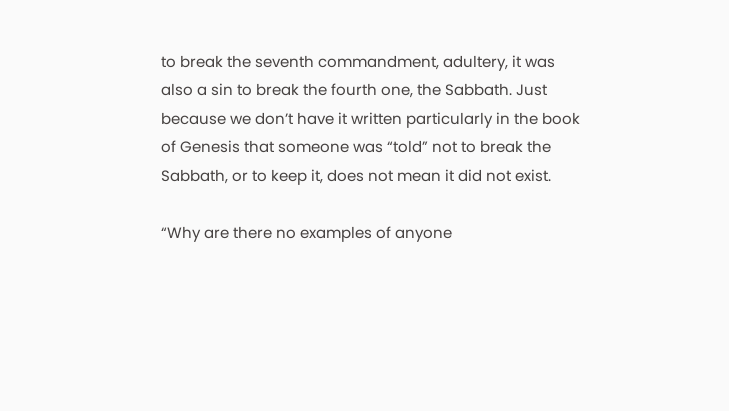to break the seventh commandment, adultery, it was also a sin to break the fourth one, the Sabbath. Just because we don’t have it written particularly in the book of Genesis that someone was “told” not to break the Sabbath, or to keep it, does not mean it did not exist.

“Why are there no examples of anyone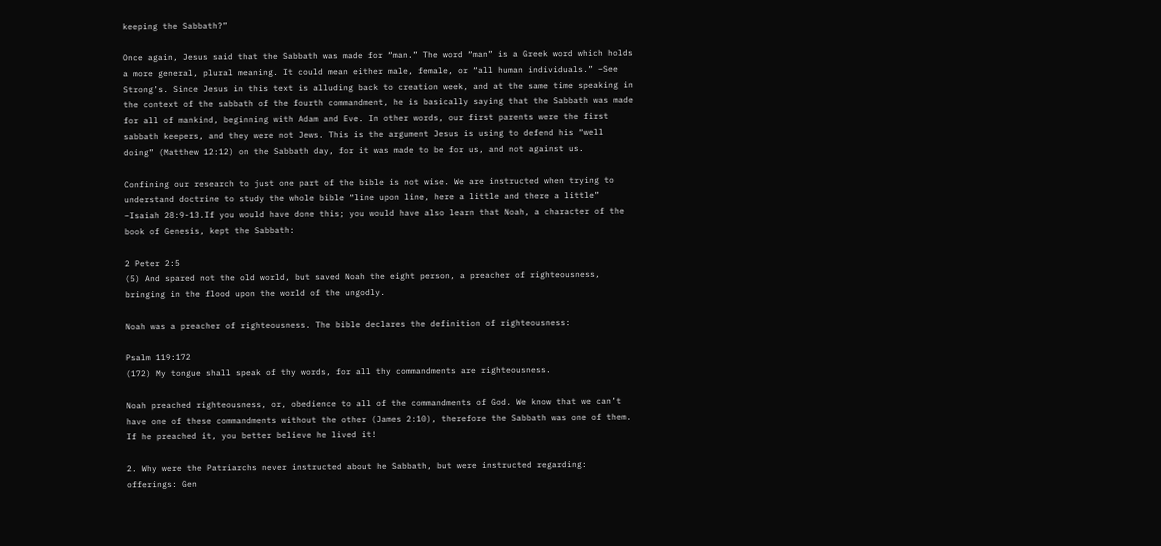keeping the Sabbath?”

Once again, Jesus said that the Sabbath was made for “man.” The word “man” is a Greek word which holds a more general, plural meaning. It could mean either male, female, or “all human individuals.” –See Strong’s. Since Jesus in this text is alluding back to creation week, and at the same time speaking in the context of the sabbath of the fourth commandment, he is basically saying that the Sabbath was made for all of mankind, beginning with Adam and Eve. In other words, our first parents were the first sabbath keepers, and they were not Jews. This is the argument Jesus is using to defend his “well doing” (Matthew 12:12) on the Sabbath day, for it was made to be for us, and not against us.

Confining our research to just one part of the bible is not wise. We are instructed when trying to understand doctrine to study the whole bible “line upon line, here a little and there a little” –Isaiah 28:9-13.If you would have done this; you would have also learn that Noah, a character of the book of Genesis, kept the Sabbath:

2 Peter 2:5
(5) And spared not the old world, but saved Noah the eight person, a preacher of righteousness, bringing in the flood upon the world of the ungodly.

Noah was a preacher of righteousness. The bible declares the definition of righteousness:

Psalm 119:172
(172) My tongue shall speak of thy words, for all thy commandments are righteousness.

Noah preached righteousness, or, obedience to all of the commandments of God. We know that we can’t have one of these commandments without the other (James 2:10), therefore the Sabbath was one of them. If he preached it, you better believe he lived it!

2. Why were the Patriarchs never instructed about he Sabbath, but were instructed regarding: offerings: Gen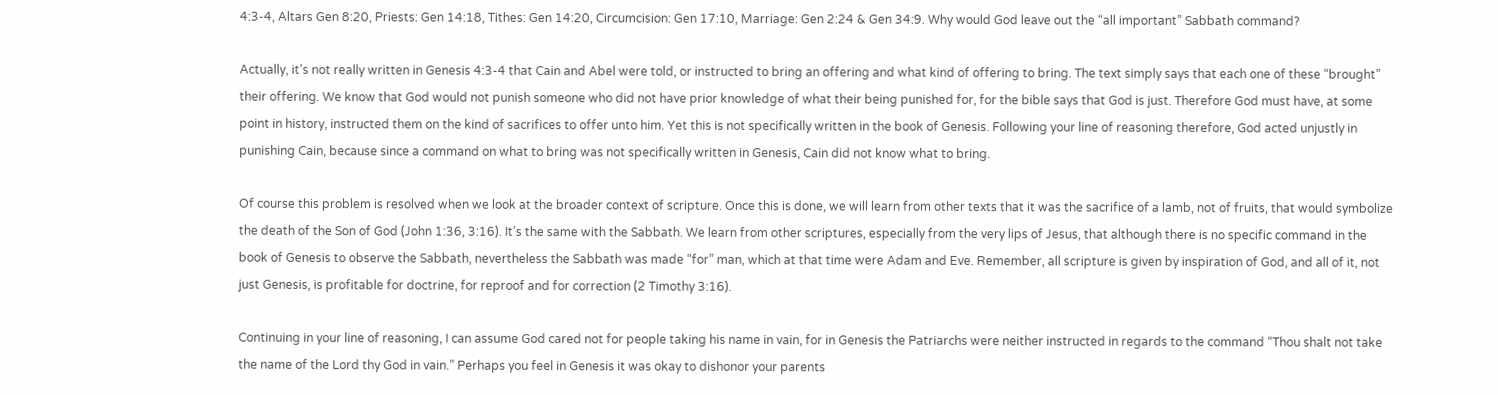4:3-4, Altars Gen 8:20, Priests: Gen 14:18, Tithes: Gen 14:20, Circumcision: Gen 17:10, Marriage: Gen 2:24 & Gen 34:9. Why would God leave out the “all important” Sabbath command?

Actually, it’s not really written in Genesis 4:3-4 that Cain and Abel were told, or instructed to bring an offering and what kind of offering to bring. The text simply says that each one of these “brought” their offering. We know that God would not punish someone who did not have prior knowledge of what their being punished for, for the bible says that God is just. Therefore God must have, at some point in history, instructed them on the kind of sacrifices to offer unto him. Yet this is not specifically written in the book of Genesis. Following your line of reasoning therefore, God acted unjustly in punishing Cain, because since a command on what to bring was not specifically written in Genesis, Cain did not know what to bring.

Of course this problem is resolved when we look at the broader context of scripture. Once this is done, we will learn from other texts that it was the sacrifice of a lamb, not of fruits, that would symbolize the death of the Son of God (John 1:36, 3:16). It’s the same with the Sabbath. We learn from other scriptures, especially from the very lips of Jesus, that although there is no specific command in the book of Genesis to observe the Sabbath, nevertheless the Sabbath was made “for” man, which at that time were Adam and Eve. Remember, all scripture is given by inspiration of God, and all of it, not just Genesis, is profitable for doctrine, for reproof and for correction (2 Timothy 3:16).

Continuing in your line of reasoning, I can assume God cared not for people taking his name in vain, for in Genesis the Patriarchs were neither instructed in regards to the command “Thou shalt not take the name of the Lord thy God in vain.” Perhaps you feel in Genesis it was okay to dishonor your parents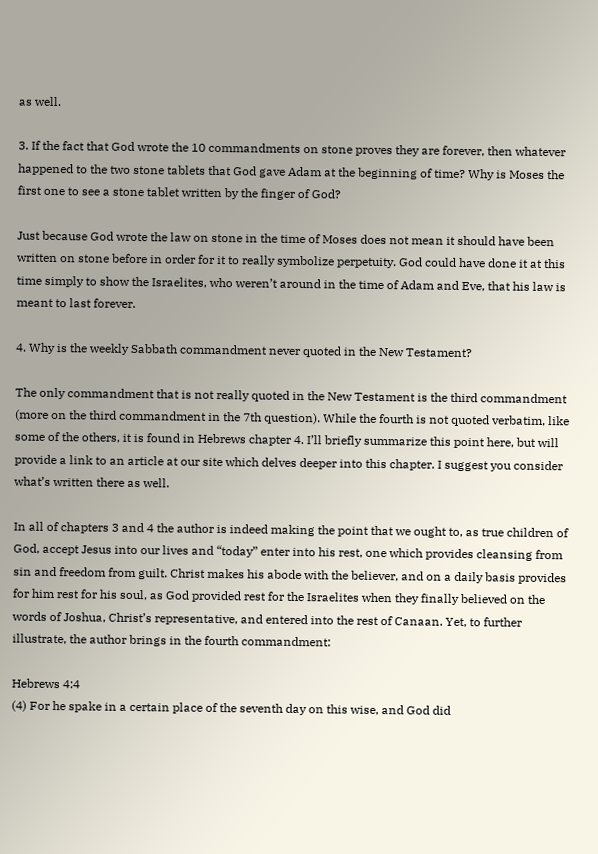as well.

3. If the fact that God wrote the 10 commandments on stone proves they are forever, then whatever happened to the two stone tablets that God gave Adam at the beginning of time? Why is Moses the first one to see a stone tablet written by the finger of God?

Just because God wrote the law on stone in the time of Moses does not mean it should have been written on stone before in order for it to really symbolize perpetuity. God could have done it at this time simply to show the Israelites, who weren’t around in the time of Adam and Eve, that his law is meant to last forever.

4. Why is the weekly Sabbath commandment never quoted in the New Testament?

The only commandment that is not really quoted in the New Testament is the third commandment (more on the third commandment in the 7th question). While the fourth is not quoted verbatim, like some of the others, it is found in Hebrews chapter 4. I’ll briefly summarize this point here, but will provide a link to an article at our site which delves deeper into this chapter. I suggest you consider what’s written there as well.

In all of chapters 3 and 4 the author is indeed making the point that we ought to, as true children of God, accept Jesus into our lives and “today” enter into his rest, one which provides cleansing from sin and freedom from guilt. Christ makes his abode with the believer, and on a daily basis provides for him rest for his soul, as God provided rest for the Israelites when they finally believed on the words of Joshua, Christ’s representative, and entered into the rest of Canaan. Yet, to further illustrate, the author brings in the fourth commandment:

Hebrews 4:4
(4) For he spake in a certain place of the seventh day on this wise, and God did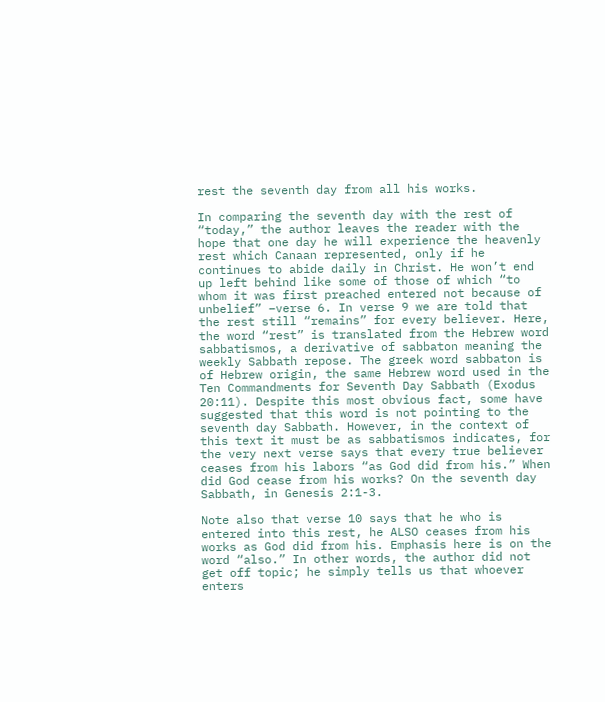rest the seventh day from all his works.

In comparing the seventh day with the rest of “today,” the author leaves the reader with the hope that one day he will experience the heavenly rest which Canaan represented, only if he continues to abide daily in Christ. He won’t end up left behind like some of those of which “to whom it was first preached entered not because of unbelief” –verse 6. In verse 9 we are told that the rest still “remains” for every believer. Here, the word “rest” is translated from the Hebrew word sabbatismos, a derivative of sabbaton meaning the weekly Sabbath repose. The greek word sabbaton is of Hebrew origin, the same Hebrew word used in the Ten Commandments for Seventh Day Sabbath (Exodus 20:11). Despite this most obvious fact, some have suggested that this word is not pointing to the seventh day Sabbath. However, in the context of this text it must be as sabbatismos indicates, for the very next verse says that every true believer ceases from his labors “as God did from his.” When did God cease from his works? On the seventh day Sabbath, in Genesis 2:1-3.

Note also that verse 10 says that he who is entered into this rest, he ALSO ceases from his works as God did from his. Emphasis here is on the word “also.” In other words, the author did not get off topic; he simply tells us that whoever enters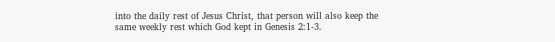into the daily rest of Jesus Christ, that person will also keep the same weekly rest which God kept in Genesis 2:1-3.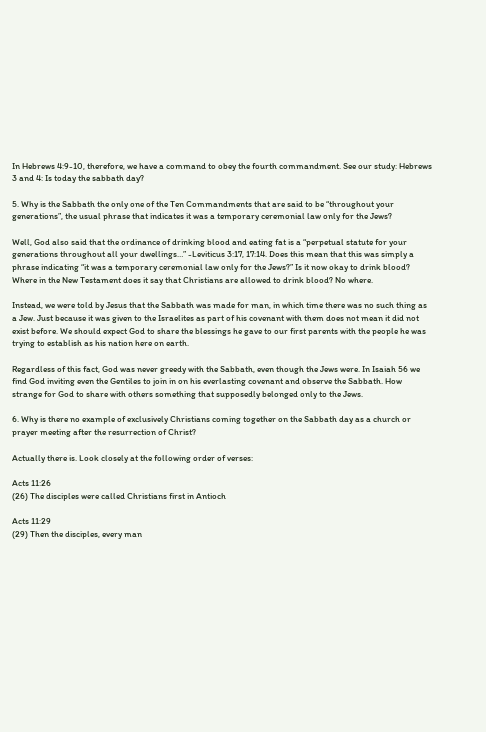In Hebrews 4:9-10, therefore, we have a command to obey the fourth commandment. See our study: Hebrews 3 and 4: Is today the sabbath day?

5. Why is the Sabbath the only one of the Ten Commandments that are said to be “throughout your generations”, the usual phrase that indicates it was a temporary ceremonial law only for the Jews?

Well, God also said that the ordinance of drinking blood and eating fat is a “perpetual statute for your generations throughout all your dwellings…” -Leviticus 3:17, 17:14. Does this mean that this was simply a phrase indicating “it was a temporary ceremonial law only for the Jews?” Is it now okay to drink blood? Where in the New Testament does it say that Christians are allowed to drink blood? No where.

Instead, we were told by Jesus that the Sabbath was made for man, in which time there was no such thing as a Jew. Just because it was given to the Israelites as part of his covenant with them does not mean it did not exist before. We should expect God to share the blessings he gave to our first parents with the people he was trying to establish as his nation here on earth.

Regardless of this fact, God was never greedy with the Sabbath, even though the Jews were. In Isaiah 56 we find God inviting even the Gentiles to join in on his everlasting covenant and observe the Sabbath. How strange for God to share with others something that supposedly belonged only to the Jews.

6. Why is there no example of exclusively Christians coming together on the Sabbath day as a church or prayer meeting after the resurrection of Christ?

Actually there is. Look closely at the following order of verses:

Acts 11:26
(26) The disciples were called Christians first in Antioch

Acts 11:29
(29) Then the disciples, every man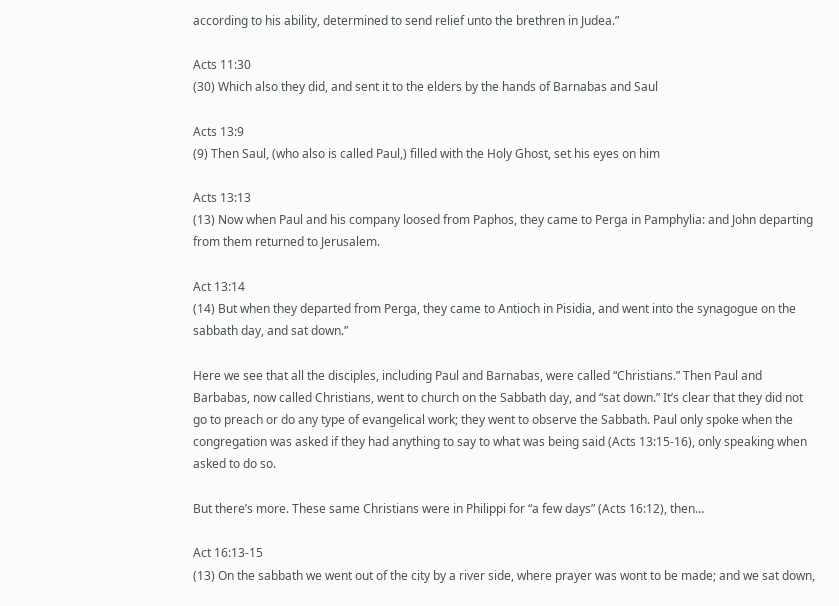according to his ability, determined to send relief unto the brethren in Judea.”

Acts 11:30
(30) Which also they did, and sent it to the elders by the hands of Barnabas and Saul

Acts 13:9
(9) Then Saul, (who also is called Paul,) filled with the Holy Ghost, set his eyes on him

Acts 13:13
(13) Now when Paul and his company loosed from Paphos, they came to Perga in Pamphylia: and John departing from them returned to Jerusalem.

Act 13:14
(14) But when they departed from Perga, they came to Antioch in Pisidia, and went into the synagogue on the sabbath day, and sat down.”

Here we see that all the disciples, including Paul and Barnabas, were called “Christians.” Then Paul and Barbabas, now called Christians, went to church on the Sabbath day, and “sat down.” It’s clear that they did not go to preach or do any type of evangelical work; they went to observe the Sabbath. Paul only spoke when the congregation was asked if they had anything to say to what was being said (Acts 13:15-16), only speaking when asked to do so.

But there’s more. These same Christians were in Philippi for “a few days” (Acts 16:12), then…

Act 16:13-15
(13) On the sabbath we went out of the city by a river side, where prayer was wont to be made; and we sat down,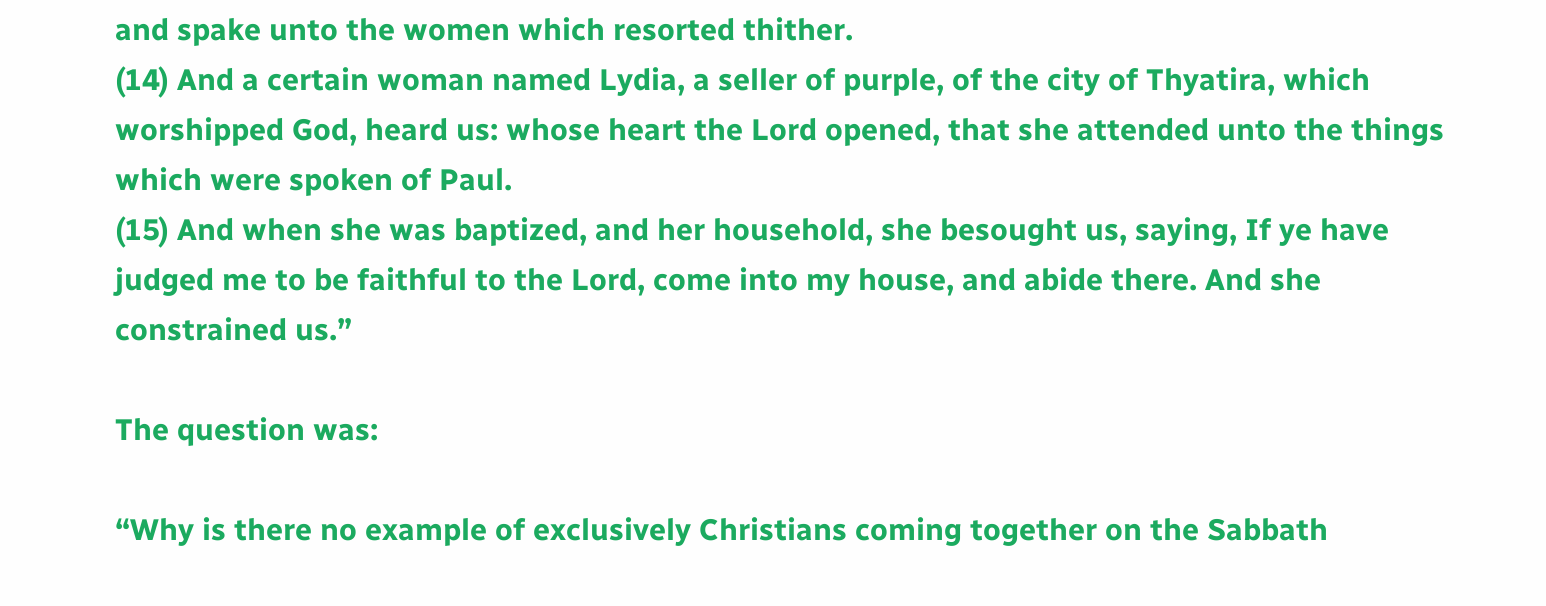and spake unto the women which resorted thither.
(14) And a certain woman named Lydia, a seller of purple, of the city of Thyatira, which worshipped God, heard us: whose heart the Lord opened, that she attended unto the things which were spoken of Paul.
(15) And when she was baptized, and her household, she besought us, saying, If ye have judged me to be faithful to the Lord, come into my house, and abide there. And she constrained us.”

The question was:

“Why is there no example of exclusively Christians coming together on the Sabbath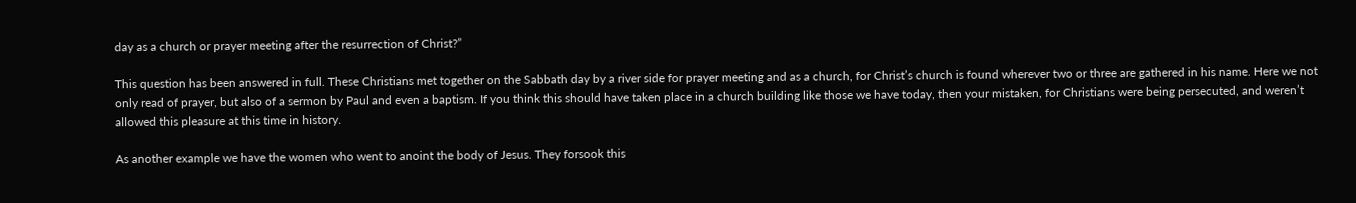day as a church or prayer meeting after the resurrection of Christ?”

This question has been answered in full. These Christians met together on the Sabbath day by a river side for prayer meeting and as a church, for Christ’s church is found wherever two or three are gathered in his name. Here we not only read of prayer, but also of a sermon by Paul and even a baptism. If you think this should have taken place in a church building like those we have today, then your mistaken, for Christians were being persecuted, and weren’t allowed this pleasure at this time in history.

As another example we have the women who went to anoint the body of Jesus. They forsook this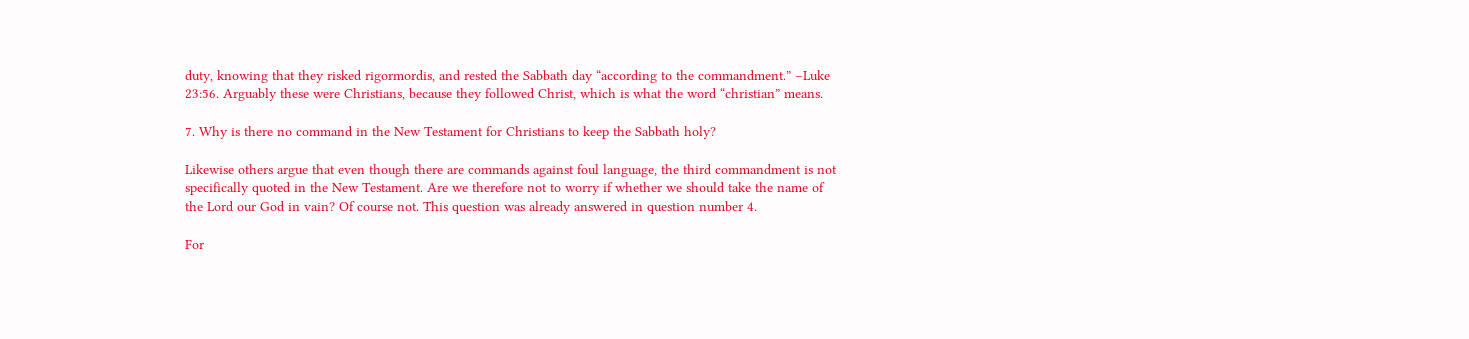duty, knowing that they risked rigormordis, and rested the Sabbath day “according to the commandment.” –Luke 23:56. Arguably these were Christians, because they followed Christ, which is what the word “christian” means.

7. Why is there no command in the New Testament for Christians to keep the Sabbath holy?

Likewise others argue that even though there are commands against foul language, the third commandment is not specifically quoted in the New Testament. Are we therefore not to worry if whether we should take the name of the Lord our God in vain? Of course not. This question was already answered in question number 4.

For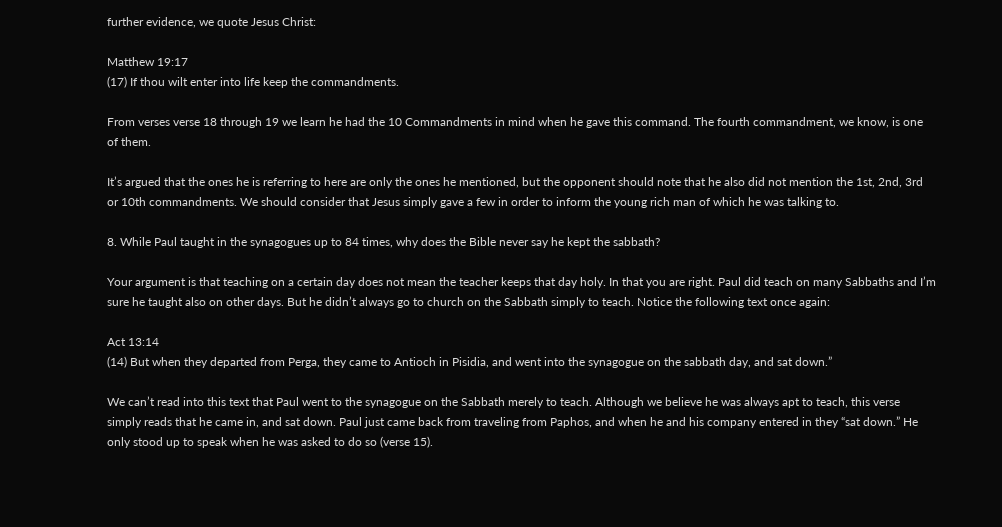further evidence, we quote Jesus Christ:

Matthew 19:17
(17) If thou wilt enter into life keep the commandments.

From verses verse 18 through 19 we learn he had the 10 Commandments in mind when he gave this command. The fourth commandment, we know, is one of them.

It’s argued that the ones he is referring to here are only the ones he mentioned, but the opponent should note that he also did not mention the 1st, 2nd, 3rd or 10th commandments. We should consider that Jesus simply gave a few in order to inform the young rich man of which he was talking to.

8. While Paul taught in the synagogues up to 84 times, why does the Bible never say he kept the sabbath?

Your argument is that teaching on a certain day does not mean the teacher keeps that day holy. In that you are right. Paul did teach on many Sabbaths and I’m sure he taught also on other days. But he didn’t always go to church on the Sabbath simply to teach. Notice the following text once again:

Act 13:14
(14) But when they departed from Perga, they came to Antioch in Pisidia, and went into the synagogue on the sabbath day, and sat down.”

We can’t read into this text that Paul went to the synagogue on the Sabbath merely to teach. Although we believe he was always apt to teach, this verse simply reads that he came in, and sat down. Paul just came back from traveling from Paphos, and when he and his company entered in they “sat down.” He only stood up to speak when he was asked to do so (verse 15).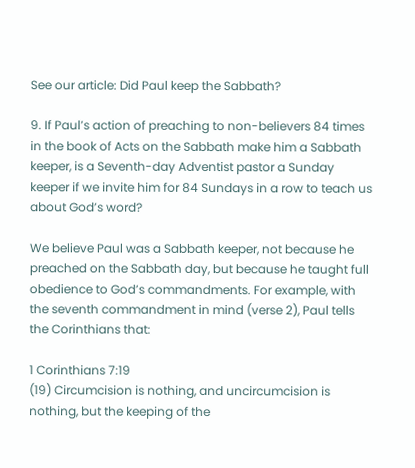See our article: Did Paul keep the Sabbath?

9. If Paul’s action of preaching to non-believers 84 times in the book of Acts on the Sabbath make him a Sabbath keeper, is a Seventh-day Adventist pastor a Sunday keeper if we invite him for 84 Sundays in a row to teach us about God’s word?

We believe Paul was a Sabbath keeper, not because he preached on the Sabbath day, but because he taught full obedience to God’s commandments. For example, with the seventh commandment in mind (verse 2), Paul tells the Corinthians that:

1 Corinthians 7:19
(19) Circumcision is nothing, and uncircumcision is nothing, but the keeping of the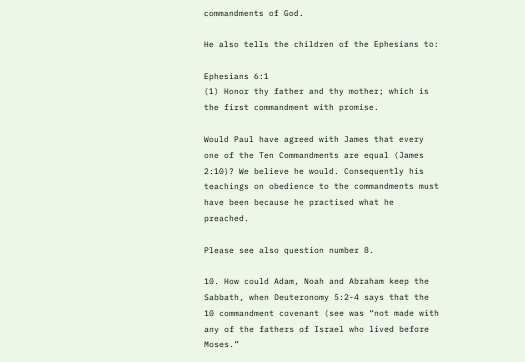commandments of God.

He also tells the children of the Ephesians to:

Ephesians 6:1
(1) Honor thy father and thy mother; which is the first commandment with promise.

Would Paul have agreed with James that every one of the Ten Commandments are equal (James 2:10)? We believe he would. Consequently his teachings on obedience to the commandments must have been because he practised what he preached.

Please see also question number 8.

10. How could Adam, Noah and Abraham keep the Sabbath, when Deuteronomy 5:2-4 says that the 10 commandment covenant (see was “not made with any of the fathers of Israel who lived before Moses.”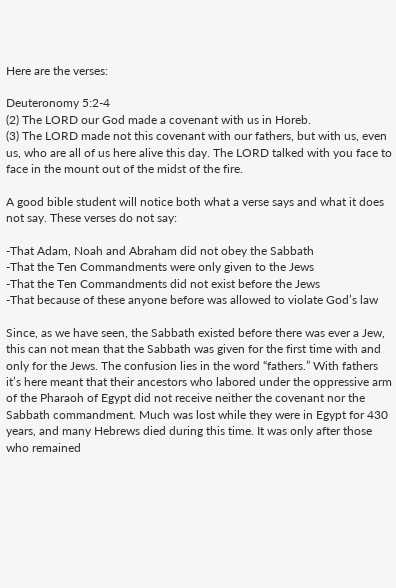Here are the verses:

Deuteronomy 5:2-4
(2) The LORD our God made a covenant with us in Horeb.
(3) The LORD made not this covenant with our fathers, but with us, even us, who are all of us here alive this day. The LORD talked with you face to face in the mount out of the midst of the fire.

A good bible student will notice both what a verse says and what it does not say. These verses do not say:

-That Adam, Noah and Abraham did not obey the Sabbath
-That the Ten Commandments were only given to the Jews
-That the Ten Commandments did not exist before the Jews
-That because of these anyone before was allowed to violate God’s law

Since, as we have seen, the Sabbath existed before there was ever a Jew, this can not mean that the Sabbath was given for the first time with and only for the Jews. The confusion lies in the word “fathers.” With fathers it’s here meant that their ancestors who labored under the oppressive arm of the Pharaoh of Egypt did not receive neither the covenant nor the Sabbath commandment. Much was lost while they were in Egypt for 430 years, and many Hebrews died during this time. It was only after those who remained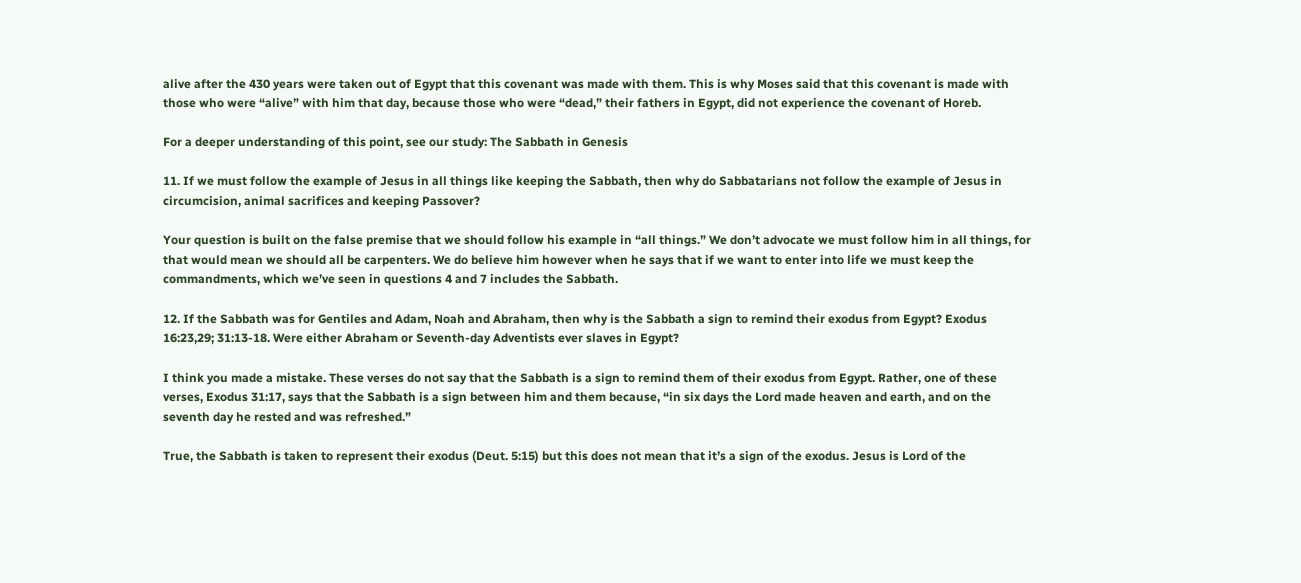alive after the 430 years were taken out of Egypt that this covenant was made with them. This is why Moses said that this covenant is made with those who were “alive” with him that day, because those who were “dead,” their fathers in Egypt, did not experience the covenant of Horeb.

For a deeper understanding of this point, see our study: The Sabbath in Genesis

11. If we must follow the example of Jesus in all things like keeping the Sabbath, then why do Sabbatarians not follow the example of Jesus in circumcision, animal sacrifices and keeping Passover?

Your question is built on the false premise that we should follow his example in “all things.” We don’t advocate we must follow him in all things, for that would mean we should all be carpenters. We do believe him however when he says that if we want to enter into life we must keep the commandments, which we’ve seen in questions 4 and 7 includes the Sabbath.

12. If the Sabbath was for Gentiles and Adam, Noah and Abraham, then why is the Sabbath a sign to remind their exodus from Egypt? Exodus 16:23,29; 31:13-18. Were either Abraham or Seventh-day Adventists ever slaves in Egypt?

I think you made a mistake. These verses do not say that the Sabbath is a sign to remind them of their exodus from Egypt. Rather, one of these verses, Exodus 31:17, says that the Sabbath is a sign between him and them because, “in six days the Lord made heaven and earth, and on the seventh day he rested and was refreshed.”

True, the Sabbath is taken to represent their exodus (Deut. 5:15) but this does not mean that it’s a sign of the exodus. Jesus is Lord of the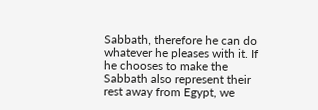Sabbath, therefore he can do whatever he pleases with it. If he chooses to make the Sabbath also represent their rest away from Egypt, we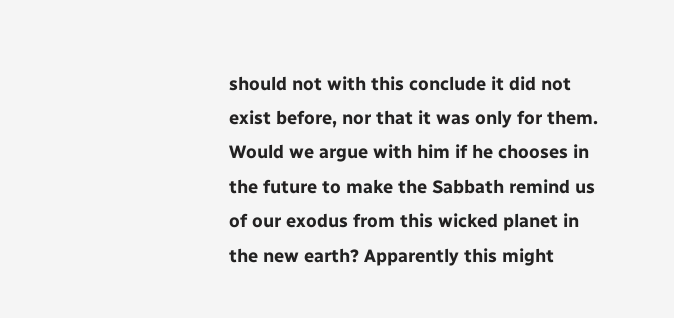should not with this conclude it did not exist before, nor that it was only for them. Would we argue with him if he chooses in the future to make the Sabbath remind us of our exodus from this wicked planet in the new earth? Apparently this might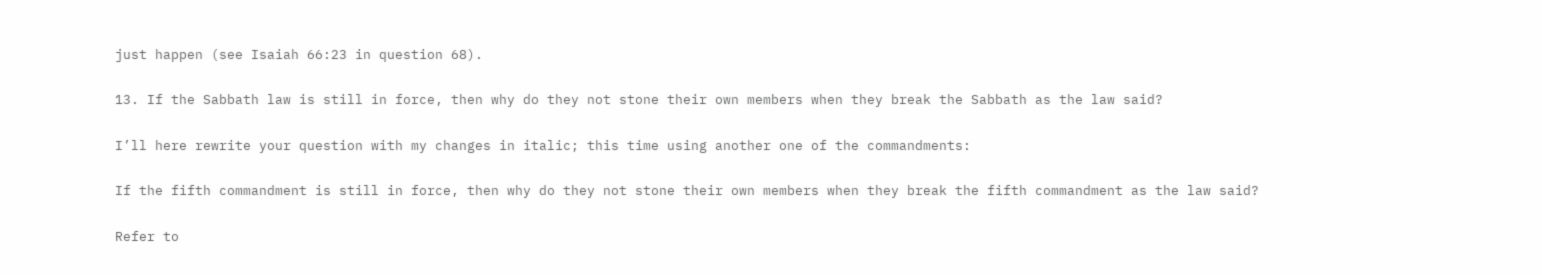just happen (see Isaiah 66:23 in question 68).

13. If the Sabbath law is still in force, then why do they not stone their own members when they break the Sabbath as the law said?

I’ll here rewrite your question with my changes in italic; this time using another one of the commandments:

If the fifth commandment is still in force, then why do they not stone their own members when they break the fifth commandment as the law said?

Refer to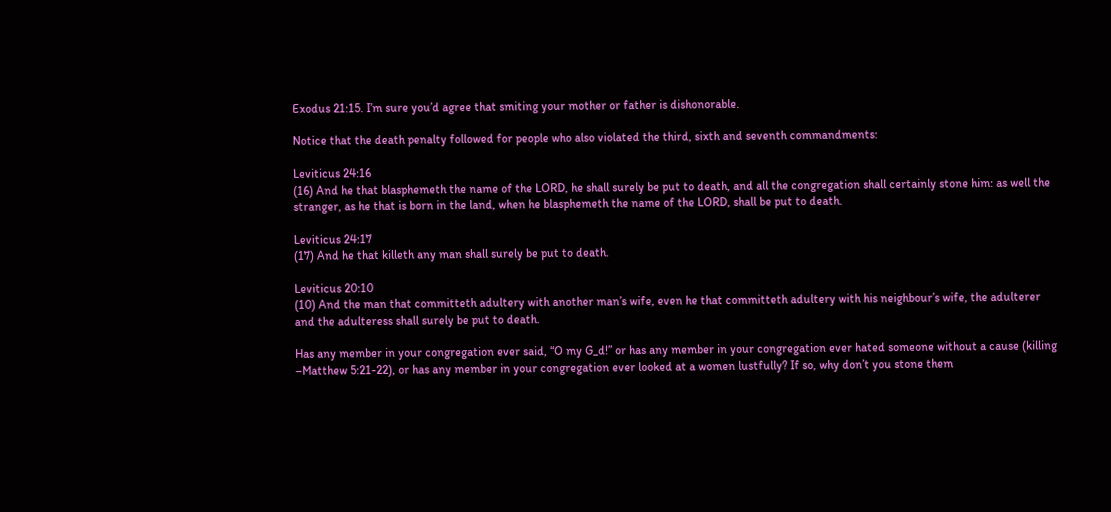Exodus 21:15. I’m sure you’d agree that smiting your mother or father is dishonorable.

Notice that the death penalty followed for people who also violated the third, sixth and seventh commandments:

Leviticus 24:16
(16) And he that blasphemeth the name of the LORD, he shall surely be put to death, and all the congregation shall certainly stone him: as well the stranger, as he that is born in the land, when he blasphemeth the name of the LORD, shall be put to death.

Leviticus 24:17
(17) And he that killeth any man shall surely be put to death.

Leviticus 20:10
(10) And the man that committeth adultery with another man’s wife, even he that committeth adultery with his neighbour’s wife, the adulterer and the adulteress shall surely be put to death.

Has any member in your congregation ever said, “O my G_d!” or has any member in your congregation ever hated someone without a cause (killing –Matthew 5:21-22), or has any member in your congregation ever looked at a women lustfully? If so, why don’t you stone them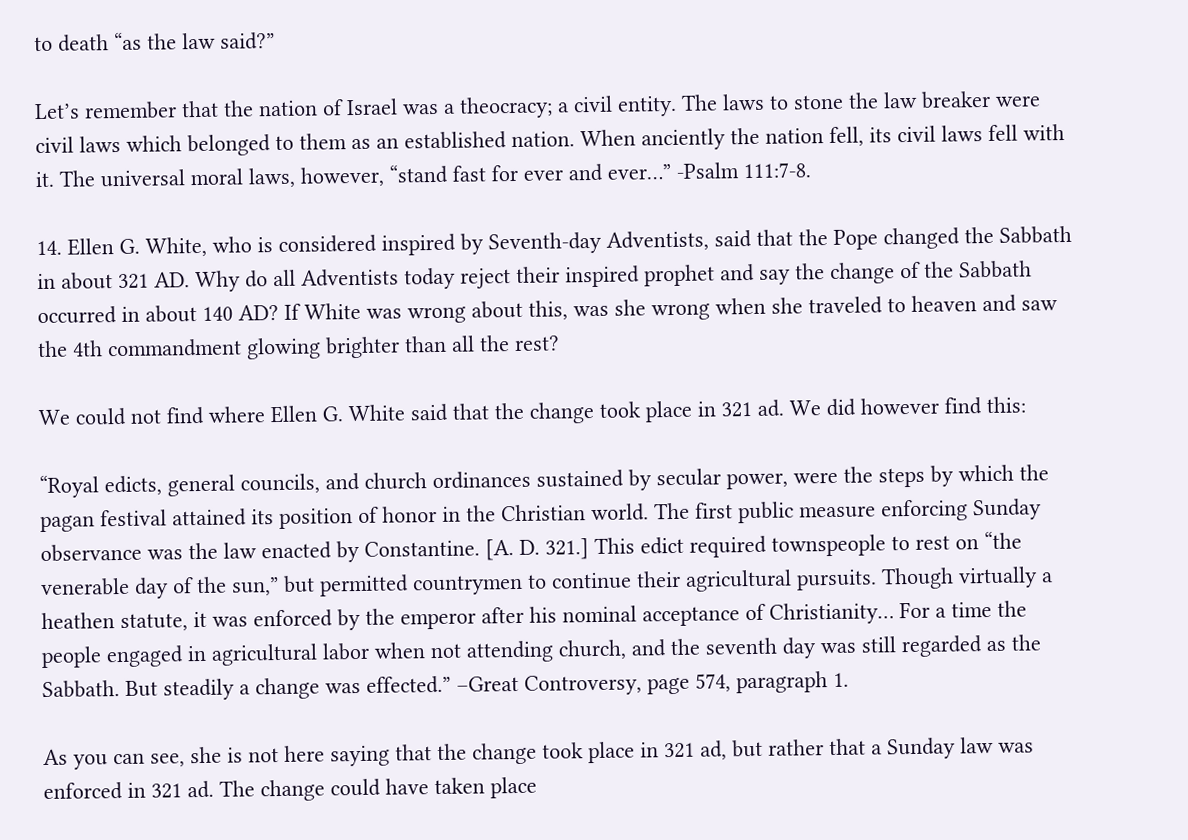to death “as the law said?”

Let’s remember that the nation of Israel was a theocracy; a civil entity. The laws to stone the law breaker were civil laws which belonged to them as an established nation. When anciently the nation fell, its civil laws fell with it. The universal moral laws, however, “stand fast for ever and ever…” -Psalm 111:7-8.

14. Ellen G. White, who is considered inspired by Seventh-day Adventists, said that the Pope changed the Sabbath in about 321 AD. Why do all Adventists today reject their inspired prophet and say the change of the Sabbath occurred in about 140 AD? If White was wrong about this, was she wrong when she traveled to heaven and saw the 4th commandment glowing brighter than all the rest?

We could not find where Ellen G. White said that the change took place in 321 ad. We did however find this:

“Royal edicts, general councils, and church ordinances sustained by secular power, were the steps by which the pagan festival attained its position of honor in the Christian world. The first public measure enforcing Sunday observance was the law enacted by Constantine. [A. D. 321.] This edict required townspeople to rest on “the venerable day of the sun,” but permitted countrymen to continue their agricultural pursuits. Though virtually a heathen statute, it was enforced by the emperor after his nominal acceptance of Christianity… For a time the people engaged in agricultural labor when not attending church, and the seventh day was still regarded as the Sabbath. But steadily a change was effected.” –Great Controversy, page 574, paragraph 1.

As you can see, she is not here saying that the change took place in 321 ad, but rather that a Sunday law was enforced in 321 ad. The change could have taken place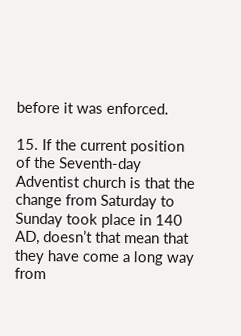before it was enforced.

15. If the current position of the Seventh-day Adventist church is that the change from Saturday to Sunday took place in 140 AD, doesn’t that mean that they have come a long way from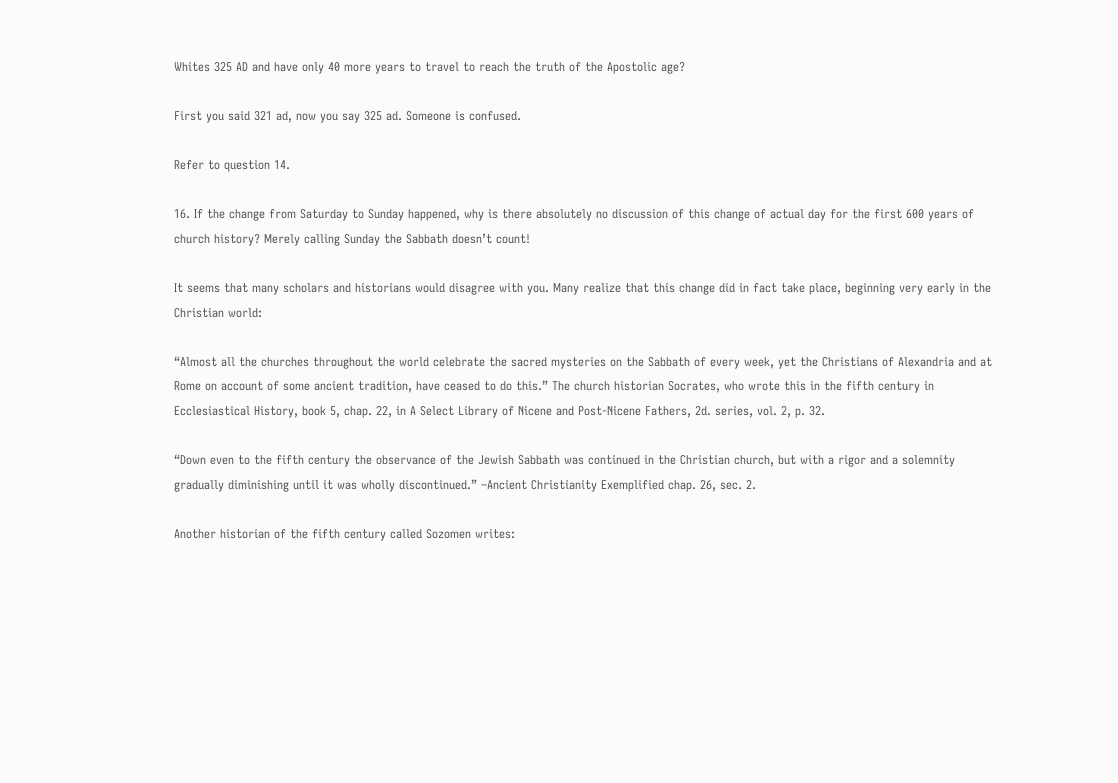Whites 325 AD and have only 40 more years to travel to reach the truth of the Apostolic age?

First you said 321 ad, now you say 325 ad. Someone is confused.

Refer to question 14.

16. If the change from Saturday to Sunday happened, why is there absolutely no discussion of this change of actual day for the first 600 years of church history? Merely calling Sunday the Sabbath doesn’t count!

It seems that many scholars and historians would disagree with you. Many realize that this change did in fact take place, beginning very early in the Christian world:

“Almost all the churches throughout the world celebrate the sacred mysteries on the Sabbath of every week, yet the Christians of Alexandria and at Rome on account of some ancient tradition, have ceased to do this.” The church historian Socrates, who wrote this in the fifth century in Ecclesiastical History, book 5, chap. 22, in A Select Library of Nicene and Post-Nicene Fathers, 2d. series, vol. 2, p. 32.

“Down even to the fifth century the observance of the Jewish Sabbath was continued in the Christian church, but with a rigor and a solemnity gradually diminishing until it was wholly discontinued.” –Ancient Christianity Exemplified chap. 26, sec. 2.

Another historian of the fifth century called Sozomen writes: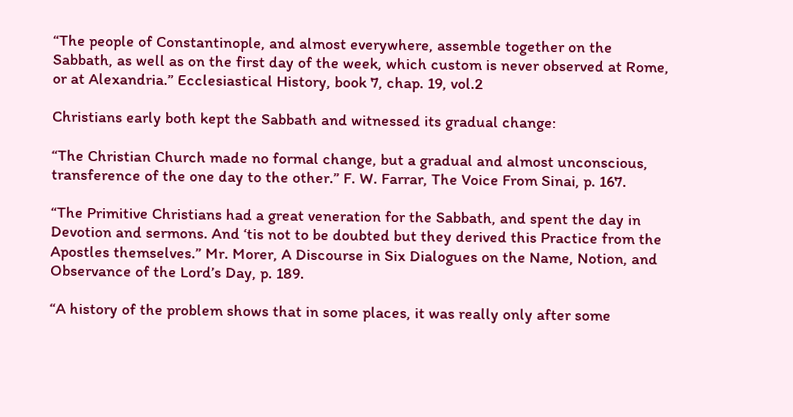“The people of Constantinople, and almost everywhere, assemble together on the Sabbath, as well as on the first day of the week, which custom is never observed at Rome, or at Alexandria.” Ecclesiastical History, book 7, chap. 19, vol.2

Christians early both kept the Sabbath and witnessed its gradual change:

“The Christian Church made no formal change, but a gradual and almost unconscious, transference of the one day to the other.” F. W. Farrar, The Voice From Sinai, p. 167.

“The Primitive Christians had a great veneration for the Sabbath, and spent the day in Devotion and sermons. And ‘tis not to be doubted but they derived this Practice from the Apostles themselves.” Mr. Morer, A Discourse in Six Dialogues on the Name, Notion, and Observance of the Lord’s Day, p. 189.

“A history of the problem shows that in some places, it was really only after some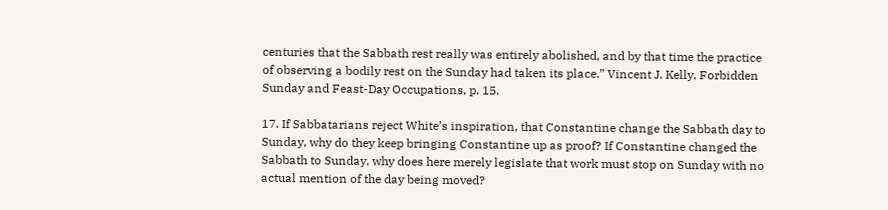centuries that the Sabbath rest really was entirely abolished, and by that time the practice of observing a bodily rest on the Sunday had taken its place.” Vincent J. Kelly, Forbidden Sunday and Feast-Day Occupations, p. 15.

17. If Sabbatarians reject White’s inspiration, that Constantine change the Sabbath day to Sunday, why do they keep bringing Constantine up as proof? If Constantine changed the Sabbath to Sunday, why does here merely legislate that work must stop on Sunday with no actual mention of the day being moved?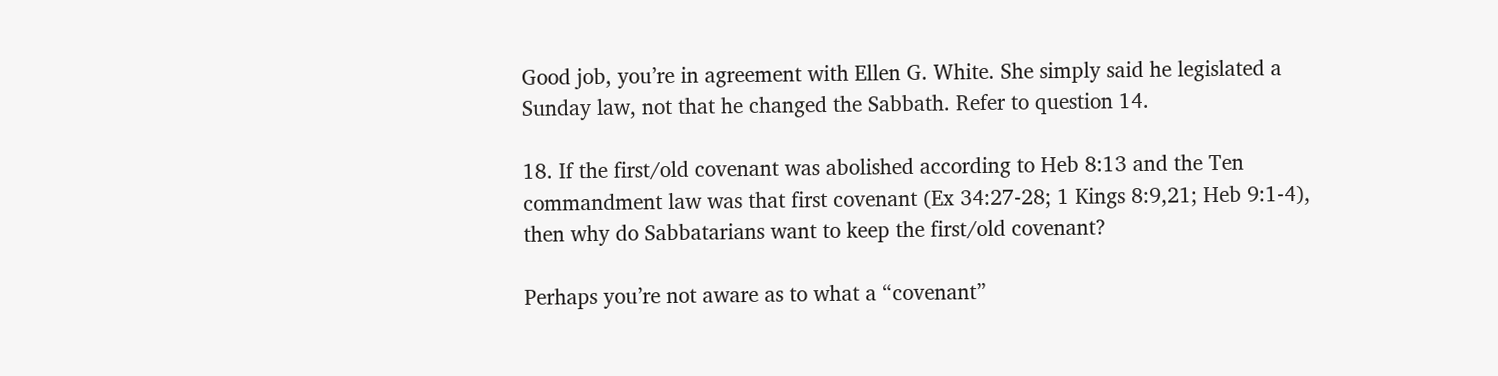Good job, you’re in agreement with Ellen G. White. She simply said he legislated a Sunday law, not that he changed the Sabbath. Refer to question 14.

18. If the first/old covenant was abolished according to Heb 8:13 and the Ten commandment law was that first covenant (Ex 34:27-28; 1 Kings 8:9,21; Heb 9:1-4), then why do Sabbatarians want to keep the first/old covenant?

Perhaps you’re not aware as to what a “covenant”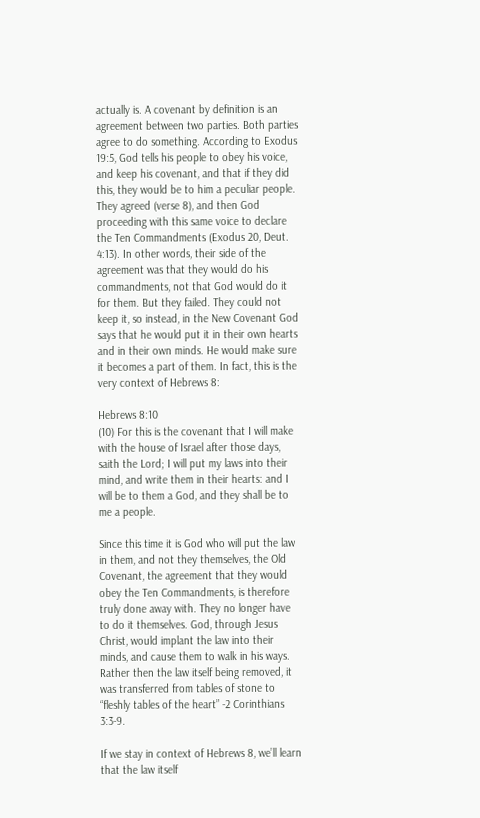actually is. A covenant by definition is an agreement between two parties. Both parties agree to do something. According to Exodus 19:5, God tells his people to obey his voice, and keep his covenant, and that if they did this, they would be to him a peculiar people. They agreed (verse 8), and then God proceeding with this same voice to declare the Ten Commandments (Exodus 20, Deut. 4:13). In other words, their side of the agreement was that they would do his commandments, not that God would do it for them. But they failed. They could not keep it, so instead, in the New Covenant God says that he would put it in their own hearts and in their own minds. He would make sure it becomes a part of them. In fact, this is the very context of Hebrews 8:

Hebrews 8:10
(10) For this is the covenant that I will make with the house of Israel after those days, saith the Lord; I will put my laws into their mind, and write them in their hearts: and I will be to them a God, and they shall be to me a people.

Since this time it is God who will put the law in them, and not they themselves, the Old Covenant, the agreement that they would obey the Ten Commandments, is therefore truly done away with. They no longer have to do it themselves. God, through Jesus Christ, would implant the law into their minds, and cause them to walk in his ways. Rather then the law itself being removed, it was transferred from tables of stone to “fleshly tables of the heart” -2 Corinthians 3:3-9.

If we stay in context of Hebrews 8, we’ll learn that the law itself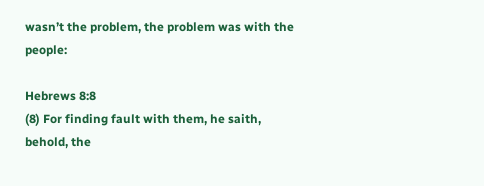wasn’t the problem, the problem was with the people:

Hebrews 8:8
(8) For finding fault with them, he saith, behold, the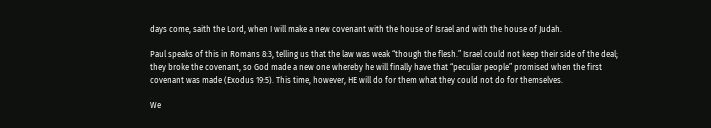days come, saith the Lord, when I will make a new covenant with the house of Israel and with the house of Judah.

Paul speaks of this in Romans 8:3, telling us that the law was weak “though the flesh.” Israel could not keep their side of the deal; they broke the covenant, so God made a new one whereby he will finally have that “peculiar people” promised when the first covenant was made (Exodus 19:5). This time, however, HE will do for them what they could not do for themselves.

We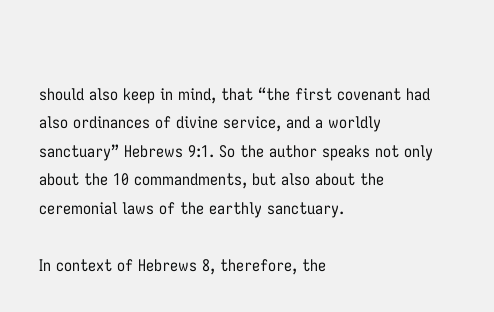should also keep in mind, that “the first covenant had also ordinances of divine service, and a worldly sanctuary” Hebrews 9:1. So the author speaks not only about the 10 commandments, but also about the ceremonial laws of the earthly sanctuary.

In context of Hebrews 8, therefore, the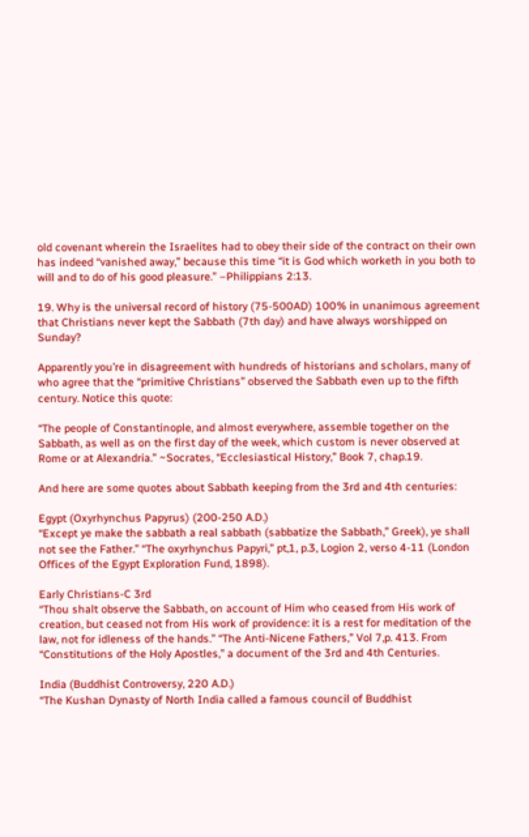old covenant wherein the Israelites had to obey their side of the contract on their own has indeed “vanished away,” because this time “it is God which worketh in you both to will and to do of his good pleasure.” –Philippians 2:13.

19. Why is the universal record of history (75-500AD) 100% in unanimous agreement that Christians never kept the Sabbath (7th day) and have always worshipped on Sunday?

Apparently you’re in disagreement with hundreds of historians and scholars, many of who agree that the “primitive Christians” observed the Sabbath even up to the fifth century. Notice this quote:

“The people of Constantinople, and almost everywhere, assemble together on the Sabbath, as well as on the first day of the week, which custom is never observed at Rome or at Alexandria.” ~Socrates, “Ecclesiastical History,” Book 7, chap.19.

And here are some quotes about Sabbath keeping from the 3rd and 4th centuries:

Egypt (Oxyrhynchus Papyrus) (200-250 A.D.)
“Except ye make the sabbath a real sabbath (sabbatize the Sabbath,” Greek), ye shall not see the Father.” “The oxyrhynchus Papyri,” pt,1, p.3, Logion 2, verso 4-11 (London Offices of the Egypt Exploration Fund, 1898).

Early Christians-C 3rd
“Thou shalt observe the Sabbath, on account of Him who ceased from His work of creation, but ceased not from His work of providence: it is a rest for meditation of the law, not for idleness of the hands.” “The Anti-Nicene Fathers,” Vol 7,p. 413. From “Constitutions of the Holy Apostles,” a document of the 3rd and 4th Centuries.

India (Buddhist Controversy, 220 A.D.)
“The Kushan Dynasty of North India called a famous council of Buddhist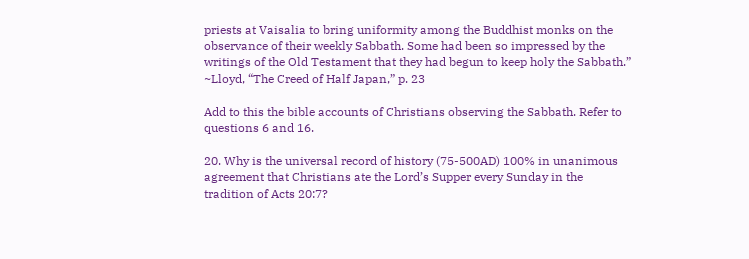priests at Vaisalia to bring uniformity among the Buddhist monks on the observance of their weekly Sabbath. Some had been so impressed by the writings of the Old Testament that they had begun to keep holy the Sabbath.” ~Lloyd, “The Creed of Half Japan,” p. 23

Add to this the bible accounts of Christians observing the Sabbath. Refer to questions 6 and 16.

20. Why is the universal record of history (75-500AD) 100% in unanimous agreement that Christians ate the Lord’s Supper every Sunday in the tradition of Acts 20:7?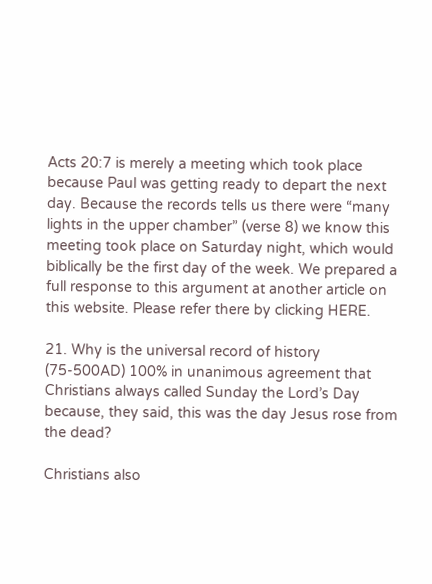Acts 20:7 is merely a meeting which took place because Paul was getting ready to depart the next day. Because the records tells us there were “many lights in the upper chamber” (verse 8) we know this meeting took place on Saturday night, which would biblically be the first day of the week. We prepared a full response to this argument at another article on this website. Please refer there by clicking HERE.

21. Why is the universal record of history (75-500AD) 100% in unanimous agreement that Christians always called Sunday the Lord’s Day because, they said, this was the day Jesus rose from the dead?

Christians also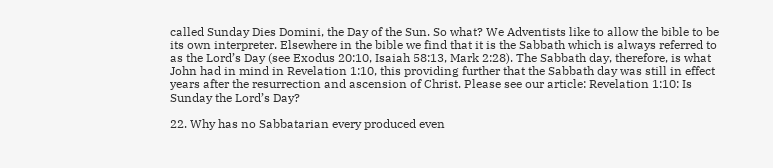called Sunday Dies Domini, the Day of the Sun. So what? We Adventists like to allow the bible to be its own interpreter. Elsewhere in the bible we find that it is the Sabbath which is always referred to as the Lord’s Day (see Exodus 20:10, Isaiah 58:13, Mark 2:28). The Sabbath day, therefore, is what John had in mind in Revelation 1:10, this providing further that the Sabbath day was still in effect years after the resurrection and ascension of Christ. Please see our article: Revelation 1:10: Is Sunday the Lord’s Day?

22. Why has no Sabbatarian every produced even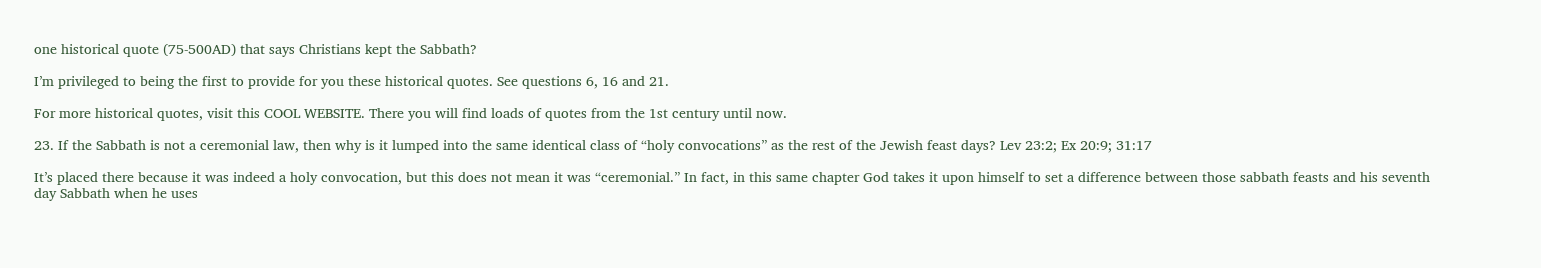one historical quote (75-500AD) that says Christians kept the Sabbath?

I’m privileged to being the first to provide for you these historical quotes. See questions 6, 16 and 21.

For more historical quotes, visit this COOL WEBSITE. There you will find loads of quotes from the 1st century until now.

23. If the Sabbath is not a ceremonial law, then why is it lumped into the same identical class of “holy convocations” as the rest of the Jewish feast days? Lev 23:2; Ex 20:9; 31:17

It’s placed there because it was indeed a holy convocation, but this does not mean it was “ceremonial.” In fact, in this same chapter God takes it upon himself to set a difference between those sabbath feasts and his seventh day Sabbath when he uses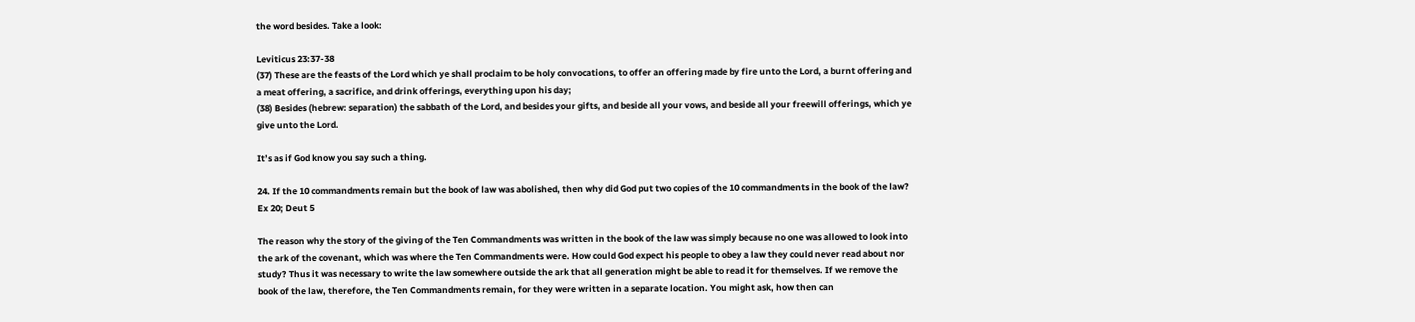the word besides. Take a look:

Leviticus 23:37-38
(37) These are the feasts of the Lord which ye shall proclaim to be holy convocations, to offer an offering made by fire unto the Lord, a burnt offering and a meat offering, a sacrifice, and drink offerings, everything upon his day;
(38) Besides (hebrew: separation) the sabbath of the Lord, and besides your gifts, and beside all your vows, and beside all your freewill offerings, which ye give unto the Lord.

It’s as if God know you say such a thing.

24. If the 10 commandments remain but the book of law was abolished, then why did God put two copies of the 10 commandments in the book of the law? Ex 20; Deut 5

The reason why the story of the giving of the Ten Commandments was written in the book of the law was simply because no one was allowed to look into the ark of the covenant, which was where the Ten Commandments were. How could God expect his people to obey a law they could never read about nor study? Thus it was necessary to write the law somewhere outside the ark that all generation might be able to read it for themselves. If we remove the book of the law, therefore, the Ten Commandments remain, for they were written in a separate location. You might ask, how then can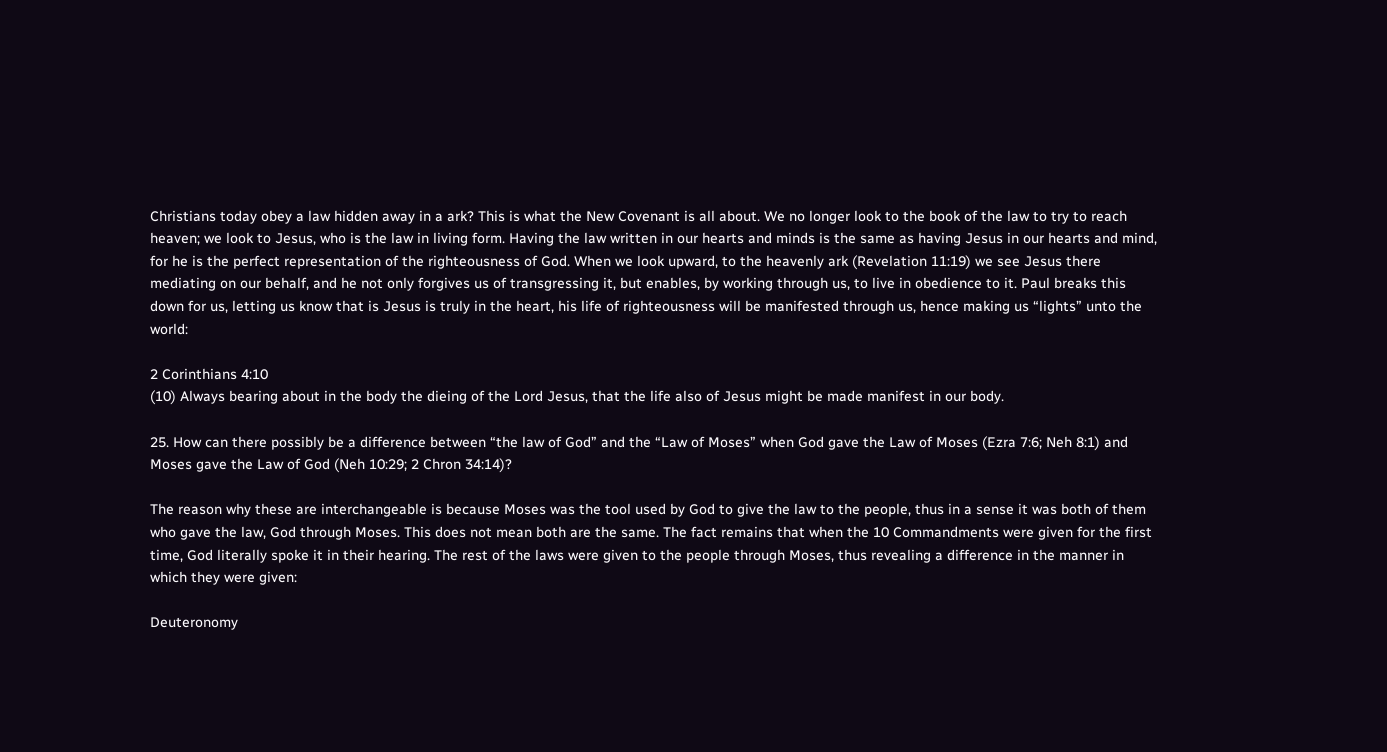Christians today obey a law hidden away in a ark? This is what the New Covenant is all about. We no longer look to the book of the law to try to reach heaven; we look to Jesus, who is the law in living form. Having the law written in our hearts and minds is the same as having Jesus in our hearts and mind, for he is the perfect representation of the righteousness of God. When we look upward, to the heavenly ark (Revelation 11:19) we see Jesus there mediating on our behalf, and he not only forgives us of transgressing it, but enables, by working through us, to live in obedience to it. Paul breaks this down for us, letting us know that is Jesus is truly in the heart, his life of righteousness will be manifested through us, hence making us “lights” unto the world:

2 Corinthians 4:10
(10) Always bearing about in the body the dieing of the Lord Jesus, that the life also of Jesus might be made manifest in our body.

25. How can there possibly be a difference between “the law of God” and the “Law of Moses” when God gave the Law of Moses (Ezra 7:6; Neh 8:1) and Moses gave the Law of God (Neh 10:29; 2 Chron 34:14)?

The reason why these are interchangeable is because Moses was the tool used by God to give the law to the people, thus in a sense it was both of them who gave the law, God through Moses. This does not mean both are the same. The fact remains that when the 10 Commandments were given for the first time, God literally spoke it in their hearing. The rest of the laws were given to the people through Moses, thus revealing a difference in the manner in which they were given:

Deuteronomy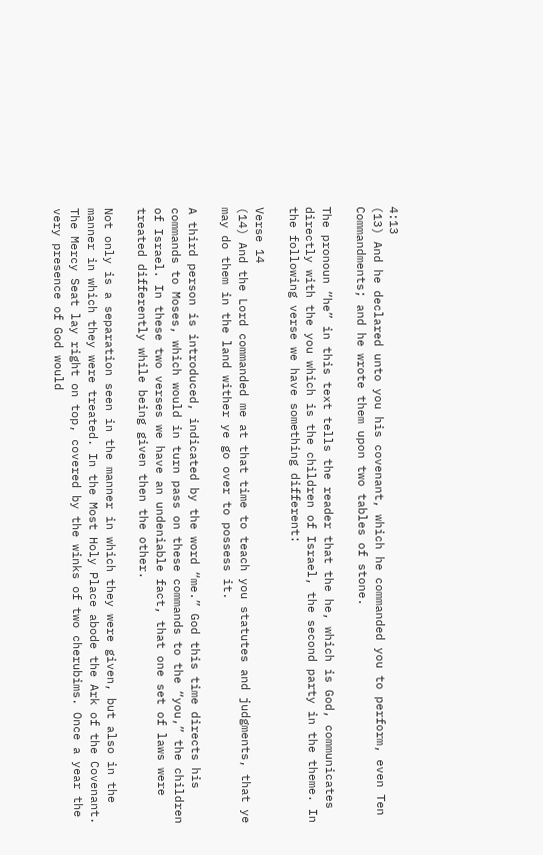4:13
(13) And he declared unto you his covenant, which he commanded you to perform, even Ten Commandments; and he wrote them upon two tables of stone.

The pronoun “he” in this text tells the reader that the he, which is God, communicates directly with the you which is the children of Israel, the second party in the theme. In the following verse we have something different:

Verse 14
(14) And the Lord commanded me at that time to teach you statutes and judgments, that ye may do them in the land wither ye go over to possess it.

A third person is introduced, indicated by the word “me.” God this time directs his commands to Moses, which would in turn pass on these commands to the “you,” the children of Israel. In these two verses we have an undeniable fact, that one set of laws were treated differently while being given then the other.

Not only is a separation seen in the manner in which they were given, but also in the manner in which they were treated. In the Most Holy Place abode the Ark of the Covenant. The Mercy Seat lay right on top, covered by the winks of two cherubims. Once a year the very presence of God would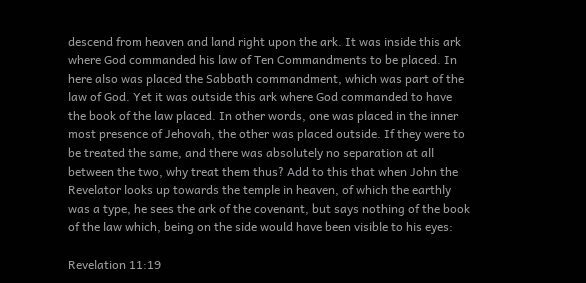descend from heaven and land right upon the ark. It was inside this ark where God commanded his law of Ten Commandments to be placed. In here also was placed the Sabbath commandment, which was part of the law of God. Yet it was outside this ark where God commanded to have the book of the law placed. In other words, one was placed in the inner most presence of Jehovah, the other was placed outside. If they were to be treated the same, and there was absolutely no separation at all between the two, why treat them thus? Add to this that when John the Revelator looks up towards the temple in heaven, of which the earthly was a type, he sees the ark of the covenant, but says nothing of the book of the law which, being on the side would have been visible to his eyes:

Revelation 11:19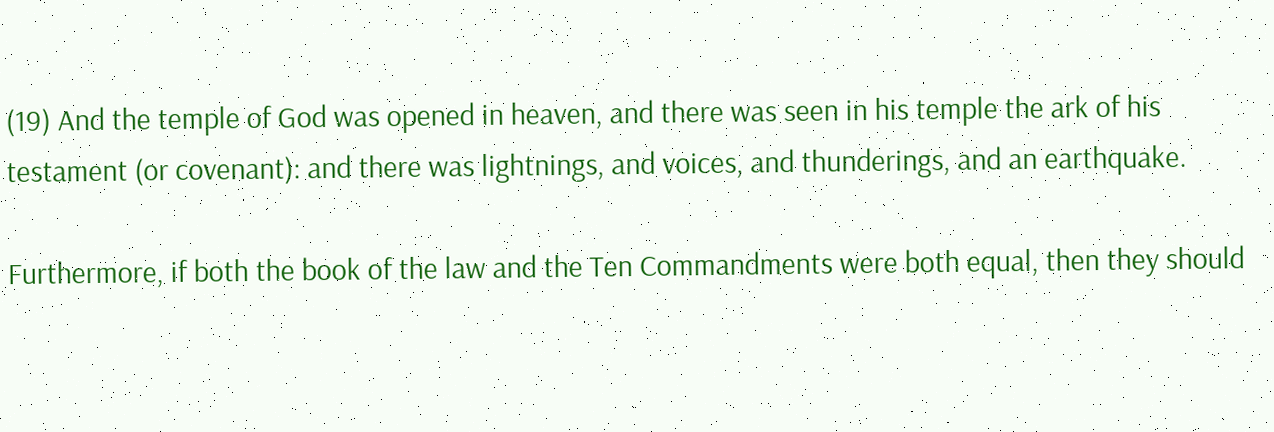(19) And the temple of God was opened in heaven, and there was seen in his temple the ark of his testament (or covenant): and there was lightnings, and voices, and thunderings, and an earthquake.

Furthermore, if both the book of the law and the Ten Commandments were both equal, then they should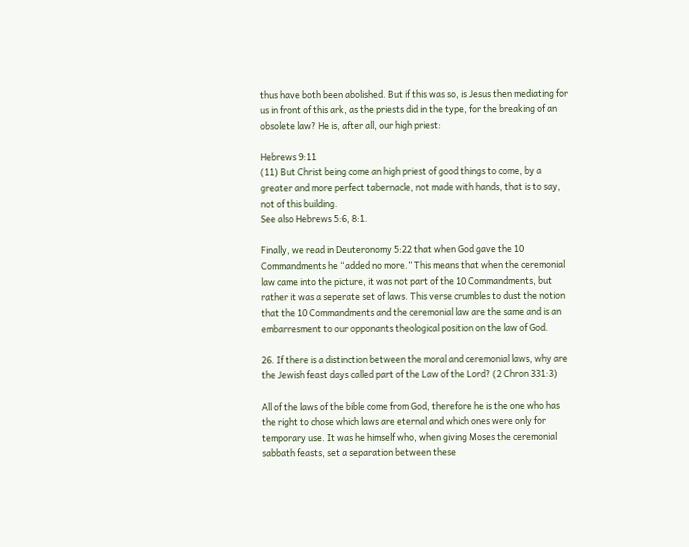thus have both been abolished. But if this was so, is Jesus then mediating for us in front of this ark, as the priests did in the type, for the breaking of an obsolete law? He is, after all, our high priest:

Hebrews 9:11
(11) But Christ being come an high priest of good things to come, by a greater and more perfect tabernacle, not made with hands, that is to say, not of this building.
See also Hebrews 5:6, 8:1.

Finally, we read in Deuteronomy 5:22 that when God gave the 10 Commandments he “added no more.” This means that when the ceremonial law came into the picture, it was not part of the 10 Commandments, but rather it was a seperate set of laws. This verse crumbles to dust the notion that the 10 Commandments and the ceremonial law are the same and is an embarresment to our opponants theological position on the law of God.

26. If there is a distinction between the moral and ceremonial laws, why are the Jewish feast days called part of the Law of the Lord? (2 Chron 331:3)

All of the laws of the bible come from God, therefore he is the one who has the right to chose which laws are eternal and which ones were only for temporary use. It was he himself who, when giving Moses the ceremonial sabbath feasts, set a separation between these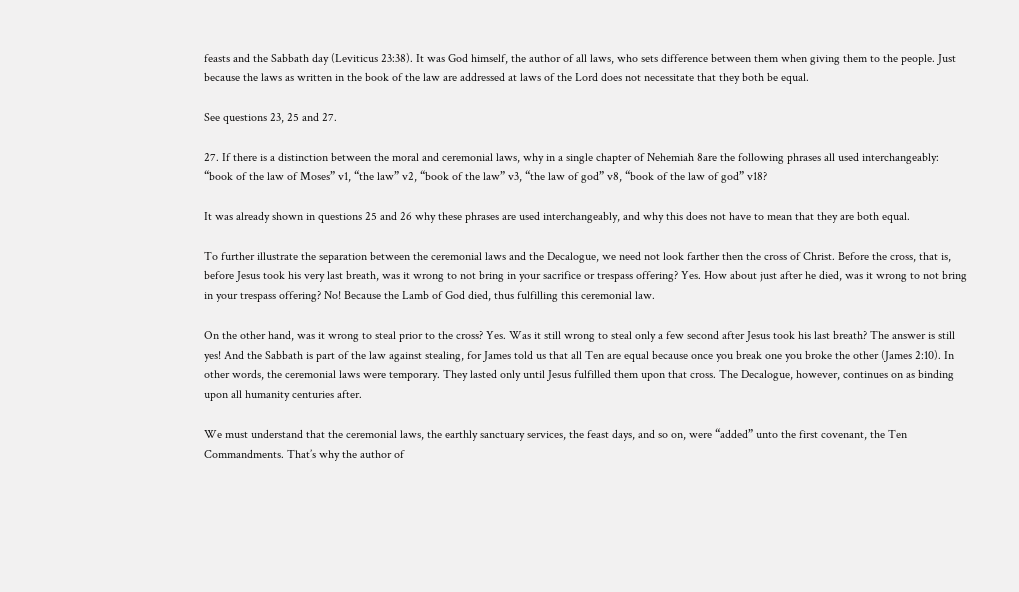feasts and the Sabbath day (Leviticus 23:38). It was God himself, the author of all laws, who sets difference between them when giving them to the people. Just because the laws as written in the book of the law are addressed at laws of the Lord does not necessitate that they both be equal.

See questions 23, 25 and 27.

27. If there is a distinction between the moral and ceremonial laws, why in a single chapter of Nehemiah 8are the following phrases all used interchangeably: “book of the law of Moses” v1, “the law” v2, “book of the law” v3, “the law of god” v8, “book of the law of god” v18?

It was already shown in questions 25 and 26 why these phrases are used interchangeably, and why this does not have to mean that they are both equal.

To further illustrate the separation between the ceremonial laws and the Decalogue, we need not look farther then the cross of Christ. Before the cross, that is, before Jesus took his very last breath, was it wrong to not bring in your sacrifice or trespass offering? Yes. How about just after he died, was it wrong to not bring in your trespass offering? No! Because the Lamb of God died, thus fulfilling this ceremonial law.

On the other hand, was it wrong to steal prior to the cross? Yes. Was it still wrong to steal only a few second after Jesus took his last breath? The answer is still yes! And the Sabbath is part of the law against stealing, for James told us that all Ten are equal because once you break one you broke the other (James 2:10). In other words, the ceremonial laws were temporary. They lasted only until Jesus fulfilled them upon that cross. The Decalogue, however, continues on as binding upon all humanity centuries after.

We must understand that the ceremonial laws, the earthly sanctuary services, the feast days, and so on, were “added” unto the first covenant, the Ten Commandments. That’s why the author of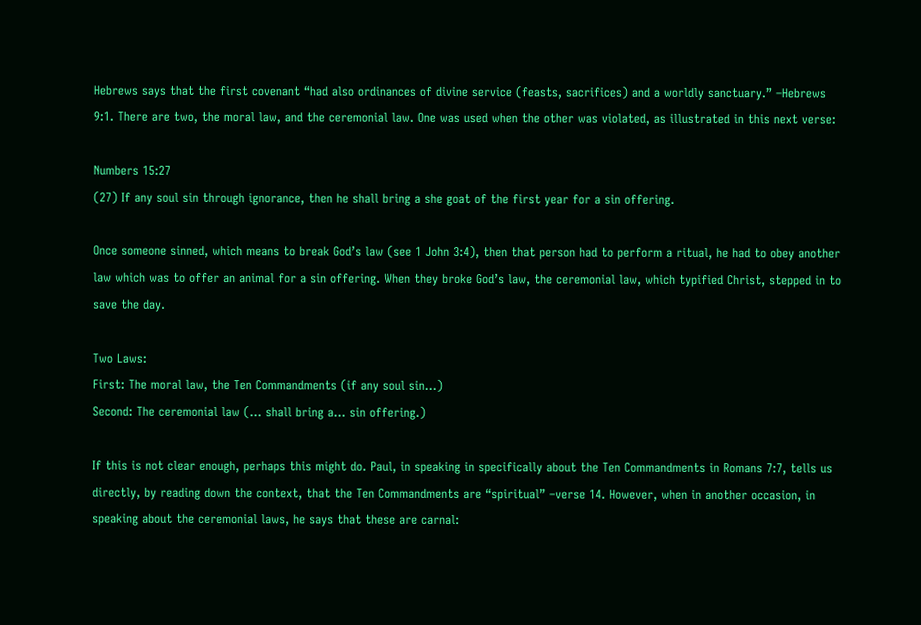Hebrews says that the first covenant “had also ordinances of divine service (feasts, sacrifices) and a worldly sanctuary.” –Hebrews 9:1. There are two, the moral law, and the ceremonial law. One was used when the other was violated, as illustrated in this next verse:

Numbers 15:27
(27) If any soul sin through ignorance, then he shall bring a she goat of the first year for a sin offering.

Once someone sinned, which means to break God’s law (see 1 John 3:4), then that person had to perform a ritual, he had to obey another law which was to offer an animal for a sin offering. When they broke God’s law, the ceremonial law, which typified Christ, stepped in to save the day.

Two Laws:
First: The moral law, the Ten Commandments (if any soul sin…)
Second: The ceremonial law (… shall bring a… sin offering.)

If this is not clear enough, perhaps this might do. Paul, in speaking in specifically about the Ten Commandments in Romans 7:7, tells us directly, by reading down the context, that the Ten Commandments are “spiritual” –verse 14. However, when in another occasion, in speaking about the ceremonial laws, he says that these are carnal: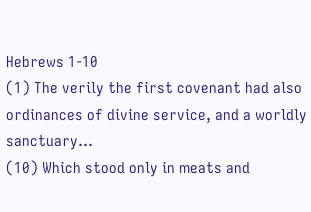Hebrews 1-10
(1) The verily the first covenant had also ordinances of divine service, and a worldly sanctuary…
(10) Which stood only in meats and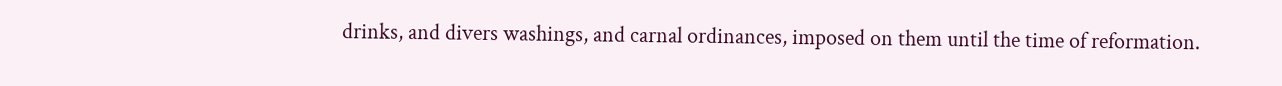drinks, and divers washings, and carnal ordinances, imposed on them until the time of reformation.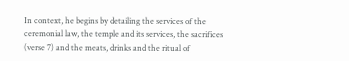In context, he begins by detailing the services of the ceremonial law, the temple and its services, the sacrifices (verse 7) and the meats, drinks and the ritual of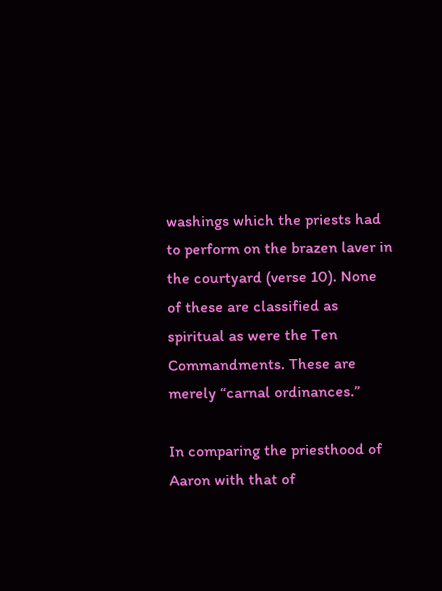washings which the priests had to perform on the brazen laver in the courtyard (verse 10). None of these are classified as spiritual as were the Ten Commandments. These are merely “carnal ordinances.”

In comparing the priesthood of Aaron with that of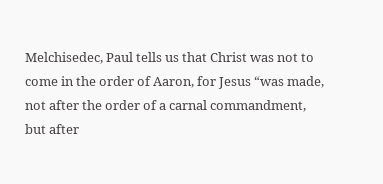Melchisedec, Paul tells us that Christ was not to come in the order of Aaron, for Jesus “was made, not after the order of a carnal commandment, but after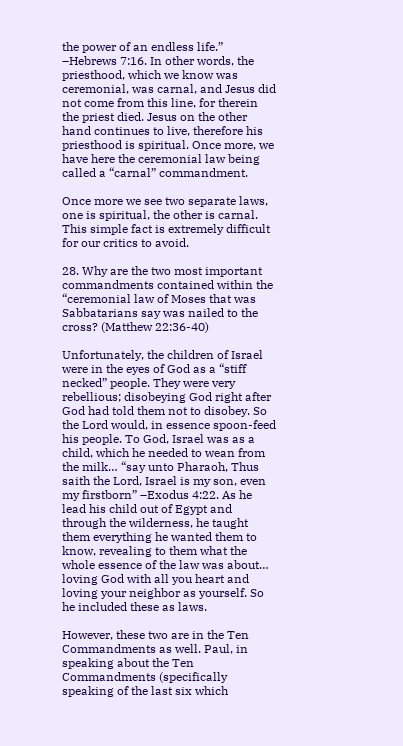the power of an endless life.” –Hebrews 7:16. In other words, the priesthood, which we know was ceremonial, was carnal, and Jesus did not come from this line, for therein the priest died. Jesus on the other hand continues to live, therefore his priesthood is spiritual. Once more, we have here the ceremonial law being called a “carnal” commandment.

Once more we see two separate laws, one is spiritual, the other is carnal. This simple fact is extremely difficult for our critics to avoid.

28. Why are the two most important commandments contained within the “ceremonial law of Moses that was Sabbatarians say was nailed to the cross? (Matthew 22:36-40)

Unfortunately, the children of Israel were in the eyes of God as a “stiff necked” people. They were very rebellious; disobeying God right after God had told them not to disobey. So the Lord would, in essence spoon-feed his people. To God, Israel was as a child, which he needed to wean from the milk… “say unto Pharaoh, Thus saith the Lord, Israel is my son, even my firstborn” –Exodus 4:22. As he lead his child out of Egypt and through the wilderness, he taught them everything he wanted them to know, revealing to them what the whole essence of the law was about… loving God with all you heart and loving your neighbor as yourself. So he included these as laws.

However, these two are in the Ten Commandments as well. Paul, in speaking about the Ten Commandments (specifically speaking of the last six which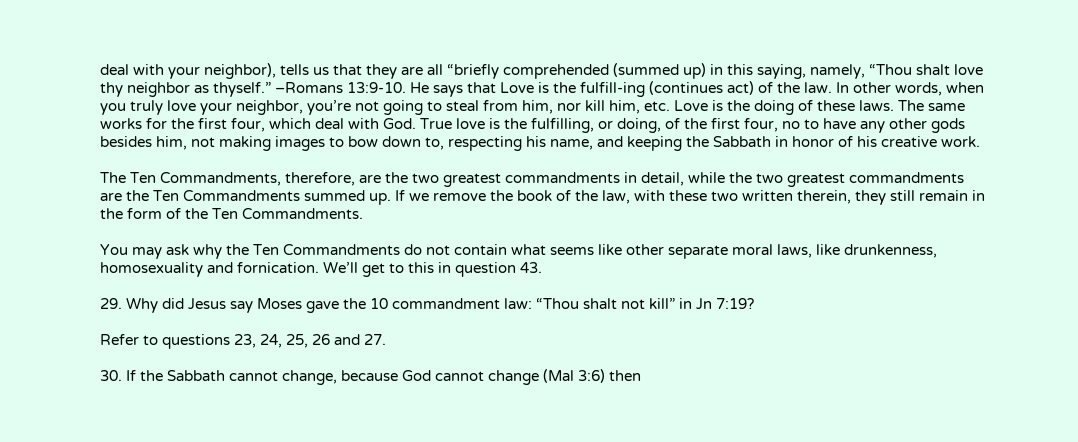deal with your neighbor), tells us that they are all “briefly comprehended (summed up) in this saying, namely, “Thou shalt love thy neighbor as thyself.” –Romans 13:9-10. He says that Love is the fulfill-ing (continues act) of the law. In other words, when you truly love your neighbor, you’re not going to steal from him, nor kill him, etc. Love is the doing of these laws. The same works for the first four, which deal with God. True love is the fulfilling, or doing, of the first four, no to have any other gods besides him, not making images to bow down to, respecting his name, and keeping the Sabbath in honor of his creative work.

The Ten Commandments, therefore, are the two greatest commandments in detail, while the two greatest commandments are the Ten Commandments summed up. If we remove the book of the law, with these two written therein, they still remain in the form of the Ten Commandments.

You may ask why the Ten Commandments do not contain what seems like other separate moral laws, like drunkenness, homosexuality and fornication. We’ll get to this in question 43.

29. Why did Jesus say Moses gave the 10 commandment law: “Thou shalt not kill” in Jn 7:19?

Refer to questions 23, 24, 25, 26 and 27.

30. If the Sabbath cannot change, because God cannot change (Mal 3:6) then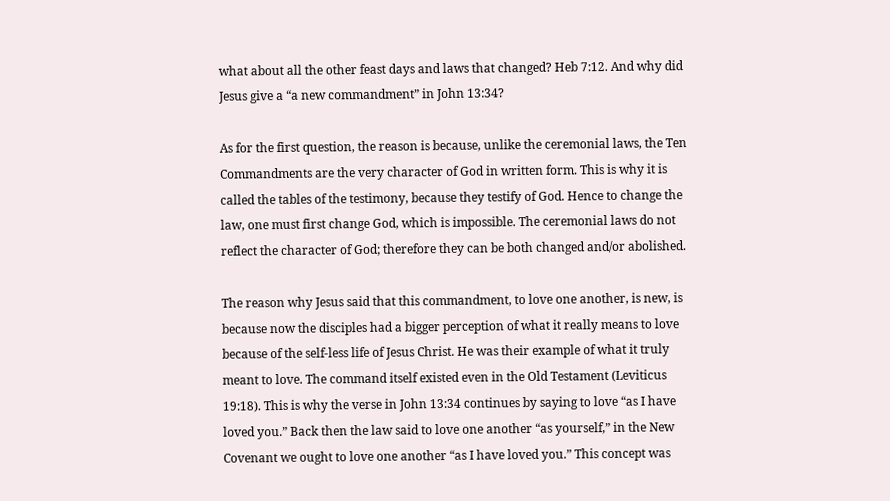what about all the other feast days and laws that changed? Heb 7:12. And why did Jesus give a “a new commandment” in John 13:34?

As for the first question, the reason is because, unlike the ceremonial laws, the Ten Commandments are the very character of God in written form. This is why it is called the tables of the testimony, because they testify of God. Hence to change the law, one must first change God, which is impossible. The ceremonial laws do not reflect the character of God; therefore they can be both changed and/or abolished.

The reason why Jesus said that this commandment, to love one another, is new, is because now the disciples had a bigger perception of what it really means to love because of the self-less life of Jesus Christ. He was their example of what it truly meant to love. The command itself existed even in the Old Testament (Leviticus 19:18). This is why the verse in John 13:34 continues by saying to love “as I have loved you.” Back then the law said to love one another “as yourself,” in the New Covenant we ought to love one another “as I have loved you.” This concept was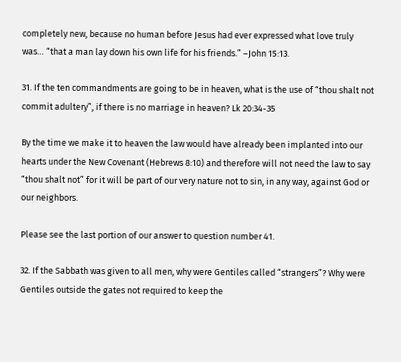completely new, because no human before Jesus had ever expressed what love truly was… “that a man lay down his own life for his friends.” –John 15:13.

31. If the ten commandments are going to be in heaven, what is the use of “thou shalt not commit adultery”, if there is no marriage in heaven? Lk 20:34-35

By the time we make it to heaven the law would have already been implanted into our hearts under the New Covenant (Hebrews 8:10) and therefore will not need the law to say “thou shalt not” for it will be part of our very nature not to sin, in any way, against God or our neighbors.

Please see the last portion of our answer to question number 41.

32. If the Sabbath was given to all men, why were Gentiles called “strangers”? Why were Gentiles outside the gates not required to keep the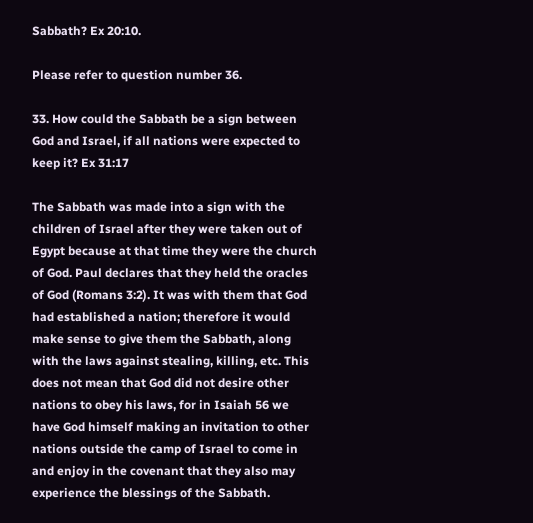Sabbath? Ex 20:10.

Please refer to question number 36.

33. How could the Sabbath be a sign between God and Israel, if all nations were expected to keep it? Ex 31:17

The Sabbath was made into a sign with the children of Israel after they were taken out of Egypt because at that time they were the church of God. Paul declares that they held the oracles of God (Romans 3:2). It was with them that God had established a nation; therefore it would make sense to give them the Sabbath, along with the laws against stealing, killing, etc. This does not mean that God did not desire other nations to obey his laws, for in Isaiah 56 we have God himself making an invitation to other nations outside the camp of Israel to come in and enjoy in the covenant that they also may experience the blessings of the Sabbath.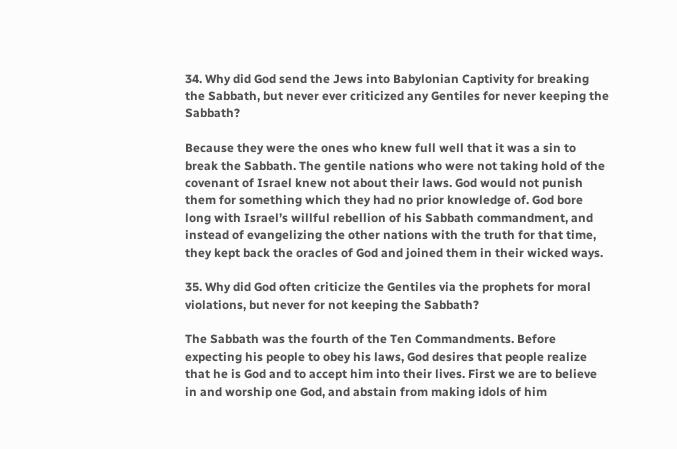34. Why did God send the Jews into Babylonian Captivity for breaking the Sabbath, but never ever criticized any Gentiles for never keeping the Sabbath?

Because they were the ones who knew full well that it was a sin to break the Sabbath. The gentile nations who were not taking hold of the covenant of Israel knew not about their laws. God would not punish them for something which they had no prior knowledge of. God bore long with Israel’s willful rebellion of his Sabbath commandment, and instead of evangelizing the other nations with the truth for that time, they kept back the oracles of God and joined them in their wicked ways.

35. Why did God often criticize the Gentiles via the prophets for moral violations, but never for not keeping the Sabbath?

The Sabbath was the fourth of the Ten Commandments. Before expecting his people to obey his laws, God desires that people realize that he is God and to accept him into their lives. First we are to believe in and worship one God, and abstain from making idols of him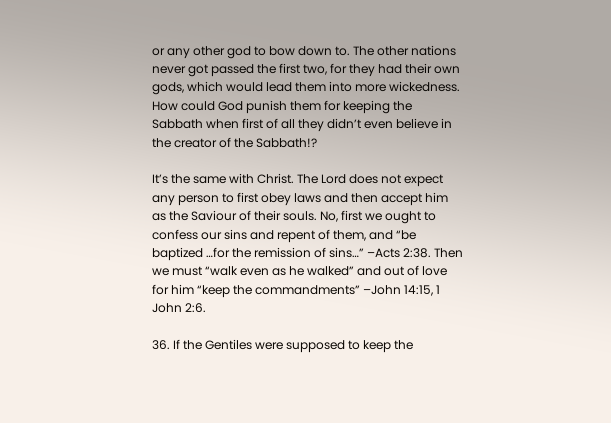or any other god to bow down to. The other nations never got passed the first two, for they had their own gods, which would lead them into more wickedness. How could God punish them for keeping the Sabbath when first of all they didn’t even believe in the creator of the Sabbath!?

It’s the same with Christ. The Lord does not expect any person to first obey laws and then accept him as the Saviour of their souls. No, first we ought to confess our sins and repent of them, and “be baptized …for the remission of sins…” –Acts 2:38. Then we must “walk even as he walked” and out of love for him “keep the commandments” –John 14:15, 1 John 2:6.

36. If the Gentiles were supposed to keep the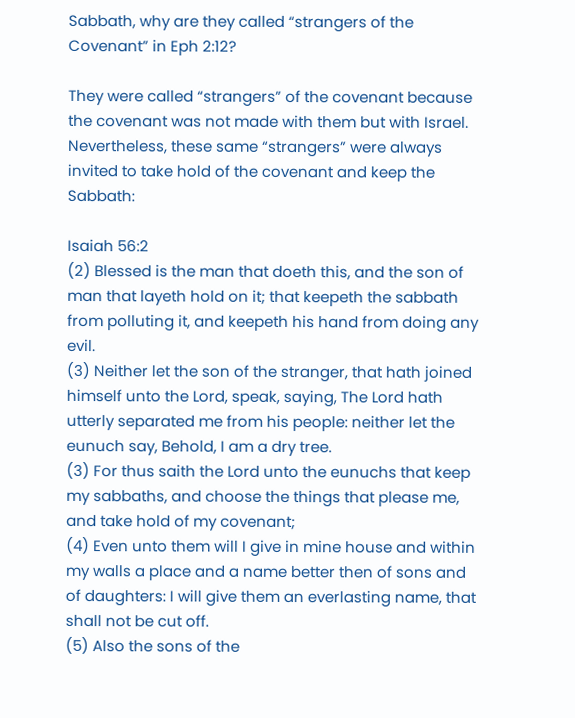Sabbath, why are they called “strangers of the Covenant” in Eph 2:12?

They were called “strangers” of the covenant because the covenant was not made with them but with Israel. Nevertheless, these same “strangers” were always invited to take hold of the covenant and keep the Sabbath:

Isaiah 56:2
(2) Blessed is the man that doeth this, and the son of man that layeth hold on it; that keepeth the sabbath from polluting it, and keepeth his hand from doing any evil.
(3) Neither let the son of the stranger, that hath joined himself unto the Lord, speak, saying, The Lord hath utterly separated me from his people: neither let the eunuch say, Behold, I am a dry tree.
(3) For thus saith the Lord unto the eunuchs that keep my sabbaths, and choose the things that please me, and take hold of my covenant;
(4) Even unto them will I give in mine house and within my walls a place and a name better then of sons and of daughters: I will give them an everlasting name, that shall not be cut off.
(5) Also the sons of the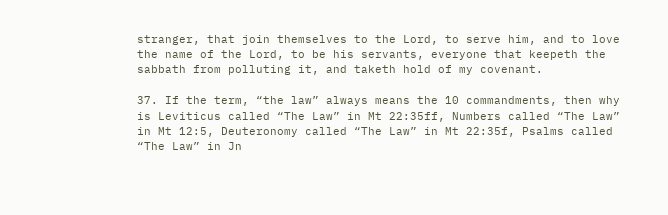stranger, that join themselves to the Lord, to serve him, and to love the name of the Lord, to be his servants, everyone that keepeth the sabbath from polluting it, and taketh hold of my covenant.

37. If the term, “the law” always means the 10 commandments, then why is Leviticus called “The Law” in Mt 22:35ff, Numbers called “The Law” in Mt 12:5, Deuteronomy called “The Law” in Mt 22:35f, Psalms called “The Law” in Jn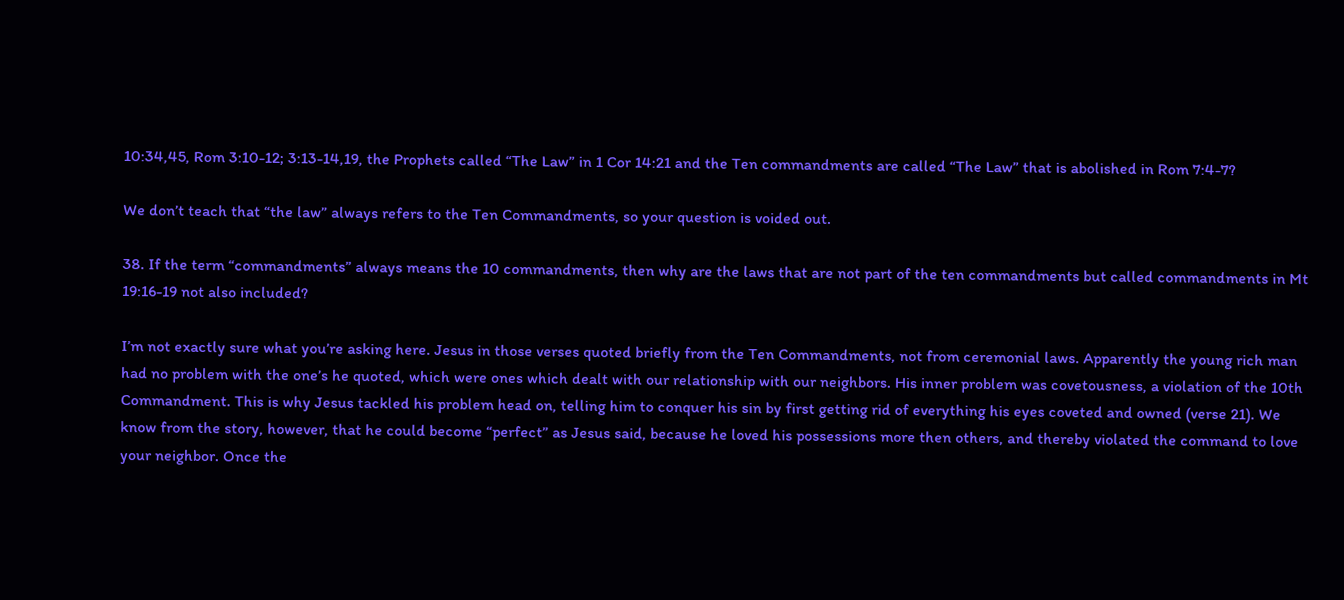10:34,45, Rom 3:10-12; 3:13-14,19, the Prophets called “The Law” in 1 Cor 14:21 and the Ten commandments are called “The Law” that is abolished in Rom 7:4-7?

We don’t teach that “the law” always refers to the Ten Commandments, so your question is voided out.

38. If the term “commandments” always means the 10 commandments, then why are the laws that are not part of the ten commandments but called commandments in Mt 19:16-19 not also included?

I’m not exactly sure what you’re asking here. Jesus in those verses quoted briefly from the Ten Commandments, not from ceremonial laws. Apparently the young rich man had no problem with the one’s he quoted, which were ones which dealt with our relationship with our neighbors. His inner problem was covetousness, a violation of the 10th Commandment. This is why Jesus tackled his problem head on, telling him to conquer his sin by first getting rid of everything his eyes coveted and owned (verse 21). We know from the story, however, that he could become “perfect” as Jesus said, because he loved his possessions more then others, and thereby violated the command to love your neighbor. Once the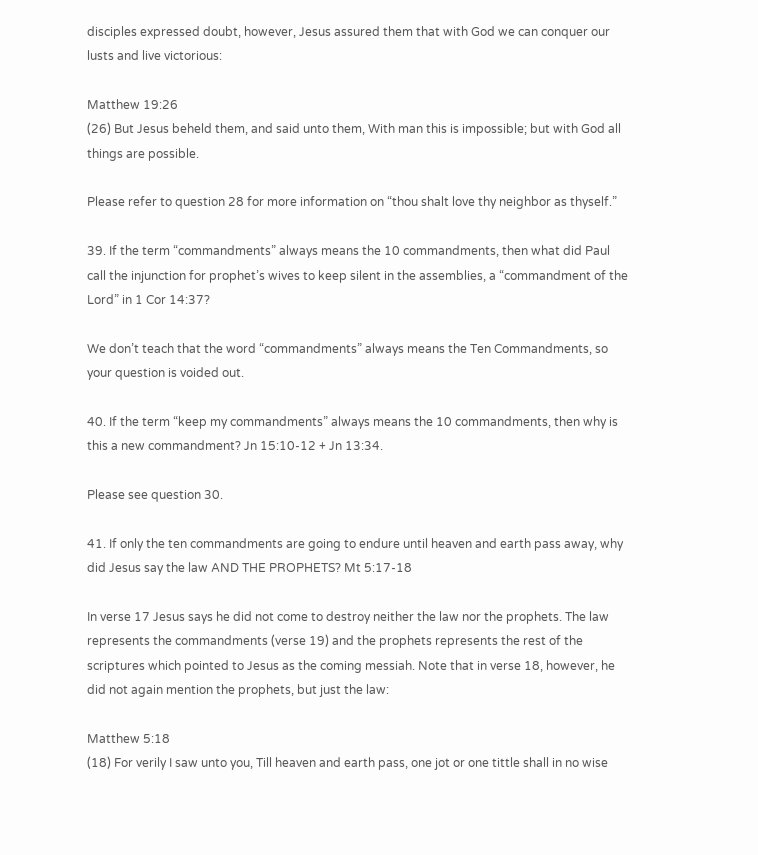disciples expressed doubt, however, Jesus assured them that with God we can conquer our lusts and live victorious:

Matthew 19:26
(26) But Jesus beheld them, and said unto them, With man this is impossible; but with God all things are possible.

Please refer to question 28 for more information on “thou shalt love thy neighbor as thyself.”

39. If the term “commandments” always means the 10 commandments, then what did Paul call the injunction for prophet’s wives to keep silent in the assemblies, a “commandment of the Lord” in 1 Cor 14:37?

We don’t teach that the word “commandments” always means the Ten Commandments, so your question is voided out.

40. If the term “keep my commandments” always means the 10 commandments, then why is this a new commandment? Jn 15:10-12 + Jn 13:34.

Please see question 30.

41. If only the ten commandments are going to endure until heaven and earth pass away, why did Jesus say the law AND THE PROPHETS? Mt 5:17-18

In verse 17 Jesus says he did not come to destroy neither the law nor the prophets. The law represents the commandments (verse 19) and the prophets represents the rest of the scriptures which pointed to Jesus as the coming messiah. Note that in verse 18, however, he did not again mention the prophets, but just the law:

Matthew 5:18
(18) For verily I saw unto you, Till heaven and earth pass, one jot or one tittle shall in no wise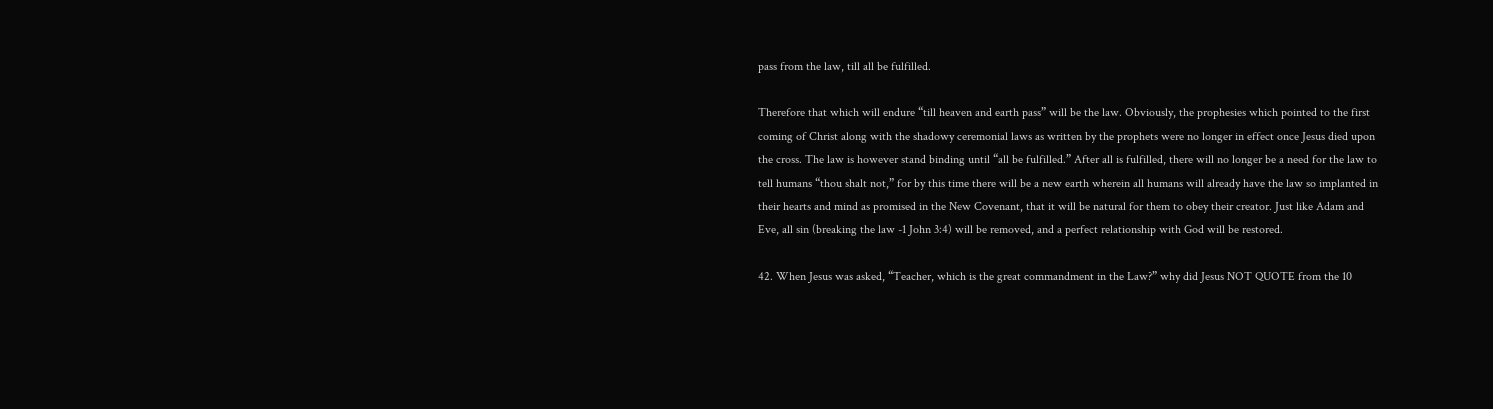pass from the law, till all be fulfilled.

Therefore that which will endure “till heaven and earth pass” will be the law. Obviously, the prophesies which pointed to the first coming of Christ along with the shadowy ceremonial laws as written by the prophets were no longer in effect once Jesus died upon the cross. The law is however stand binding until “all be fulfilled.” After all is fulfilled, there will no longer be a need for the law to tell humans “thou shalt not,” for by this time there will be a new earth wherein all humans will already have the law so implanted in their hearts and mind as promised in the New Covenant, that it will be natural for them to obey their creator. Just like Adam and Eve, all sin (breaking the law -1 John 3:4) will be removed, and a perfect relationship with God will be restored.

42. When Jesus was asked, “Teacher, which is the great commandment in the Law?” why did Jesus NOT QUOTE from the 10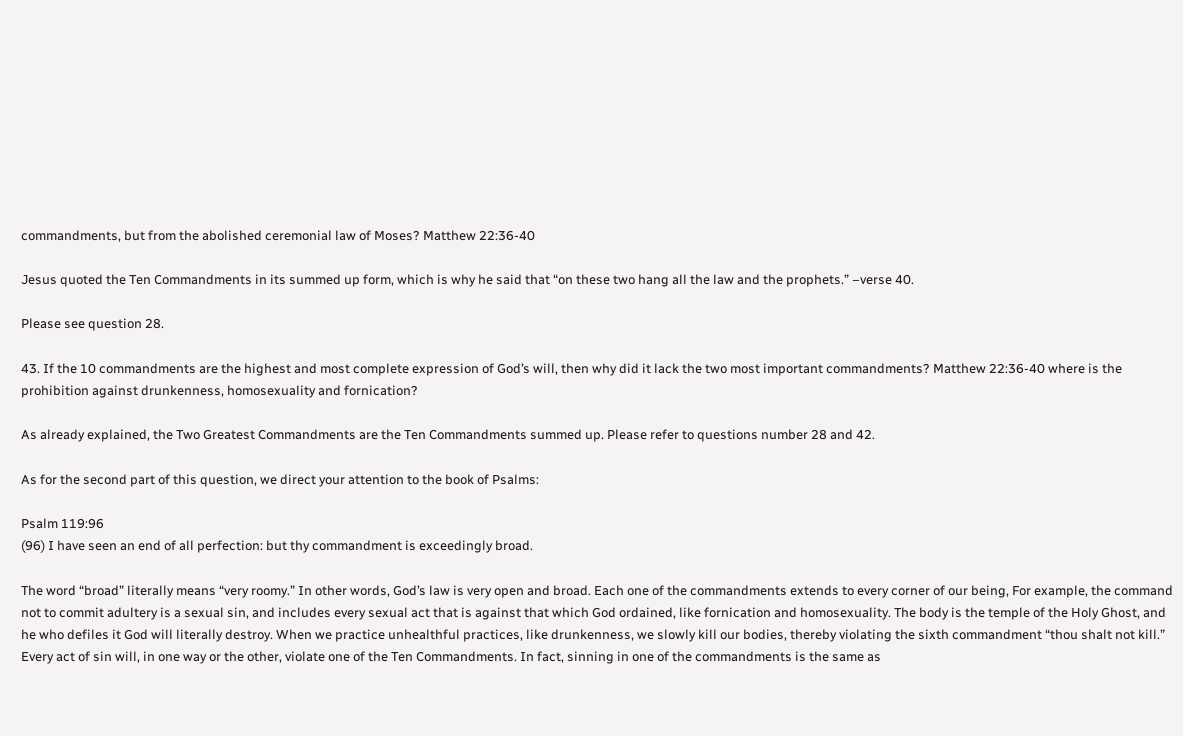commandments, but from the abolished ceremonial law of Moses? Matthew 22:36-40

Jesus quoted the Ten Commandments in its summed up form, which is why he said that “on these two hang all the law and the prophets.” –verse 40.

Please see question 28.

43. If the 10 commandments are the highest and most complete expression of God’s will, then why did it lack the two most important commandments? Matthew 22:36-40 where is the prohibition against drunkenness, homosexuality and fornication?

As already explained, the Two Greatest Commandments are the Ten Commandments summed up. Please refer to questions number 28 and 42.

As for the second part of this question, we direct your attention to the book of Psalms:

Psalm 119:96
(96) I have seen an end of all perfection: but thy commandment is exceedingly broad.

The word “broad” literally means “very roomy.” In other words, God’s law is very open and broad. Each one of the commandments extends to every corner of our being, For example, the command not to commit adultery is a sexual sin, and includes every sexual act that is against that which God ordained, like fornication and homosexuality. The body is the temple of the Holy Ghost, and he who defiles it God will literally destroy. When we practice unhealthful practices, like drunkenness, we slowly kill our bodies, thereby violating the sixth commandment “thou shalt not kill.” Every act of sin will, in one way or the other, violate one of the Ten Commandments. In fact, sinning in one of the commandments is the same as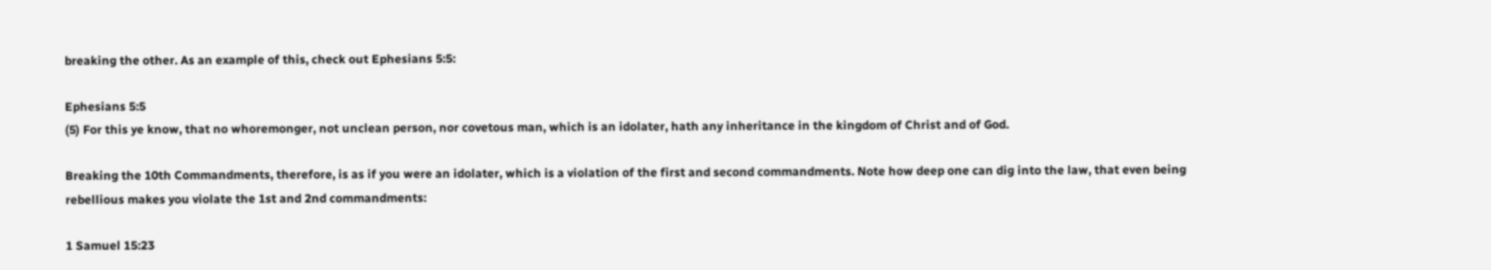breaking the other. As an example of this, check out Ephesians 5:5:

Ephesians 5:5
(5) For this ye know, that no whoremonger, not unclean person, nor covetous man, which is an idolater, hath any inheritance in the kingdom of Christ and of God.

Breaking the 10th Commandments, therefore, is as if you were an idolater, which is a violation of the first and second commandments. Note how deep one can dig into the law, that even being rebellious makes you violate the 1st and 2nd commandments:

1 Samuel 15:23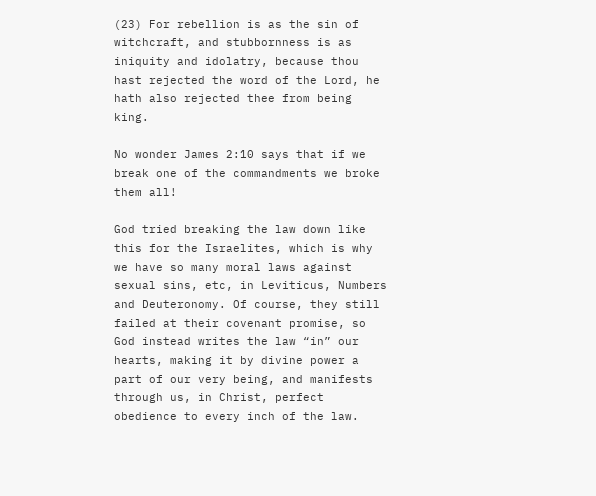(23) For rebellion is as the sin of witchcraft, and stubbornness is as iniquity and idolatry, because thou hast rejected the word of the Lord, he hath also rejected thee from being king.

No wonder James 2:10 says that if we break one of the commandments we broke them all!

God tried breaking the law down like this for the Israelites, which is why we have so many moral laws against sexual sins, etc, in Leviticus, Numbers and Deuteronomy. Of course, they still failed at their covenant promise, so God instead writes the law “in” our hearts, making it by divine power a part of our very being, and manifests through us, in Christ, perfect obedience to every inch of the law.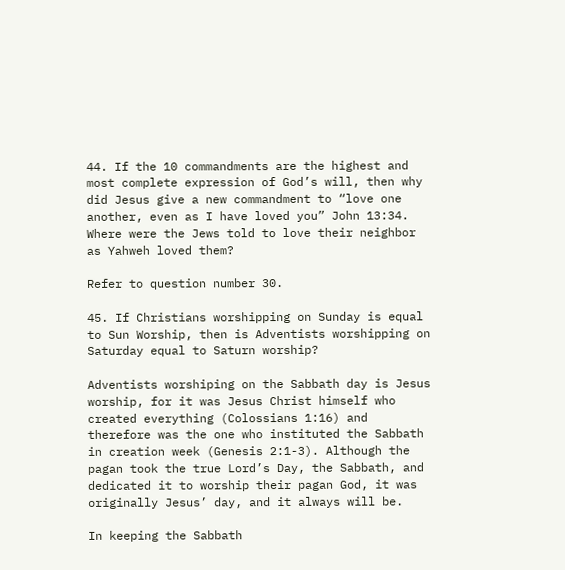44. If the 10 commandments are the highest and most complete expression of God’s will, then why did Jesus give a new commandment to “love one another, even as I have loved you” John 13:34. Where were the Jews told to love their neighbor as Yahweh loved them?

Refer to question number 30.

45. If Christians worshipping on Sunday is equal to Sun Worship, then is Adventists worshipping on Saturday equal to Saturn worship?

Adventists worshiping on the Sabbath day is Jesus worship, for it was Jesus Christ himself who created everything (Colossians 1:16) and therefore was the one who instituted the Sabbath in creation week (Genesis 2:1-3). Although the pagan took the true Lord’s Day, the Sabbath, and dedicated it to worship their pagan God, it was originally Jesus’ day, and it always will be.

In keeping the Sabbath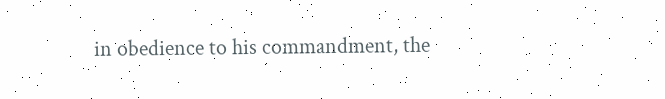in obedience to his commandment, the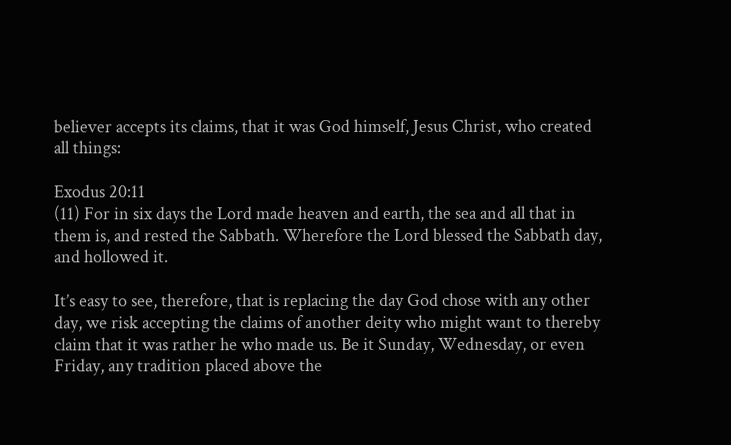believer accepts its claims, that it was God himself, Jesus Christ, who created all things:

Exodus 20:11
(11) For in six days the Lord made heaven and earth, the sea and all that in them is, and rested the Sabbath. Wherefore the Lord blessed the Sabbath day, and hollowed it.

It’s easy to see, therefore, that is replacing the day God chose with any other day, we risk accepting the claims of another deity who might want to thereby claim that it was rather he who made us. Be it Sunday, Wednesday, or even Friday, any tradition placed above the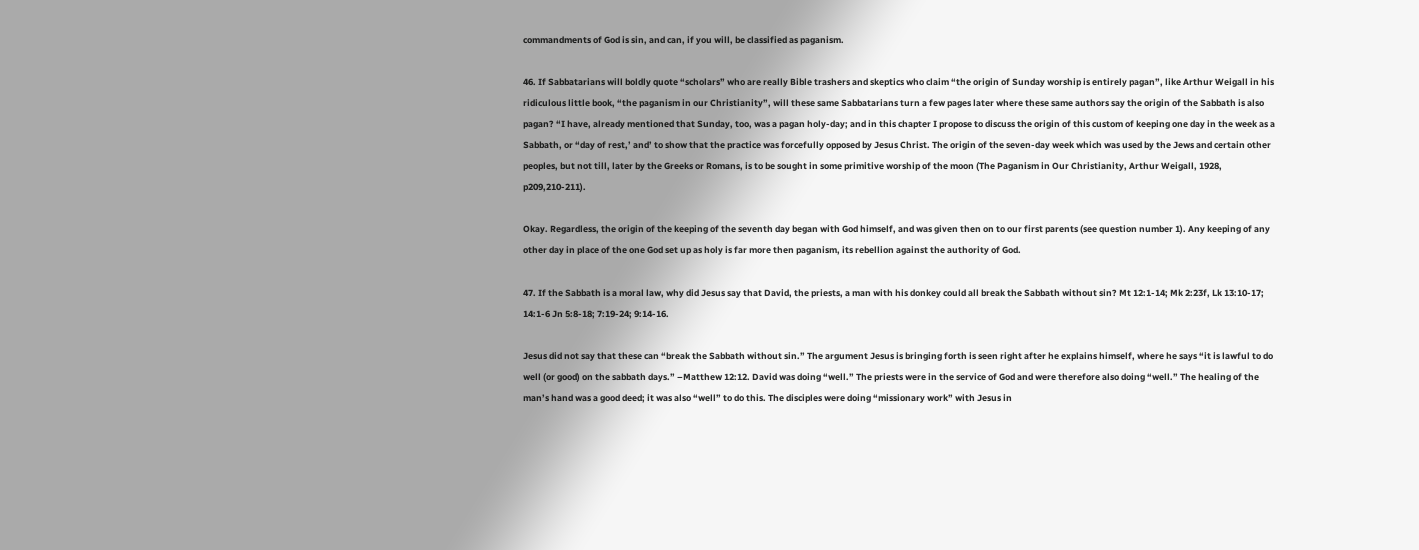commandments of God is sin, and can, if you will, be classified as paganism.

46. If Sabbatarians will boldly quote “scholars” who are really Bible trashers and skeptics who claim “the origin of Sunday worship is entirely pagan”, like Arthur Weigall in his ridiculous little book, “the paganism in our Christianity”, will these same Sabbatarians turn a few pages later where these same authors say the origin of the Sabbath is also pagan? “I have, already mentioned that Sunday, too, was a pagan holy-day; and in this chapter I propose to discuss the origin of this custom of keeping one day in the week as a Sabbath, or “day of rest,’ and’ to show that the practice was forcefully opposed by Jesus Christ. The origin of the seven-day week which was used by the Jews and certain other peoples, but not till, later by the Greeks or Romans, is to be sought in some primitive worship of the moon (The Paganism in Our Christianity, Arthur Weigall, 1928, p209,210-211).

Okay. Regardless, the origin of the keeping of the seventh day began with God himself, and was given then on to our first parents (see question number 1). Any keeping of any other day in place of the one God set up as holy is far more then paganism, its rebellion against the authority of God.

47. If the Sabbath is a moral law, why did Jesus say that David, the priests, a man with his donkey could all break the Sabbath without sin? Mt 12:1-14; Mk 2:23f, Lk 13:10-17; 14:1-6 Jn 5:8-18; 7:19-24; 9:14-16.

Jesus did not say that these can “break the Sabbath without sin.” The argument Jesus is bringing forth is seen right after he explains himself, where he says “it is lawful to do well (or good) on the sabbath days.” –Matthew 12:12. David was doing “well.” The priests were in the service of God and were therefore also doing “well.” The healing of the man’s hand was a good deed; it was also “well” to do this. The disciples were doing “missionary work” with Jesus in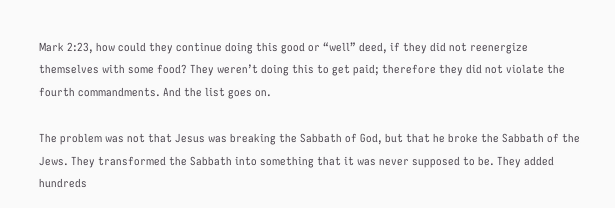Mark 2:23, how could they continue doing this good or “well” deed, if they did not reenergize themselves with some food? They weren’t doing this to get paid; therefore they did not violate the fourth commandments. And the list goes on.

The problem was not that Jesus was breaking the Sabbath of God, but that he broke the Sabbath of the Jews. They transformed the Sabbath into something that it was never supposed to be. They added hundreds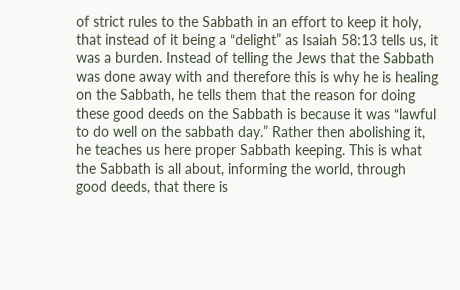of strict rules to the Sabbath in an effort to keep it holy, that instead of it being a “delight” as Isaiah 58:13 tells us, it was a burden. Instead of telling the Jews that the Sabbath was done away with and therefore this is why he is healing on the Sabbath, he tells them that the reason for doing these good deeds on the Sabbath is because it was “lawful to do well on the sabbath day.” Rather then abolishing it, he teaches us here proper Sabbath keeping. This is what the Sabbath is all about, informing the world, through good deeds, that there is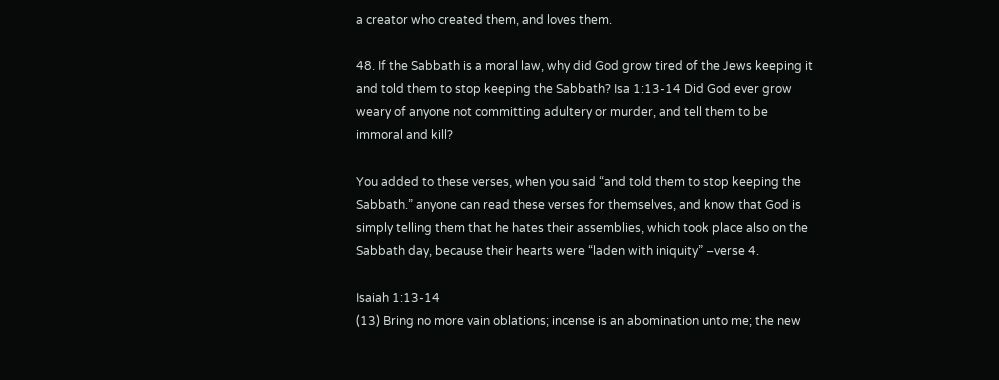a creator who created them, and loves them.

48. If the Sabbath is a moral law, why did God grow tired of the Jews keeping it and told them to stop keeping the Sabbath? Isa 1:13-14 Did God ever grow weary of anyone not committing adultery or murder, and tell them to be immoral and kill?

You added to these verses, when you said “and told them to stop keeping the Sabbath.” anyone can read these verses for themselves, and know that God is simply telling them that he hates their assemblies, which took place also on the Sabbath day, because their hearts were “laden with iniquity” –verse 4.

Isaiah 1:13-14
(13) Bring no more vain oblations; incense is an abomination unto me; the new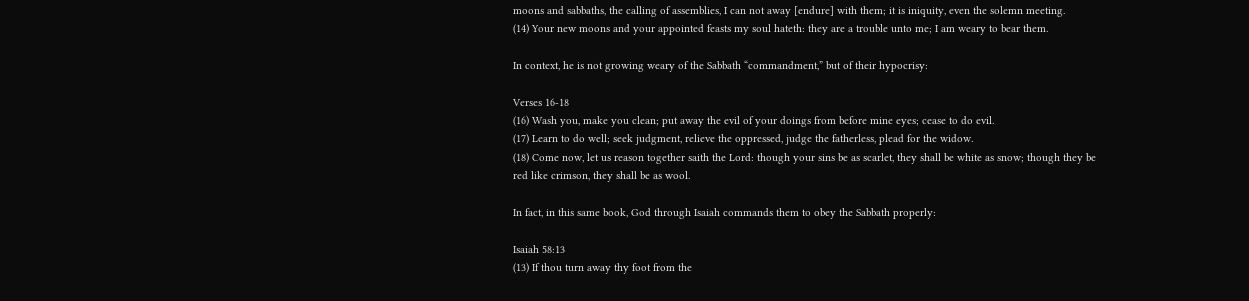moons and sabbaths, the calling of assemblies, I can not away [endure] with them; it is iniquity, even the solemn meeting.
(14) Your new moons and your appointed feasts my soul hateth: they are a trouble unto me; I am weary to bear them.

In context, he is not growing weary of the Sabbath “commandment,” but of their hypocrisy:

Verses 16-18
(16) Wash you, make you clean; put away the evil of your doings from before mine eyes; cease to do evil.
(17) Learn to do well; seek judgment, relieve the oppressed, judge the fatherless, plead for the widow.
(18) Come now, let us reason together saith the Lord: though your sins be as scarlet, they shall be white as snow; though they be red like crimson, they shall be as wool.

In fact, in this same book, God through Isaiah commands them to obey the Sabbath properly:

Isaiah 58:13
(13) If thou turn away thy foot from the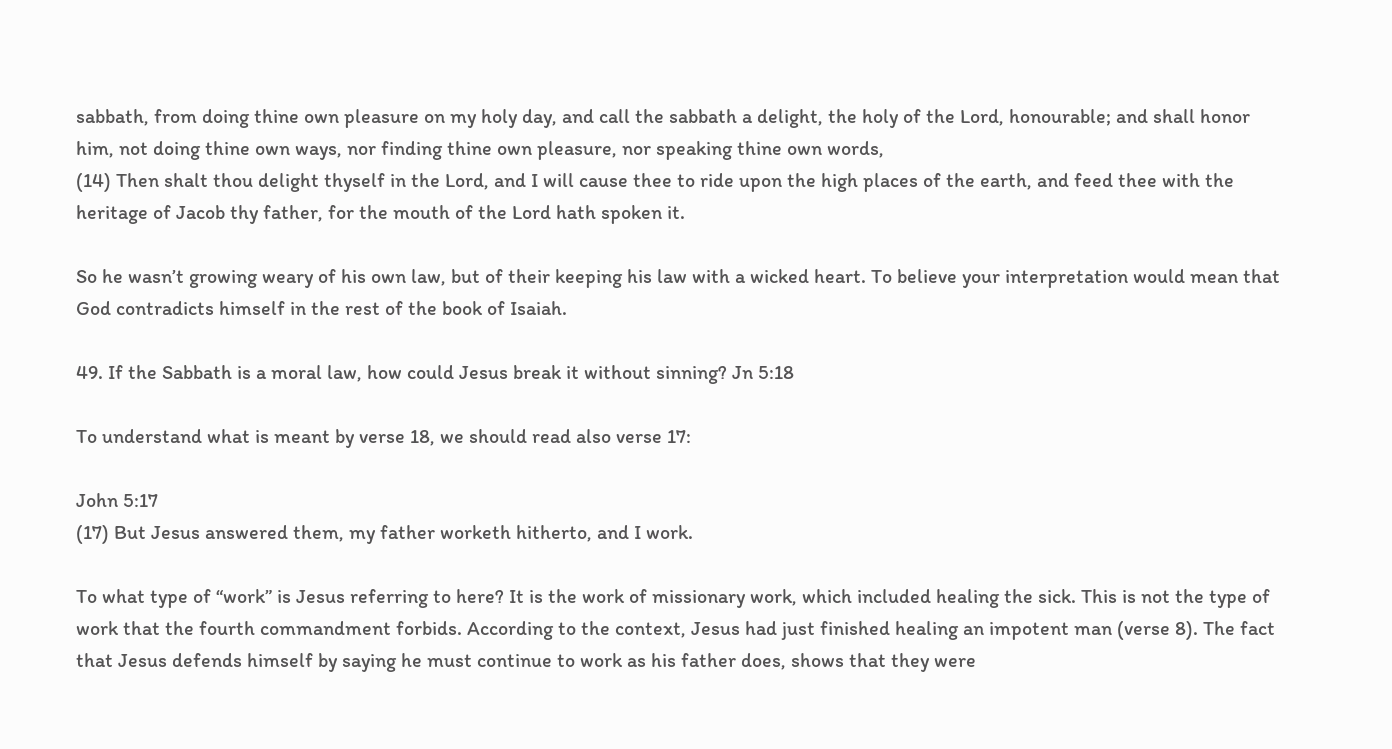sabbath, from doing thine own pleasure on my holy day, and call the sabbath a delight, the holy of the Lord, honourable; and shall honor him, not doing thine own ways, nor finding thine own pleasure, nor speaking thine own words,
(14) Then shalt thou delight thyself in the Lord, and I will cause thee to ride upon the high places of the earth, and feed thee with the heritage of Jacob thy father, for the mouth of the Lord hath spoken it.

So he wasn’t growing weary of his own law, but of their keeping his law with a wicked heart. To believe your interpretation would mean that God contradicts himself in the rest of the book of Isaiah.

49. If the Sabbath is a moral law, how could Jesus break it without sinning? Jn 5:18

To understand what is meant by verse 18, we should read also verse 17:

John 5:17
(17) But Jesus answered them, my father worketh hitherto, and I work.

To what type of “work” is Jesus referring to here? It is the work of missionary work, which included healing the sick. This is not the type of work that the fourth commandment forbids. According to the context, Jesus had just finished healing an impotent man (verse 8). The fact that Jesus defends himself by saying he must continue to work as his father does, shows that they were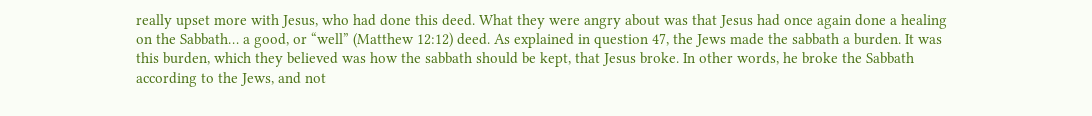really upset more with Jesus, who had done this deed. What they were angry about was that Jesus had once again done a healing on the Sabbath… a good, or “well” (Matthew 12:12) deed. As explained in question 47, the Jews made the sabbath a burden. It was this burden, which they believed was how the sabbath should be kept, that Jesus broke. In other words, he broke the Sabbath according to the Jews, and not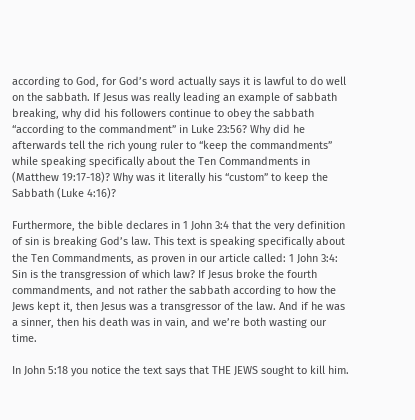according to God, for God’s word actually says it is lawful to do well on the sabbath. If Jesus was really leading an example of sabbath breaking, why did his followers continue to obey the sabbath “according to the commandment” in Luke 23:56? Why did he afterwards tell the rich young ruler to “keep the commandments” while speaking specifically about the Ten Commandments in (Matthew 19:17-18)? Why was it literally his “custom” to keep the Sabbath (Luke 4:16)?

Furthermore, the bible declares in 1 John 3:4 that the very definition of sin is breaking God’s law. This text is speaking specifically about the Ten Commandments, as proven in our article called: 1 John 3:4: Sin is the transgression of which law? If Jesus broke the fourth commandments, and not rather the sabbath according to how the Jews kept it, then Jesus was a transgressor of the law. And if he was a sinner, then his death was in vain, and we’re both wasting our time.

In John 5:18 you notice the text says that THE JEWS sought to kill him.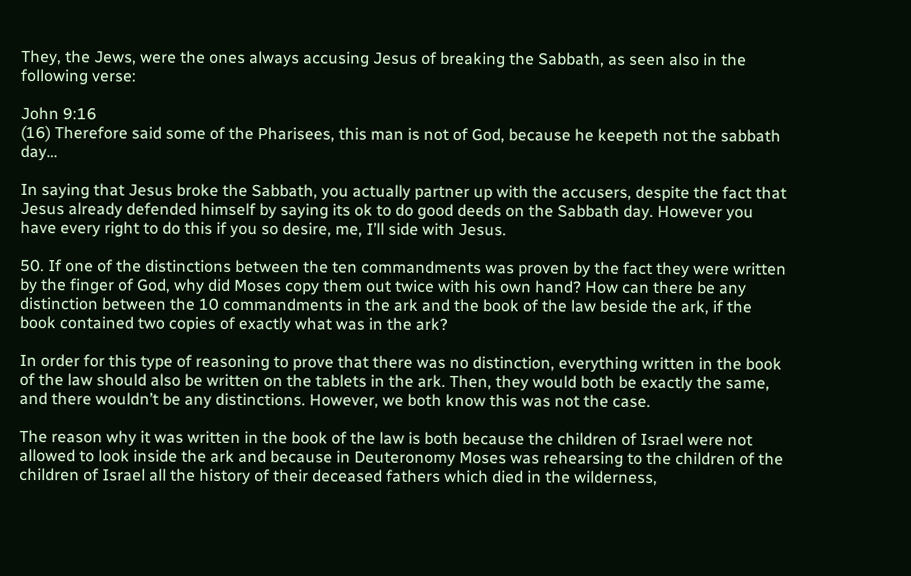They, the Jews, were the ones always accusing Jesus of breaking the Sabbath, as seen also in the following verse:

John 9:16
(16) Therefore said some of the Pharisees, this man is not of God, because he keepeth not the sabbath day…

In saying that Jesus broke the Sabbath, you actually partner up with the accusers, despite the fact that Jesus already defended himself by saying its ok to do good deeds on the Sabbath day. However you have every right to do this if you so desire, me, I’ll side with Jesus.

50. If one of the distinctions between the ten commandments was proven by the fact they were written by the finger of God, why did Moses copy them out twice with his own hand? How can there be any distinction between the 10 commandments in the ark and the book of the law beside the ark, if the book contained two copies of exactly what was in the ark?

In order for this type of reasoning to prove that there was no distinction, everything written in the book of the law should also be written on the tablets in the ark. Then, they would both be exactly the same, and there wouldn’t be any distinctions. However, we both know this was not the case.

The reason why it was written in the book of the law is both because the children of Israel were not allowed to look inside the ark and because in Deuteronomy Moses was rehearsing to the children of the children of Israel all the history of their deceased fathers which died in the wilderness,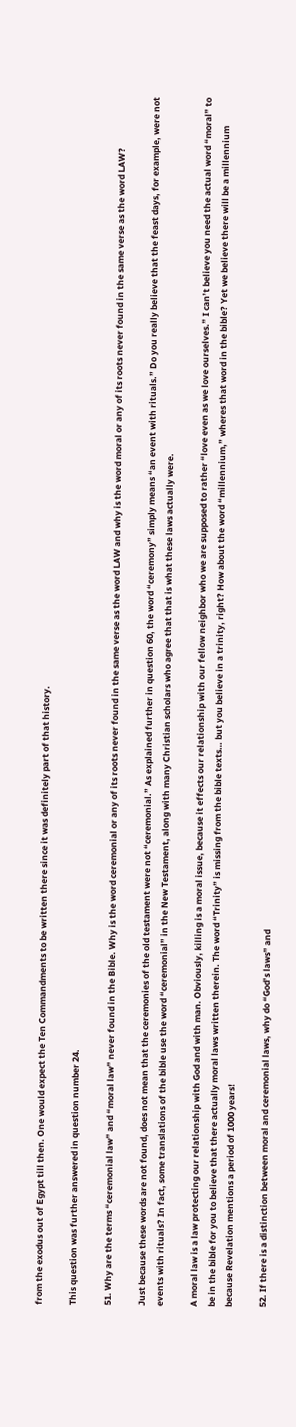from the exodus out of Egypt till then. One would expect the Ten Commandments to be written there since it was definitely part of that history.

This question was further answered in question number 24.

51. Why are the terms “ceremonial law” and “moral law” never found in the Bible. Why is the word ceremonial or any of its roots never found in the same verse as the word LAW and why is the word moral or any of its roots never found in the same verse as the word LAW?

Just because these words are not found, does not mean that the ceremonies of the old testament were not “ceremonial.” As explained further in question 60, the word “ceremony” simply means “an event with rituals.” Do you really believe that the feast days, for example, were not events with rituals? In fact, some translations of the bible use the word “ceremonial” in the New Testament, along with many Christian scholars who agree that that is what these laws actually were.

A moral law is a law protecting our relationship with God and with man. Obviously, killing is a moral issue, because it effects our relationship with our fellow neighbor who we are supposed to rather “love even as we love ourselves.” I can’t believe you need the actual word “moral” to be in the bible for you to believe that there actually moral laws written therein. The word “Trinity” is missing from the bible texts… but you believe in a trinity, right? How about the word “millennium,” wheres that word in the bible? Yet we believe there will be a millennium because Revelation mentions a period of 1000 years!

52. If there is a distinction between moral and ceremonial laws, why do “God’s laws” and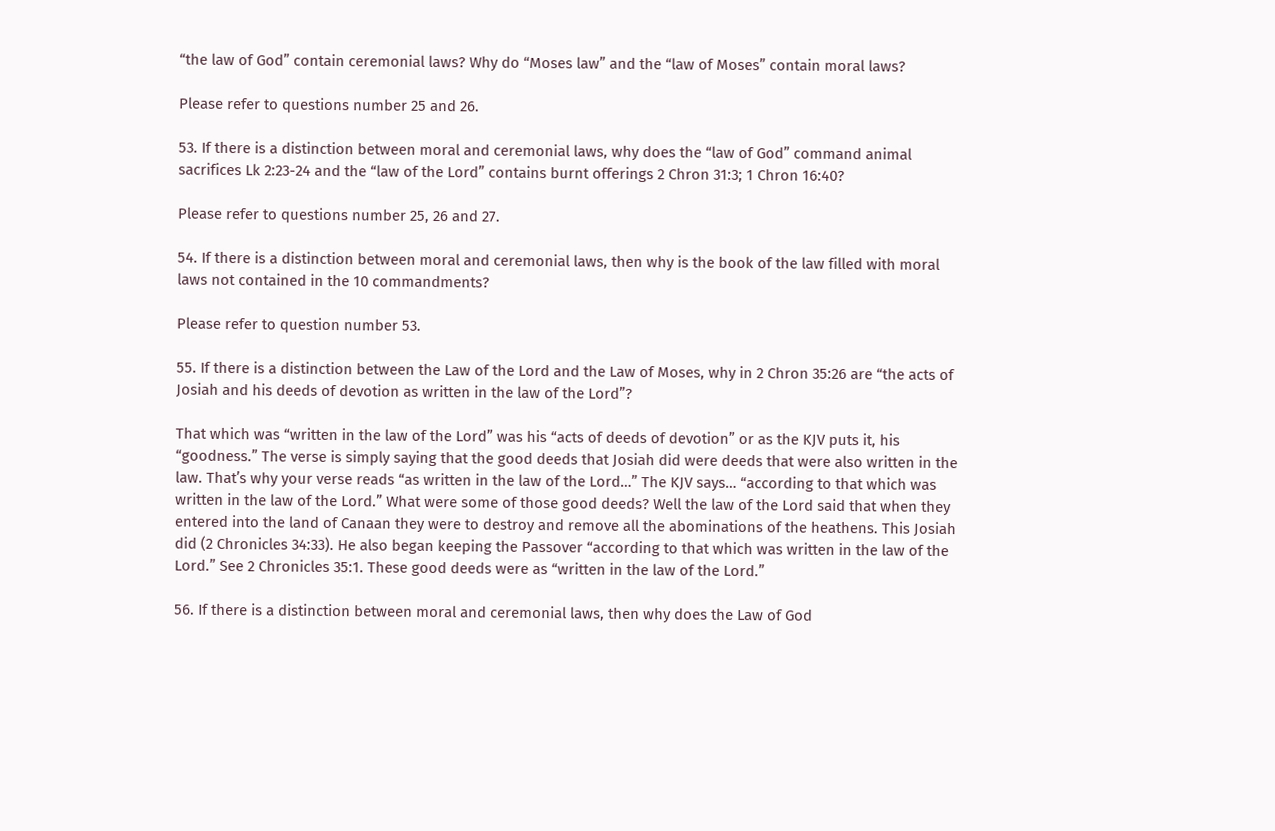“the law of God” contain ceremonial laws? Why do “Moses law” and the “law of Moses” contain moral laws?

Please refer to questions number 25 and 26.

53. If there is a distinction between moral and ceremonial laws, why does the “law of God” command animal sacrifices Lk 2:23-24 and the “law of the Lord” contains burnt offerings 2 Chron 31:3; 1 Chron 16:40?

Please refer to questions number 25, 26 and 27.

54. If there is a distinction between moral and ceremonial laws, then why is the book of the law filled with moral laws not contained in the 10 commandments?

Please refer to question number 53.

55. If there is a distinction between the Law of the Lord and the Law of Moses, why in 2 Chron 35:26 are “the acts of Josiah and his deeds of devotion as written in the law of the Lord”?

That which was “written in the law of the Lord” was his “acts of deeds of devotion” or as the KJV puts it, his “goodness.” The verse is simply saying that the good deeds that Josiah did were deeds that were also written in the law. That’s why your verse reads “as written in the law of the Lord…” The KJV says… “according to that which was written in the law of the Lord.” What were some of those good deeds? Well the law of the Lord said that when they entered into the land of Canaan they were to destroy and remove all the abominations of the heathens. This Josiah did (2 Chronicles 34:33). He also began keeping the Passover “according to that which was written in the law of the Lord.” See 2 Chronicles 35:1. These good deeds were as “written in the law of the Lord.”

56. If there is a distinction between moral and ceremonial laws, then why does the Law of God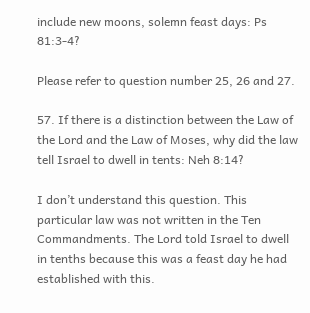include new moons, solemn feast days: Ps 81:3-4?

Please refer to question number 25, 26 and 27.

57. If there is a distinction between the Law of the Lord and the Law of Moses, why did the law tell Israel to dwell in tents: Neh 8:14?

I don’t understand this question. This particular law was not written in the Ten Commandments. The Lord told Israel to dwell in tenths because this was a feast day he had established with this.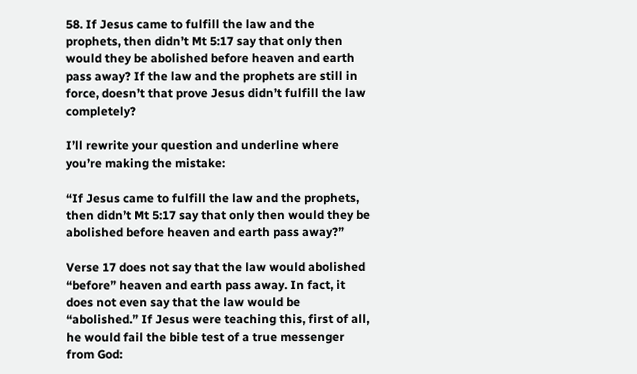58. If Jesus came to fulfill the law and the prophets, then didn’t Mt 5:17 say that only then would they be abolished before heaven and earth pass away? If the law and the prophets are still in force, doesn’t that prove Jesus didn’t fulfill the law completely?

I’ll rewrite your question and underline where you’re making the mistake:

“If Jesus came to fulfill the law and the prophets, then didn’t Mt 5:17 say that only then would they be abolished before heaven and earth pass away?”

Verse 17 does not say that the law would abolished “before” heaven and earth pass away. In fact, it does not even say that the law would be “abolished.” If Jesus were teaching this, first of all, he would fail the bible test of a true messenger from God: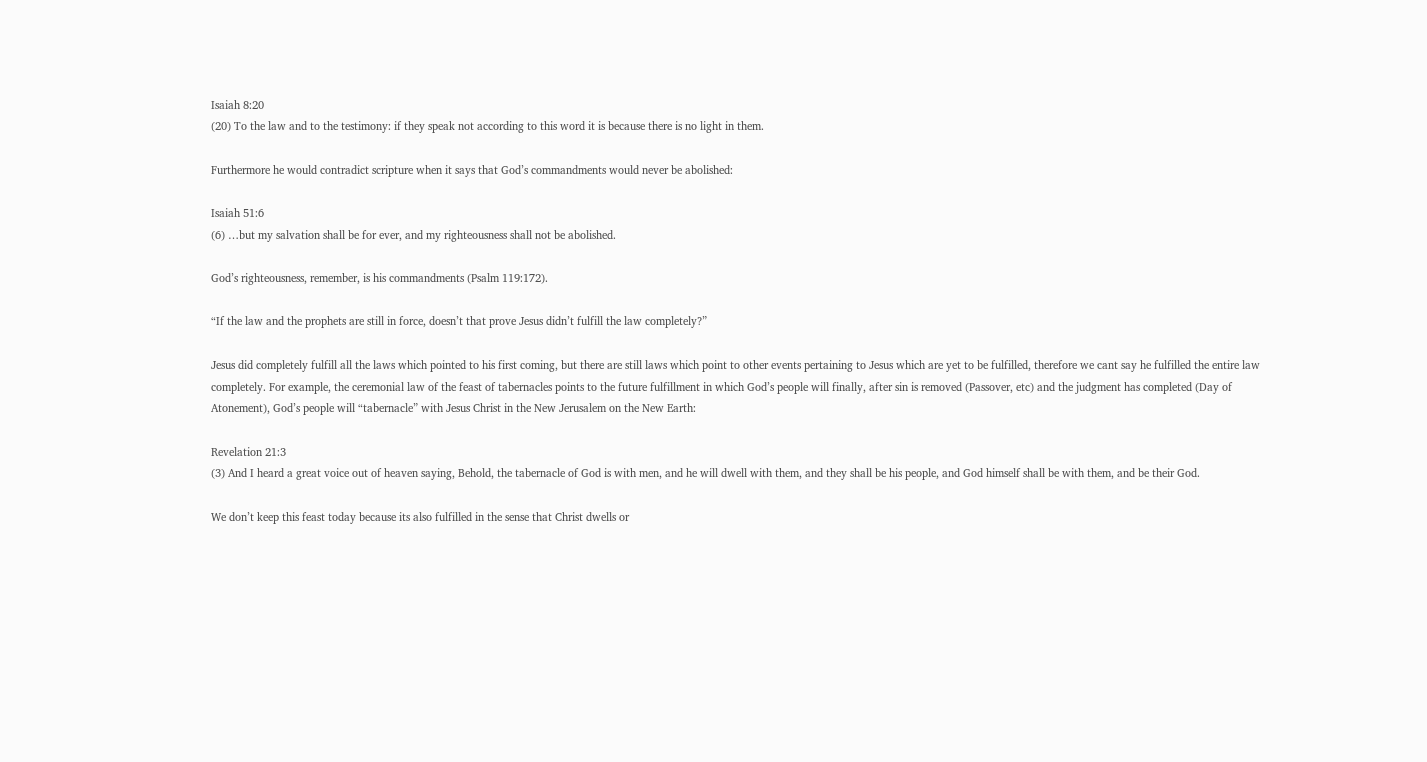Isaiah 8:20
(20) To the law and to the testimony: if they speak not according to this word it is because there is no light in them.

Furthermore he would contradict scripture when it says that God’s commandments would never be abolished:

Isaiah 51:6
(6) …but my salvation shall be for ever, and my righteousness shall not be abolished.

God’s righteousness, remember, is his commandments (Psalm 119:172).

“If the law and the prophets are still in force, doesn’t that prove Jesus didn’t fulfill the law completely?”

Jesus did completely fulfill all the laws which pointed to his first coming, but there are still laws which point to other events pertaining to Jesus which are yet to be fulfilled, therefore we cant say he fulfilled the entire law completely. For example, the ceremonial law of the feast of tabernacles points to the future fulfillment in which God’s people will finally, after sin is removed (Passover, etc) and the judgment has completed (Day of Atonement), God’s people will “tabernacle” with Jesus Christ in the New Jerusalem on the New Earth:

Revelation 21:3
(3) And I heard a great voice out of heaven saying, Behold, the tabernacle of God is with men, and he will dwell with them, and they shall be his people, and God himself shall be with them, and be their God.

We don’t keep this feast today because its also fulfilled in the sense that Christ dwells or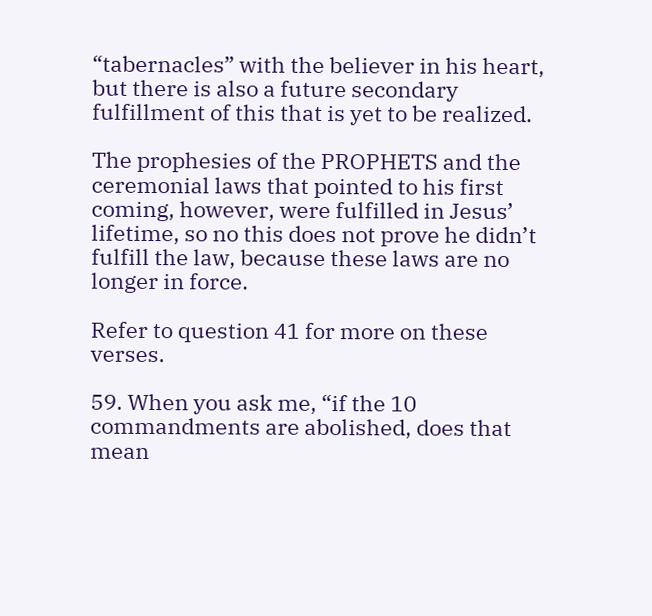“tabernacles” with the believer in his heart, but there is also a future secondary fulfillment of this that is yet to be realized.

The prophesies of the PROPHETS and the ceremonial laws that pointed to his first coming, however, were fulfilled in Jesus’ lifetime, so no this does not prove he didn’t fulfill the law, because these laws are no longer in force.

Refer to question 41 for more on these verses.

59. When you ask me, “if the 10 commandments are abolished, does that mean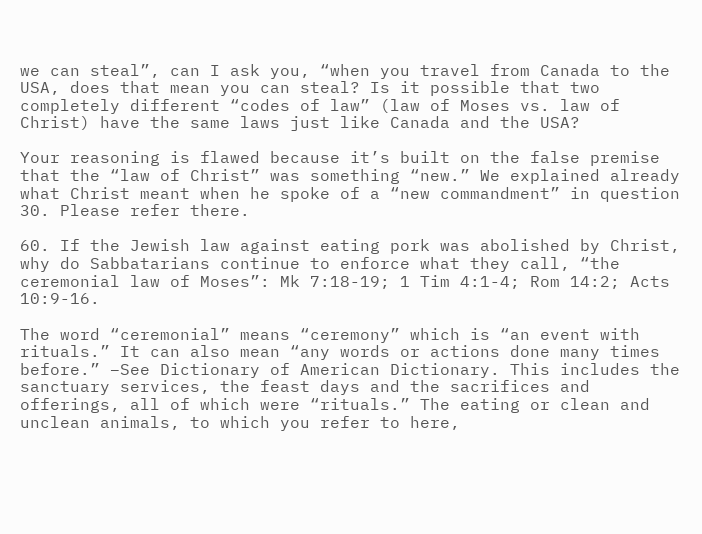we can steal”, can I ask you, “when you travel from Canada to the USA, does that mean you can steal? Is it possible that two completely different “codes of law” (law of Moses vs. law of Christ) have the same laws just like Canada and the USA?

Your reasoning is flawed because it’s built on the false premise that the “law of Christ” was something “new.” We explained already what Christ meant when he spoke of a “new commandment” in question 30. Please refer there.

60. If the Jewish law against eating pork was abolished by Christ, why do Sabbatarians continue to enforce what they call, “the ceremonial law of Moses”: Mk 7:18-19; 1 Tim 4:1-4; Rom 14:2; Acts 10:9-16.

The word “ceremonial” means “ceremony” which is “an event with rituals.” It can also mean “any words or actions done many times before.” –See Dictionary of American Dictionary. This includes the sanctuary services, the feast days and the sacrifices and offerings, all of which were “rituals.” The eating or clean and unclean animals, to which you refer to here,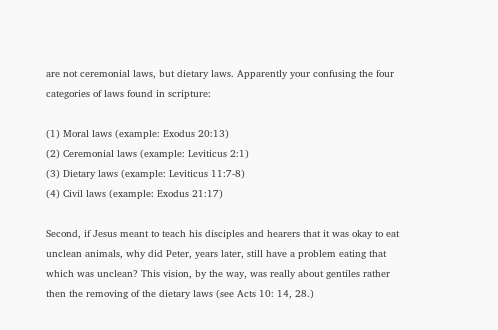are not ceremonial laws, but dietary laws. Apparently your confusing the four categories of laws found in scripture:

(1) Moral laws (example: Exodus 20:13)
(2) Ceremonial laws (example: Leviticus 2:1)
(3) Dietary laws (example: Leviticus 11:7-8)
(4) Civil laws (example: Exodus 21:17)

Second, if Jesus meant to teach his disciples and hearers that it was okay to eat unclean animals, why did Peter, years later, still have a problem eating that which was unclean? This vision, by the way, was really about gentiles rather then the removing of the dietary laws (see Acts 10: 14, 28.)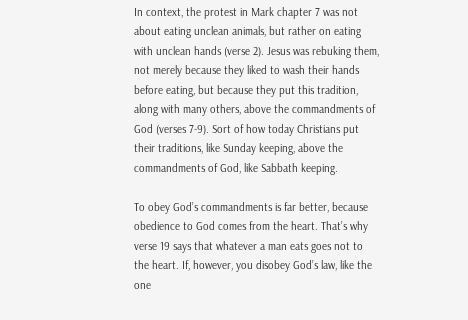In context, the protest in Mark chapter 7 was not about eating unclean animals, but rather on eating with unclean hands (verse 2). Jesus was rebuking them, not merely because they liked to wash their hands before eating, but because they put this tradition, along with many others, above the commandments of God (verses 7-9). Sort of how today Christians put their traditions, like Sunday keeping, above the commandments of God, like Sabbath keeping.

To obey God’s commandments is far better, because obedience to God comes from the heart. That’s why verse 19 says that whatever a man eats goes not to the heart. If, however, you disobey God’s law, like the one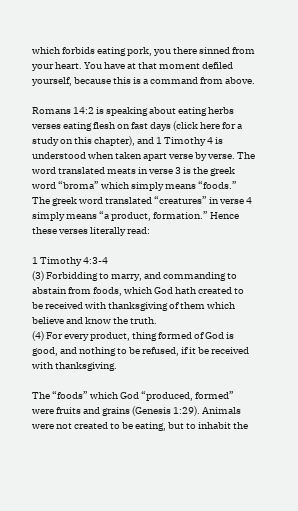which forbids eating pork, you there sinned from your heart. You have at that moment defiled yourself, because this is a command from above.

Romans 14:2 is speaking about eating herbs verses eating flesh on fast days (click here for a study on this chapter), and 1 Timothy 4 is understood when taken apart verse by verse. The word translated meats in verse 3 is the greek word “broma” which simply means “foods.” The greek word translated “creatures” in verse 4 simply means “a product, formation.” Hence these verses literally read:

1 Timothy 4:3-4
(3) Forbidding to marry, and commanding to abstain from foods, which God hath created to be received with thanksgiving of them which believe and know the truth.
(4) For every product, thing formed of God is good, and nothing to be refused, if it be received with thanksgiving.

The “foods” which God “produced, formed” were fruits and grains (Genesis 1:29). Animals were not created to be eating, but to inhabit the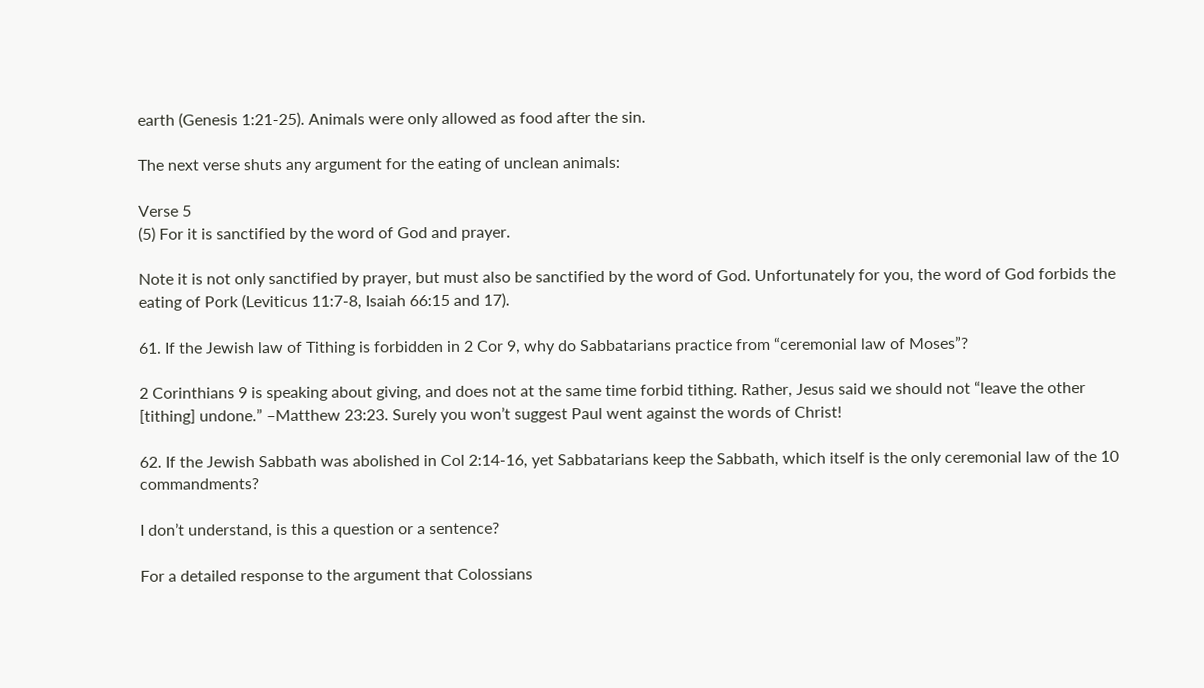earth (Genesis 1:21-25). Animals were only allowed as food after the sin.

The next verse shuts any argument for the eating of unclean animals:

Verse 5
(5) For it is sanctified by the word of God and prayer.

Note it is not only sanctified by prayer, but must also be sanctified by the word of God. Unfortunately for you, the word of God forbids the eating of Pork (Leviticus 11:7-8, Isaiah 66:15 and 17).

61. If the Jewish law of Tithing is forbidden in 2 Cor 9, why do Sabbatarians practice from “ceremonial law of Moses”?

2 Corinthians 9 is speaking about giving, and does not at the same time forbid tithing. Rather, Jesus said we should not “leave the other [tithing] undone.” –Matthew 23:23. Surely you won’t suggest Paul went against the words of Christ!

62. If the Jewish Sabbath was abolished in Col 2:14-16, yet Sabbatarians keep the Sabbath, which itself is the only ceremonial law of the 10 commandments?

I don’t understand, is this a question or a sentence?

For a detailed response to the argument that Colossians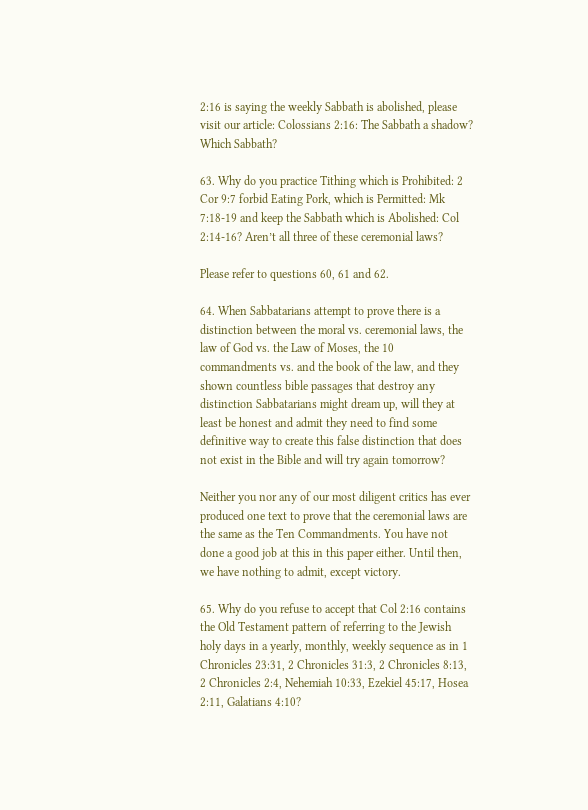2:16 is saying the weekly Sabbath is abolished, please visit our article: Colossians 2:16: The Sabbath a shadow? Which Sabbath?

63. Why do you practice Tithing which is Prohibited: 2 Cor 9:7 forbid Eating Pork, which is Permitted: Mk 7:18-19 and keep the Sabbath which is Abolished: Col 2:14-16? Aren’t all three of these ceremonial laws?

Please refer to questions 60, 61 and 62.

64. When Sabbatarians attempt to prove there is a distinction between the moral vs. ceremonial laws, the law of God vs. the Law of Moses, the 10 commandments vs. and the book of the law, and they shown countless bible passages that destroy any distinction Sabbatarians might dream up, will they at least be honest and admit they need to find some definitive way to create this false distinction that does not exist in the Bible and will try again tomorrow?

Neither you nor any of our most diligent critics has ever produced one text to prove that the ceremonial laws are the same as the Ten Commandments. You have not done a good job at this in this paper either. Until then, we have nothing to admit, except victory.

65. Why do you refuse to accept that Col 2:16 contains the Old Testament pattern of referring to the Jewish holy days in a yearly, monthly, weekly sequence as in 1 Chronicles 23:31, 2 Chronicles 31:3, 2 Chronicles 8:13, 2 Chronicles 2:4, Nehemiah 10:33, Ezekiel 45:17, Hosea 2:11, Galatians 4:10?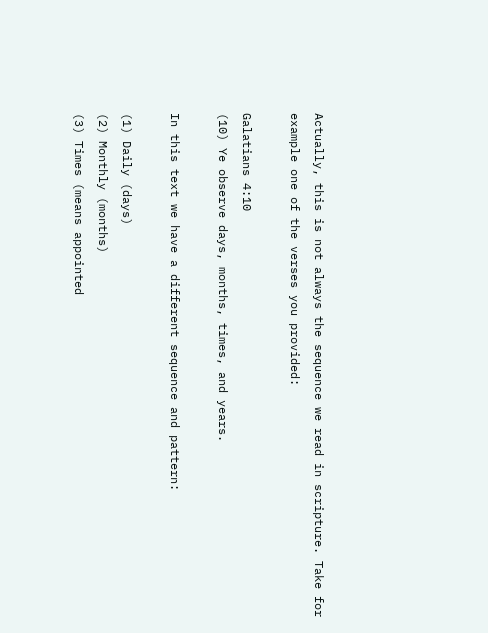Actually, this is not always the sequence we read in scripture. Take for example one of the verses you provided:

Galatians 4:10
(10) Ye observe days, months, times, and years.

In this text we have a different sequence and pattern:

(1) Daily (days)
(2) Monthly (months)
(3) Times (means appointed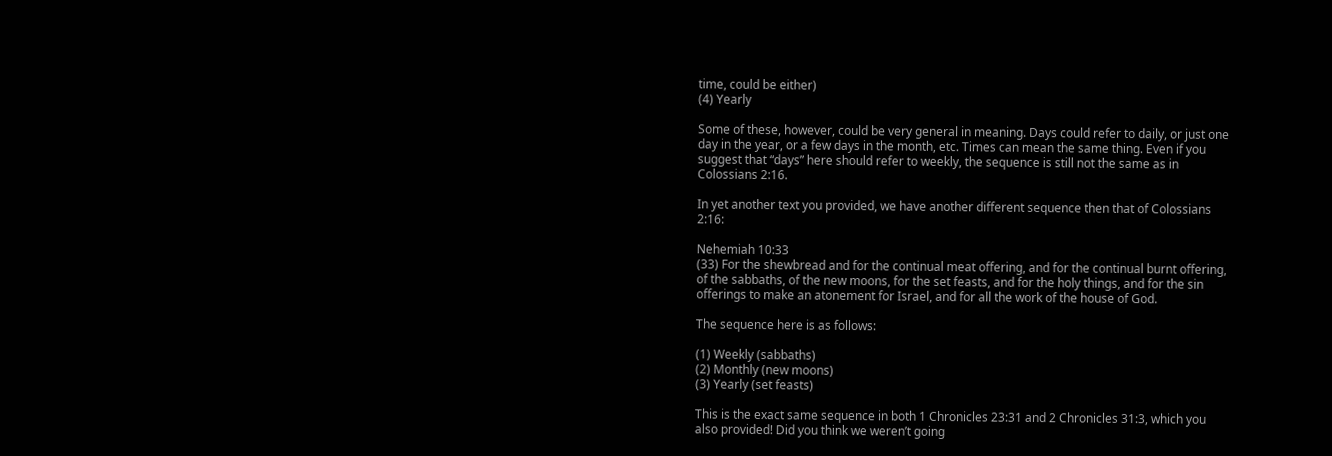time, could be either)
(4) Yearly

Some of these, however, could be very general in meaning. Days could refer to daily, or just one day in the year, or a few days in the month, etc. Times can mean the same thing. Even if you suggest that “days” here should refer to weekly, the sequence is still not the same as in Colossians 2:16.

In yet another text you provided, we have another different sequence then that of Colossians 2:16:

Nehemiah 10:33
(33) For the shewbread and for the continual meat offering, and for the continual burnt offering, of the sabbaths, of the new moons, for the set feasts, and for the holy things, and for the sin offerings to make an atonement for Israel, and for all the work of the house of God.

The sequence here is as follows:

(1) Weekly (sabbaths)
(2) Monthly (new moons)
(3) Yearly (set feasts)

This is the exact same sequence in both 1 Chronicles 23:31 and 2 Chronicles 31:3, which you also provided! Did you think we weren’t going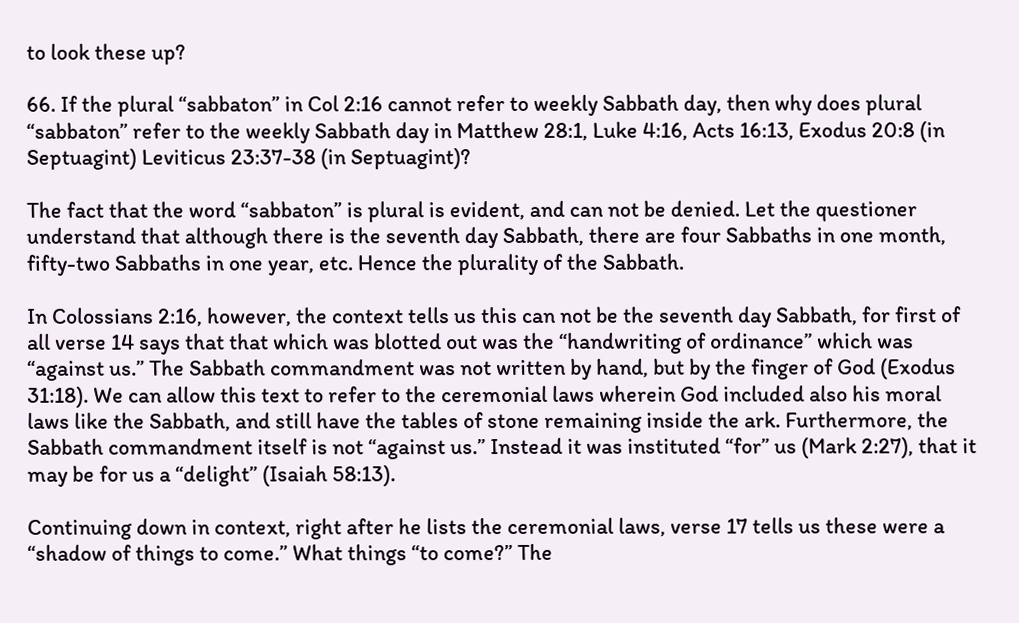to look these up?

66. If the plural “sabbaton” in Col 2:16 cannot refer to weekly Sabbath day, then why does plural “sabbaton” refer to the weekly Sabbath day in Matthew 28:1, Luke 4:16, Acts 16:13, Exodus 20:8 (in Septuagint) Leviticus 23:37-38 (in Septuagint)?

The fact that the word “sabbaton” is plural is evident, and can not be denied. Let the questioner understand that although there is the seventh day Sabbath, there are four Sabbaths in one month, fifty-two Sabbaths in one year, etc. Hence the plurality of the Sabbath.

In Colossians 2:16, however, the context tells us this can not be the seventh day Sabbath, for first of all verse 14 says that that which was blotted out was the “handwriting of ordinance” which was “against us.” The Sabbath commandment was not written by hand, but by the finger of God (Exodus 31:18). We can allow this text to refer to the ceremonial laws wherein God included also his moral laws like the Sabbath, and still have the tables of stone remaining inside the ark. Furthermore, the Sabbath commandment itself is not “against us.” Instead it was instituted “for” us (Mark 2:27), that it may be for us a “delight” (Isaiah 58:13).

Continuing down in context, right after he lists the ceremonial laws, verse 17 tells us these were a “shadow of things to come.” What things “to come?” The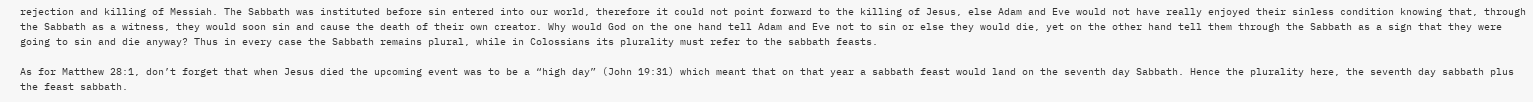rejection and killing of Messiah. The Sabbath was instituted before sin entered into our world, therefore it could not point forward to the killing of Jesus, else Adam and Eve would not have really enjoyed their sinless condition knowing that, through the Sabbath as a witness, they would soon sin and cause the death of their own creator. Why would God on the one hand tell Adam and Eve not to sin or else they would die, yet on the other hand tell them through the Sabbath as a sign that they were going to sin and die anyway? Thus in every case the Sabbath remains plural, while in Colossians its plurality must refer to the sabbath feasts.

As for Matthew 28:1, don’t forget that when Jesus died the upcoming event was to be a “high day” (John 19:31) which meant that on that year a sabbath feast would land on the seventh day Sabbath. Hence the plurality here, the seventh day sabbath plus the feast sabbath.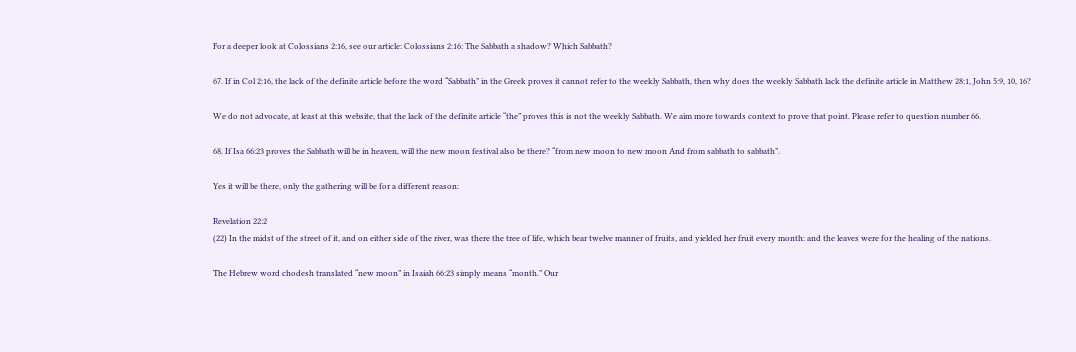For a deeper look at Colossians 2:16, see our article: Colossians 2:16: The Sabbath a shadow? Which Sabbath?

67. If in Col 2:16, the lack of the definite article before the word “Sabbath” in the Greek proves it cannot refer to the weekly Sabbath, then why does the weekly Sabbath lack the definite article in Matthew 28:1, John 5:9, 10, 16?

We do not advocate, at least at this website, that the lack of the definite article “the” proves this is not the weekly Sabbath. We aim more towards context to prove that point. Please refer to question number 66.

68. If Isa 66:23 proves the Sabbath will be in heaven, will the new moon festival also be there? “from new moon to new moon And from sabbath to sabbath”.

Yes it will be there, only the gathering will be for a different reason:

Revelation 22:2
(22) In the midst of the street of it, and on either side of the river, was there the tree of life, which bear twelve manner of fruits, and yielded her fruit every month: and the leaves were for the healing of the nations.

The Hebrew word chodesh translated “new moon” in Isaiah 66:23 simply means “month.” Our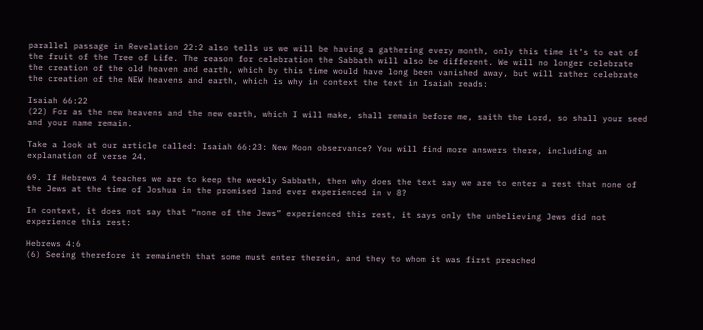parallel passage in Revelation 22:2 also tells us we will be having a gathering every month, only this time it’s to eat of the fruit of the Tree of Life. The reason for celebration the Sabbath will also be different. We will no longer celebrate the creation of the old heaven and earth, which by this time would have long been vanished away, but will rather celebrate the creation of the NEW heavens and earth, which is why in context the text in Isaiah reads:

Isaiah 66:22
(22) For as the new heavens and the new earth, which I will make, shall remain before me, saith the Lord, so shall your seed and your name remain.

Take a look at our article called: Isaiah 66:23: New Moon observance? You will find more answers there, including an explanation of verse 24.

69. If Hebrews 4 teaches we are to keep the weekly Sabbath, then why does the text say we are to enter a rest that none of the Jews at the time of Joshua in the promised land ever experienced in v 8?

In context, it does not say that “none of the Jews” experienced this rest, it says only the unbelieving Jews did not experience this rest:

Hebrews 4:6
(6) Seeing therefore it remaineth that some must enter therein, and they to whom it was first preached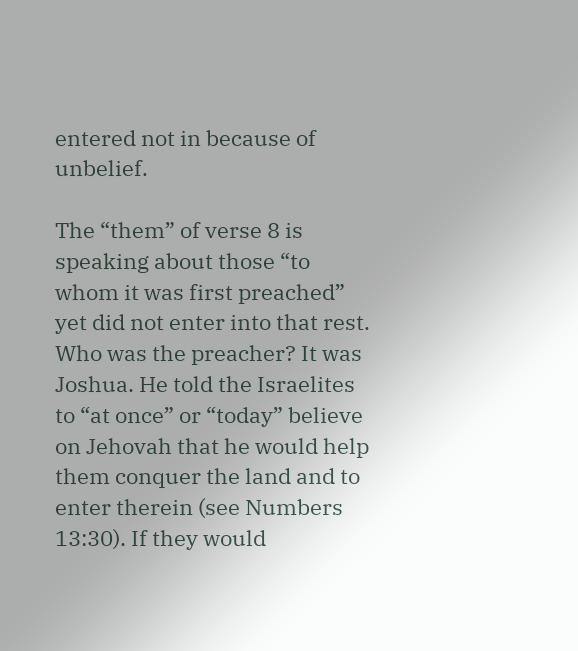entered not in because of unbelief.

The “them” of verse 8 is speaking about those “to whom it was first preached” yet did not enter into that rest. Who was the preacher? It was Joshua. He told the Israelites to “at once” or “today” believe on Jehovah that he would help them conquer the land and to enter therein (see Numbers 13:30). If they would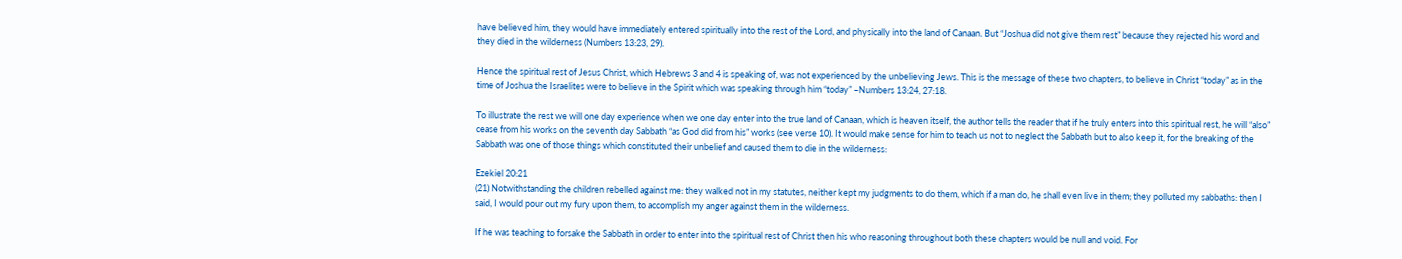have believed him, they would have immediately entered spiritually into the rest of the Lord, and physically into the land of Canaan. But “Joshua did not give them rest” because they rejected his word and they died in the wilderness (Numbers 13:23, 29).

Hence the spiritual rest of Jesus Christ, which Hebrews 3 and 4 is speaking of, was not experienced by the unbelieving Jews. This is the message of these two chapters, to believe in Christ “today” as in the time of Joshua the Israelites were to believe in the Spirit which was speaking through him “today” –Numbers 13:24, 27:18.

To illustrate the rest we will one day experience when we one day enter into the true land of Canaan, which is heaven itself, the author tells the reader that if he truly enters into this spiritual rest, he will “also” cease from his works on the seventh day Sabbath “as God did from his” works (see verse 10). It would make sense for him to teach us not to neglect the Sabbath but to also keep it, for the breaking of the Sabbath was one of those things which constituted their unbelief and caused them to die in the wilderness:

Ezekiel 20:21
(21) Notwithstanding the children rebelled against me: they walked not in my statutes, neither kept my judgments to do them, which if a man do, he shall even live in them; they polluted my sabbaths: then I said, I would pour out my fury upon them, to accomplish my anger against them in the wilderness.

If he was teaching to forsake the Sabbath in order to enter into the spiritual rest of Christ then his who reasoning throughout both these chapters would be null and void. For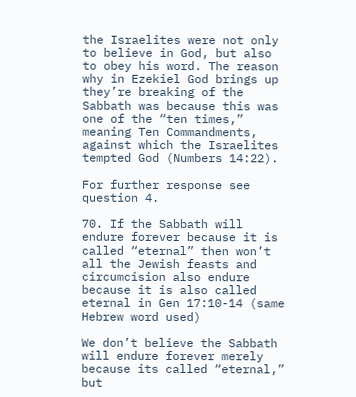the Israelites were not only to believe in God, but also to obey his word. The reason why in Ezekiel God brings up they’re breaking of the Sabbath was because this was one of the “ten times,” meaning Ten Commandments, against which the Israelites tempted God (Numbers 14:22).

For further response see question 4.

70. If the Sabbath will endure forever because it is called “eternal” then won’t all the Jewish feasts and circumcision also endure because it is also called eternal in Gen 17:10-14 (same Hebrew word used)

We don’t believe the Sabbath will endure forever merely because its called “eternal,” but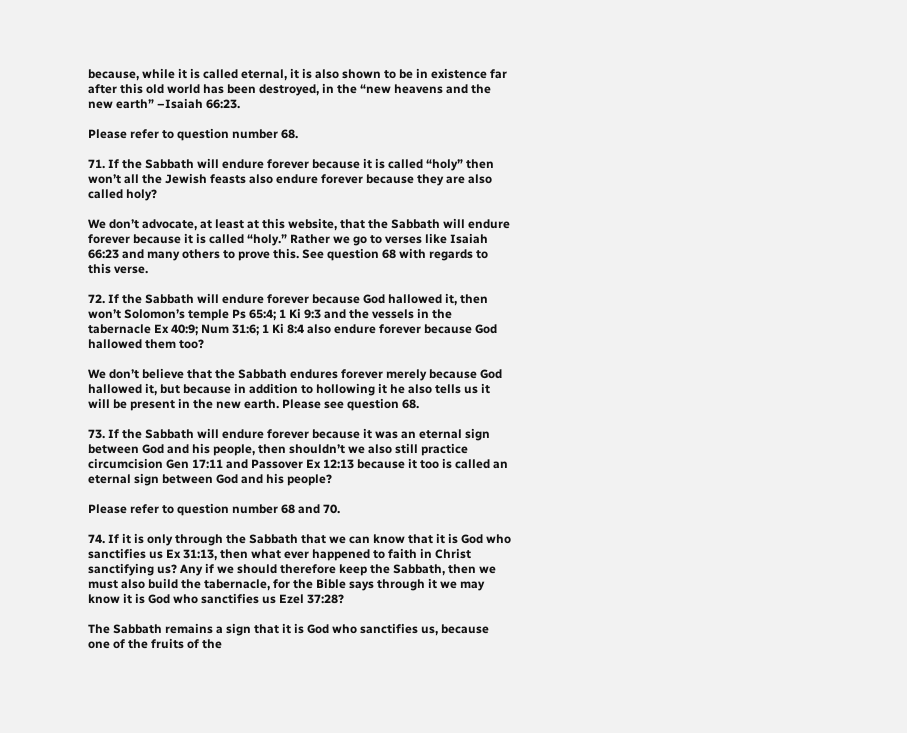because, while it is called eternal, it is also shown to be in existence far after this old world has been destroyed, in the “new heavens and the new earth” –Isaiah 66:23.

Please refer to question number 68.

71. If the Sabbath will endure forever because it is called “holy” then won’t all the Jewish feasts also endure forever because they are also called holy?

We don’t advocate, at least at this website, that the Sabbath will endure forever because it is called “holy.” Rather we go to verses like Isaiah 66:23 and many others to prove this. See question 68 with regards to this verse.

72. If the Sabbath will endure forever because God hallowed it, then won’t Solomon’s temple Ps 65:4; 1 Ki 9:3 and the vessels in the tabernacle Ex 40:9; Num 31:6; 1 Ki 8:4 also endure forever because God hallowed them too?

We don’t believe that the Sabbath endures forever merely because God hallowed it, but because in addition to hollowing it he also tells us it will be present in the new earth. Please see question 68.

73. If the Sabbath will endure forever because it was an eternal sign between God and his people, then shouldn’t we also still practice circumcision Gen 17:11 and Passover Ex 12:13 because it too is called an eternal sign between God and his people?

Please refer to question number 68 and 70.

74. If it is only through the Sabbath that we can know that it is God who sanctifies us Ex 31:13, then what ever happened to faith in Christ sanctifying us? Any if we should therefore keep the Sabbath, then we must also build the tabernacle, for the Bible says through it we may know it is God who sanctifies us Ezel 37:28?

The Sabbath remains a sign that it is God who sanctifies us, because one of the fruits of the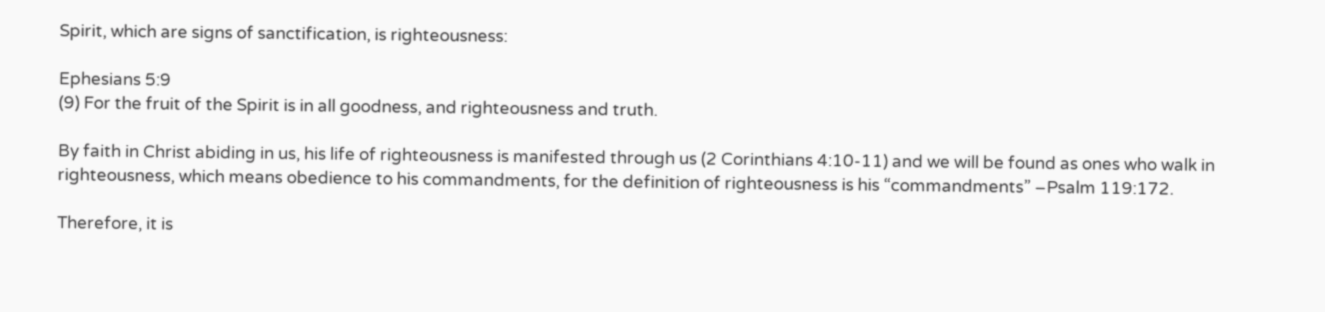Spirit, which are signs of sanctification, is righteousness:

Ephesians 5:9
(9) For the fruit of the Spirit is in all goodness, and righteousness and truth.

By faith in Christ abiding in us, his life of righteousness is manifested through us (2 Corinthians 4:10-11) and we will be found as ones who walk in righteousness, which means obedience to his commandments, for the definition of righteousness is his “commandments” –Psalm 119:172.

Therefore, it is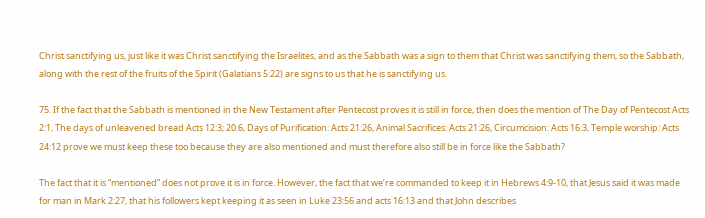Christ sanctifying us, just like it was Christ sanctifying the Israelites, and as the Sabbath was a sign to them that Christ was sanctifying them, so the Sabbath, along with the rest of the fruits of the Spirit (Galatians 5:22) are signs to us that he is sanctifying us.

75. If the fact that the Sabbath is mentioned in the New Testament after Pentecost proves it is still in force, then does the mention of The Day of Pentecost Acts 2:1, The days of unleavened bread Acts 12:3; 20:6, Days of Purification: Acts 21:26, Animal Sacrifices: Acts 21:26, Circumcision: Acts 16:3, Temple worship: Acts 24:12 prove we must keep these too because they are also mentioned and must therefore also still be in force like the Sabbath?

The fact that it is “mentioned” does not prove it is in force. However, the fact that we’re commanded to keep it in Hebrews 4:9-10, that Jesus said it was made for man in Mark 2:27, that his followers kept keeping it as seen in Luke 23:56 and acts 16:13 and that John describes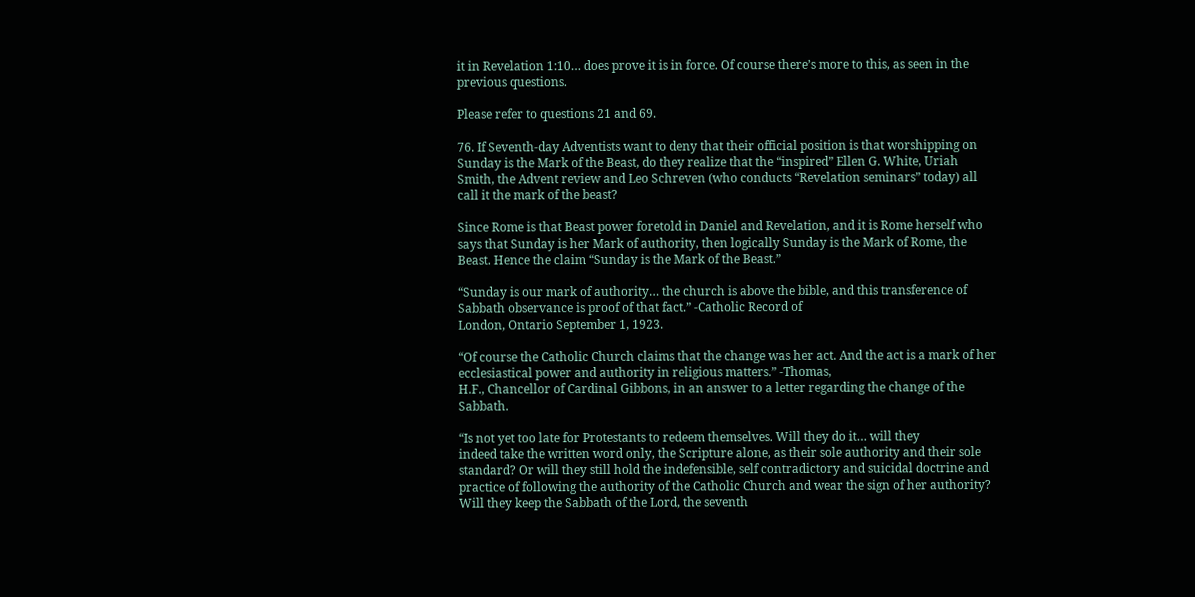it in Revelation 1:10… does prove it is in force. Of course there’s more to this, as seen in the previous questions.

Please refer to questions 21 and 69.

76. If Seventh-day Adventists want to deny that their official position is that worshipping on Sunday is the Mark of the Beast, do they realize that the “inspired” Ellen G. White, Uriah Smith, the Advent review and Leo Schreven (who conducts “Revelation seminars” today) all call it the mark of the beast?

Since Rome is that Beast power foretold in Daniel and Revelation, and it is Rome herself who says that Sunday is her Mark of authority, then logically Sunday is the Mark of Rome, the Beast. Hence the claim “Sunday is the Mark of the Beast.”

“Sunday is our mark of authority… the church is above the bible, and this transference of Sabbath observance is proof of that fact.” -Catholic Record of
London, Ontario September 1, 1923.

“Of course the Catholic Church claims that the change was her act. And the act is a mark of her ecclesiastical power and authority in religious matters.” -Thomas,
H.F., Chancellor of Cardinal Gibbons, in an answer to a letter regarding the change of the Sabbath.

“Is not yet too late for Protestants to redeem themselves. Will they do it… will they
indeed take the written word only, the Scripture alone, as their sole authority and their sole standard? Or will they still hold the indefensible, self contradictory and suicidal doctrine and practice of following the authority of the Catholic Church and wear the sign of her authority? Will they keep the Sabbath of the Lord, the seventh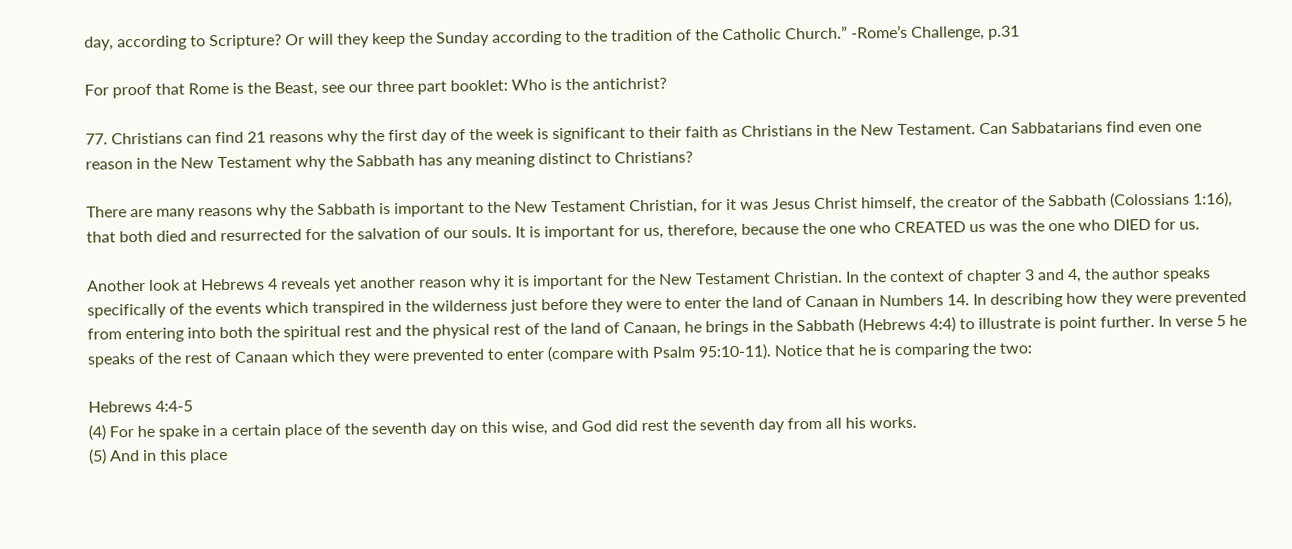day, according to Scripture? Or will they keep the Sunday according to the tradition of the Catholic Church.” -Rome’s Challenge, p.31

For proof that Rome is the Beast, see our three part booklet: Who is the antichrist?

77. Christians can find 21 reasons why the first day of the week is significant to their faith as Christians in the New Testament. Can Sabbatarians find even one reason in the New Testament why the Sabbath has any meaning distinct to Christians?

There are many reasons why the Sabbath is important to the New Testament Christian, for it was Jesus Christ himself, the creator of the Sabbath (Colossians 1:16), that both died and resurrected for the salvation of our souls. It is important for us, therefore, because the one who CREATED us was the one who DIED for us.

Another look at Hebrews 4 reveals yet another reason why it is important for the New Testament Christian. In the context of chapter 3 and 4, the author speaks specifically of the events which transpired in the wilderness just before they were to enter the land of Canaan in Numbers 14. In describing how they were prevented from entering into both the spiritual rest and the physical rest of the land of Canaan, he brings in the Sabbath (Hebrews 4:4) to illustrate is point further. In verse 5 he speaks of the rest of Canaan which they were prevented to enter (compare with Psalm 95:10-11). Notice that he is comparing the two:

Hebrews 4:4-5
(4) For he spake in a certain place of the seventh day on this wise, and God did rest the seventh day from all his works.
(5) And in this place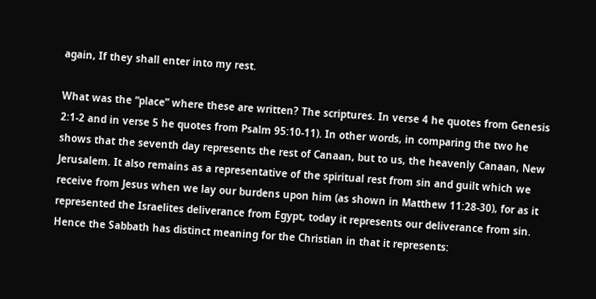again, If they shall enter into my rest.

What was the “place” where these are written? The scriptures. In verse 4 he quotes from Genesis 2:1-2 and in verse 5 he quotes from Psalm 95:10-11). In other words, in comparing the two he shows that the seventh day represents the rest of Canaan, but to us, the heavenly Canaan, New Jerusalem. It also remains as a representative of the spiritual rest from sin and guilt which we receive from Jesus when we lay our burdens upon him (as shown in Matthew 11:28-30), for as it represented the Israelites deliverance from Egypt, today it represents our deliverance from sin. Hence the Sabbath has distinct meaning for the Christian in that it represents: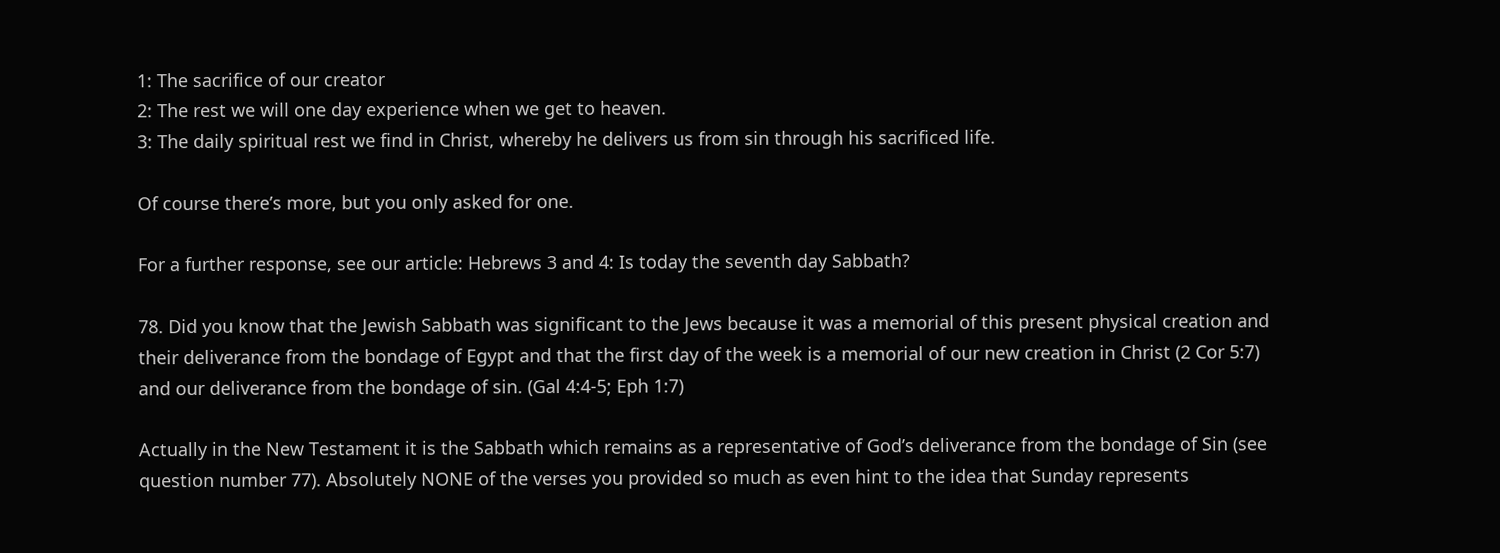1: The sacrifice of our creator
2: The rest we will one day experience when we get to heaven.
3: The daily spiritual rest we find in Christ, whereby he delivers us from sin through his sacrificed life.

Of course there’s more, but you only asked for one.

For a further response, see our article: Hebrews 3 and 4: Is today the seventh day Sabbath?

78. Did you know that the Jewish Sabbath was significant to the Jews because it was a memorial of this present physical creation and their deliverance from the bondage of Egypt and that the first day of the week is a memorial of our new creation in Christ (2 Cor 5:7) and our deliverance from the bondage of sin. (Gal 4:4-5; Eph 1:7)

Actually in the New Testament it is the Sabbath which remains as a representative of God’s deliverance from the bondage of Sin (see question number 77). Absolutely NONE of the verses you provided so much as even hint to the idea that Sunday represents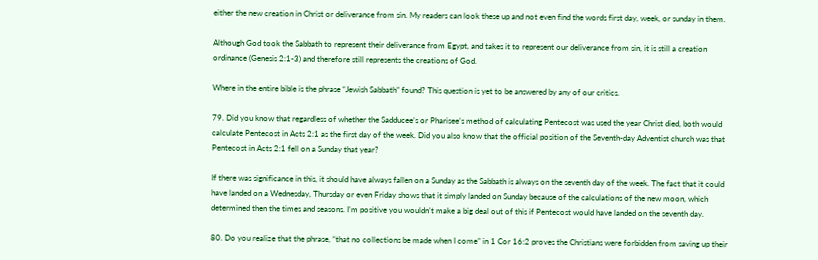either the new creation in Christ or deliverance from sin. My readers can look these up and not even find the words first day, week, or sunday in them.

Although God took the Sabbath to represent their deliverance from Egypt, and takes it to represent our deliverance from sin, it is still a creation ordinance (Genesis 2:1-3) and therefore still represents the creations of God.

Where in the entire bible is the phrase “Jewish Sabbath” found? This question is yet to be answered by any of our critics.

79. Did you know that regardless of whether the Sadducee’s or Pharisee’s method of calculating Pentecost was used the year Christ died, both would calculate Pentecost in Acts 2:1 as the first day of the week. Did you also know that the official position of the Seventh-day Adventist church was that Pentecost in Acts 2:1 fell on a Sunday that year?

If there was significance in this, it should have always fallen on a Sunday as the Sabbath is always on the seventh day of the week. The fact that it could have landed on a Wednesday, Thursday or even Friday shows that it simply landed on Sunday because of the calculations of the new moon, which determined then the times and seasons. I’m positive you wouldn’t make a big deal out of this if Pentecost would have landed on the seventh day.

80. Do you realize that the phrase, “that no collections be made when I come” in 1 Cor 16:2 proves the Christians were forbidden from saving up their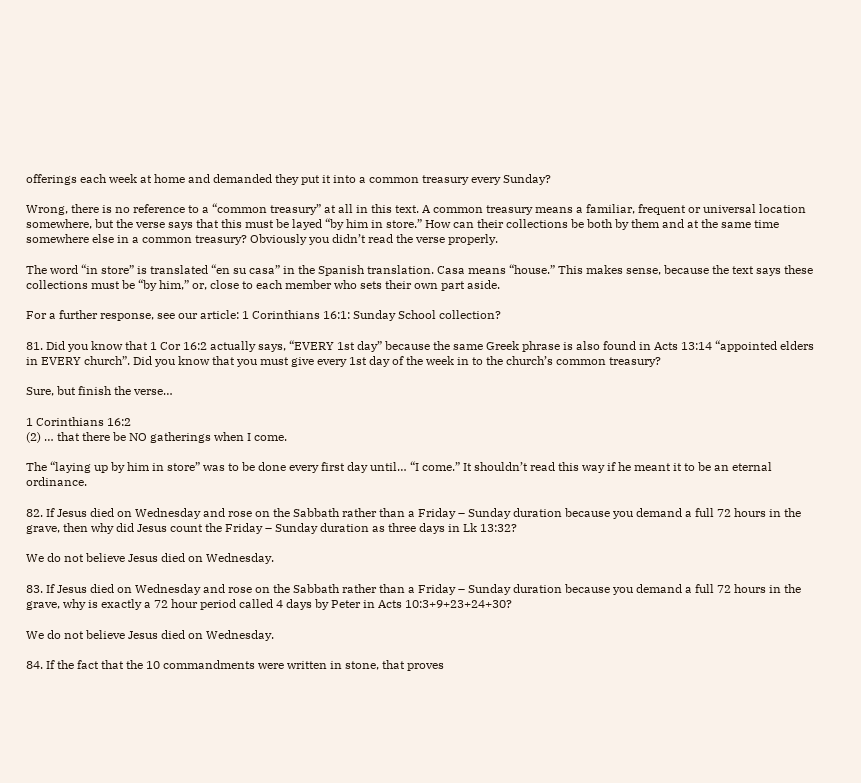offerings each week at home and demanded they put it into a common treasury every Sunday?

Wrong, there is no reference to a “common treasury” at all in this text. A common treasury means a familiar, frequent or universal location somewhere, but the verse says that this must be layed “by him in store.” How can their collections be both by them and at the same time somewhere else in a common treasury? Obviously you didn’t read the verse properly.

The word “in store” is translated “en su casa” in the Spanish translation. Casa means “house.” This makes sense, because the text says these collections must be “by him,” or, close to each member who sets their own part aside.

For a further response, see our article: 1 Corinthians 16:1: Sunday School collection?

81. Did you know that 1 Cor 16:2 actually says, “EVERY 1st day” because the same Greek phrase is also found in Acts 13:14 “appointed elders in EVERY church”. Did you know that you must give every 1st day of the week in to the church’s common treasury?

Sure, but finish the verse…

1 Corinthians 16:2
(2) … that there be NO gatherings when I come.

The “laying up by him in store” was to be done every first day until… “I come.” It shouldn’t read this way if he meant it to be an eternal ordinance.

82. If Jesus died on Wednesday and rose on the Sabbath rather than a Friday – Sunday duration because you demand a full 72 hours in the grave, then why did Jesus count the Friday – Sunday duration as three days in Lk 13:32?

We do not believe Jesus died on Wednesday.

83. If Jesus died on Wednesday and rose on the Sabbath rather than a Friday – Sunday duration because you demand a full 72 hours in the grave, why is exactly a 72 hour period called 4 days by Peter in Acts 10:3+9+23+24+30?

We do not believe Jesus died on Wednesday.

84. If the fact that the 10 commandments were written in stone, that proves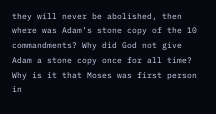they will never be abolished, then where was Adam’s stone copy of the 10 commandments? Why did God not give Adam a stone copy once for all time? Why is it that Moses was first person in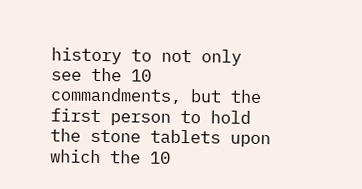history to not only see the 10 commandments, but the first person to hold the stone tablets upon which the 10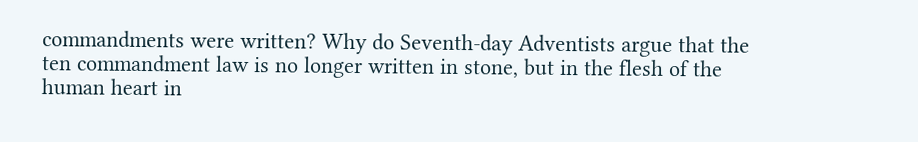commandments were written? Why do Seventh-day Adventists argue that the ten commandment law is no longer written in stone, but in the flesh of the human heart in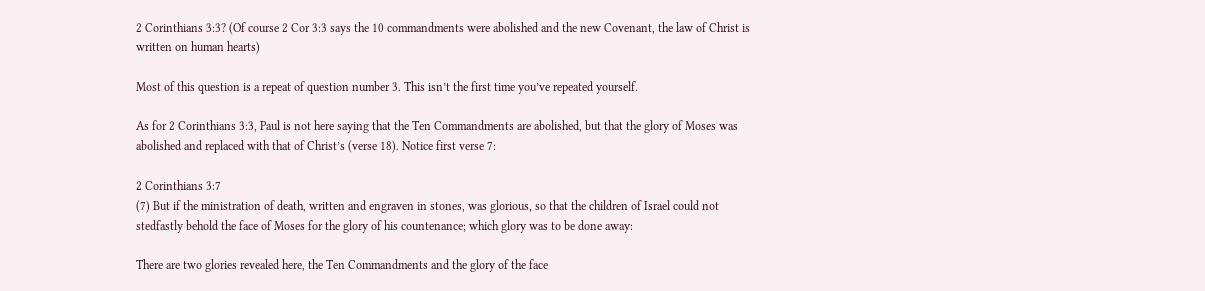2 Corinthians 3:3? (Of course 2 Cor 3:3 says the 10 commandments were abolished and the new Covenant, the law of Christ is written on human hearts)

Most of this question is a repeat of question number 3. This isn’t the first time you’ve repeated yourself.

As for 2 Corinthians 3:3, Paul is not here saying that the Ten Commandments are abolished, but that the glory of Moses was abolished and replaced with that of Christ’s (verse 18). Notice first verse 7:

2 Corinthians 3:7
(7) But if the ministration of death, written and engraven in stones, was glorious, so that the children of Israel could not stedfastly behold the face of Moses for the glory of his countenance; which glory was to be done away:

There are two glories revealed here, the Ten Commandments and the glory of the face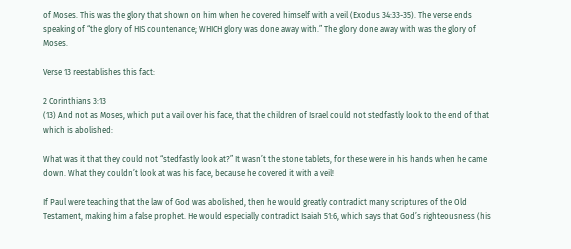of Moses. This was the glory that shown on him when he covered himself with a veil (Exodus 34:33-35). The verse ends speaking of “the glory of HIS countenance; WHICH glory was done away with.” The glory done away with was the glory of Moses.

Verse 13 reestablishes this fact:

2 Corinthians 3:13
(13) And not as Moses, which put a vail over his face, that the children of Israel could not stedfastly look to the end of that which is abolished:

What was it that they could not “stedfastly look at?” It wasn’t the stone tablets, for these were in his hands when he came down. What they couldn’t look at was his face, because he covered it with a veil!

If Paul were teaching that the law of God was abolished, then he would greatly contradict many scriptures of the Old Testament, making him a false prophet. He would especially contradict Isaiah 51:6, which says that God’s righteousness (his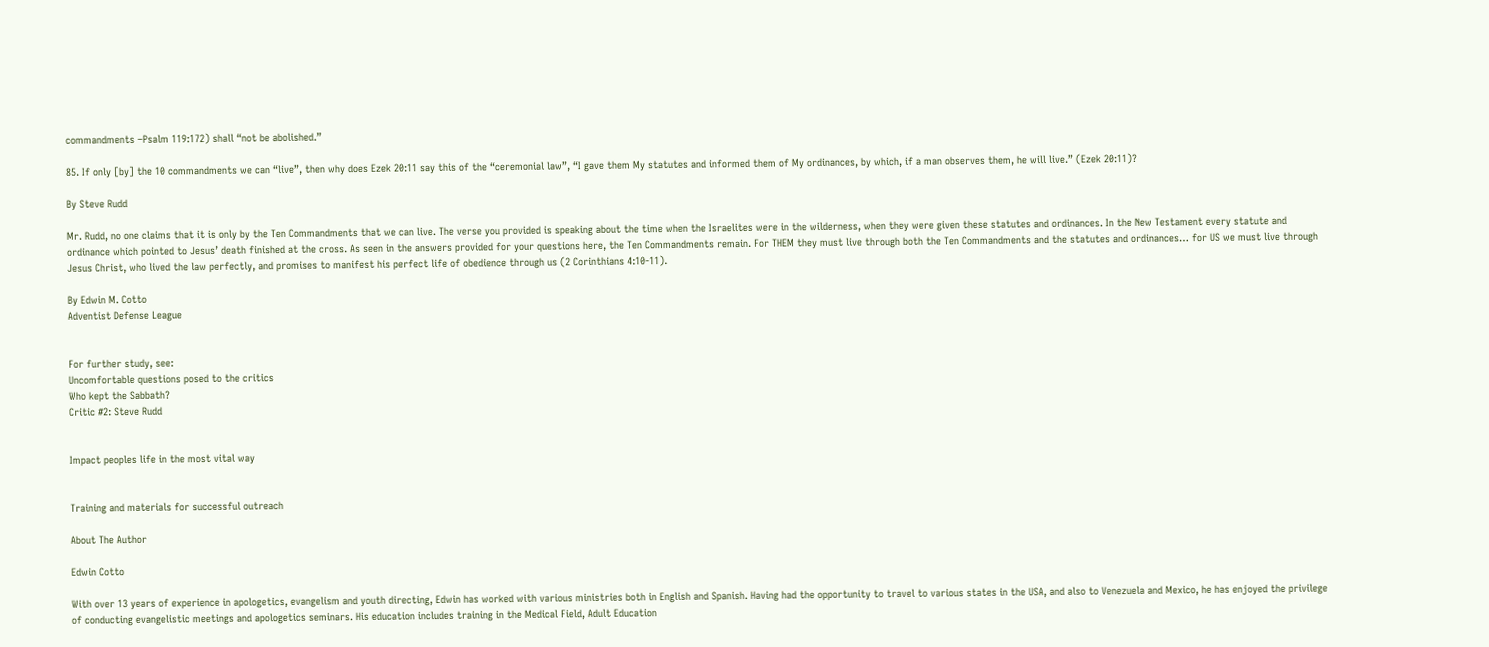commandments –Psalm 119:172) shall “not be abolished.”

85. If only [by] the 10 commandments we can “live”, then why does Ezek 20:11 say this of the “ceremonial law”, “I gave them My statutes and informed them of My ordinances, by which, if a man observes them, he will live.” (Ezek 20:11)?

By Steve Rudd

Mr. Rudd, no one claims that it is only by the Ten Commandments that we can live. The verse you provided is speaking about the time when the Israelites were in the wilderness, when they were given these statutes and ordinances. In the New Testament every statute and ordinance which pointed to Jesus’ death finished at the cross. As seen in the answers provided for your questions here, the Ten Commandments remain. For THEM they must live through both the Ten Commandments and the statutes and ordinances… for US we must live through Jesus Christ, who lived the law perfectly, and promises to manifest his perfect life of obedience through us (2 Corinthians 4:10-11).

By Edwin M. Cotto
Adventist Defense League


For further study, see:
Uncomfortable questions posed to the critics
Who kept the Sabbath?
Critic #2: Steve Rudd


Impact peoples life in the most vital way


Training and materials for successful outreach

About The Author

Edwin Cotto

With over 13 years of experience in apologetics, evangelism and youth directing, Edwin has worked with various ministries both in English and Spanish. Having had the opportunity to travel to various states in the USA, and also to Venezuela and Mexico, he has enjoyed the privilege of conducting evangelistic meetings and apologetics seminars. His education includes training in the Medical Field, Adult Education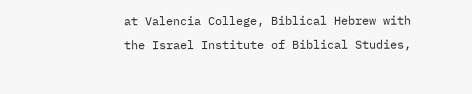at Valencia College, Biblical Hebrew with the Israel Institute of Biblical Studies,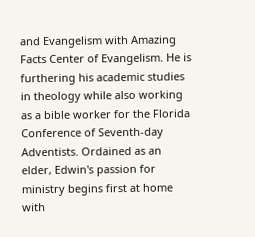and Evangelism with Amazing Facts Center of Evangelism. He is furthering his academic studies in theology while also working as a bible worker for the Florida Conference of Seventh-day Adventists. Ordained as an elder, Edwin's passion for ministry begins first at home with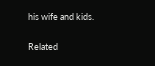his wife and kids.

Related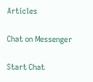Articles

Chat on Messenger

Start Chat